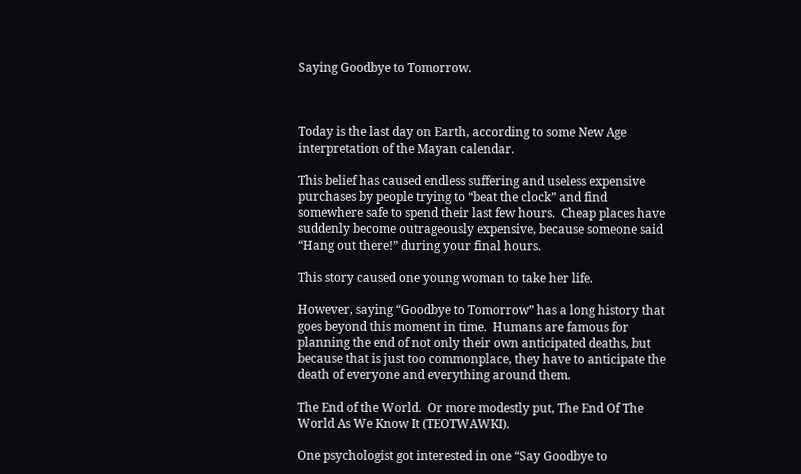Saying Goodbye to Tomorrow.



Today is the last day on Earth, according to some New Age interpretation of the Mayan calendar.

This belief has caused endless suffering and useless expensive purchases by people trying to “beat the clock” and find somewhere safe to spend their last few hours.  Cheap places have suddenly become outrageously expensive, because someone said “Hang out there!” during your final hours.

This story caused one young woman to take her life.

However, saying “Goodbye to Tomorrow” has a long history that goes beyond this moment in time.  Humans are famous for planning the end of not only their own anticipated deaths, but because that is just too commonplace, they have to anticipate the death of everyone and everything around them.

The End of the World.  Or more modestly put, The End Of The World As We Know It (TEOTWAWKI).

One psychologist got interested in one “Say Goodbye to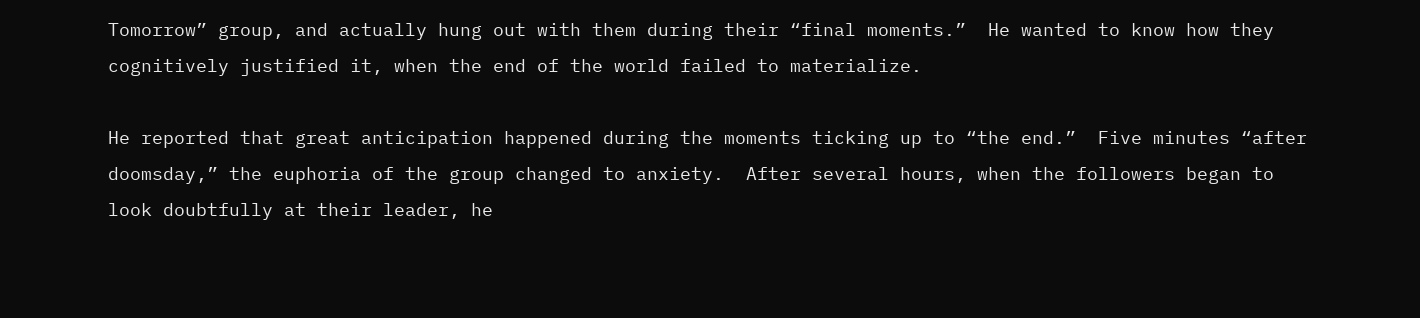Tomorrow” group, and actually hung out with them during their “final moments.”  He wanted to know how they cognitively justified it, when the end of the world failed to materialize.

He reported that great anticipation happened during the moments ticking up to “the end.”  Five minutes “after doomsday,” the euphoria of the group changed to anxiety.  After several hours, when the followers began to look doubtfully at their leader, he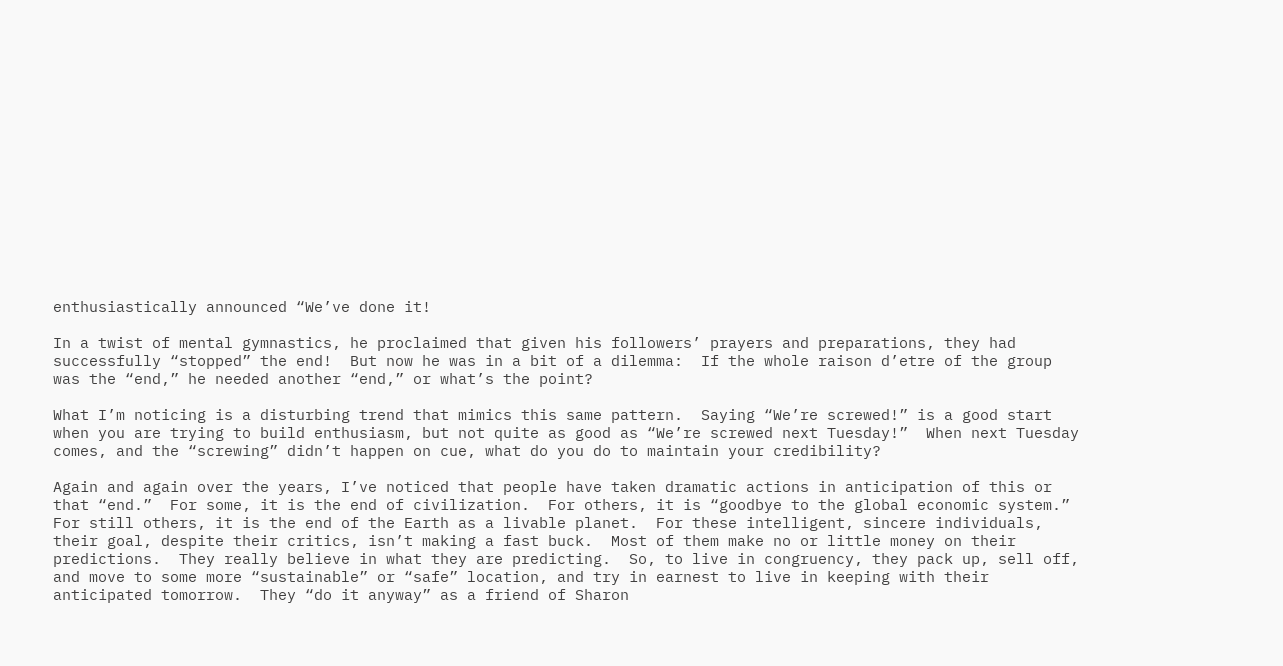enthusiastically announced “We’ve done it!

In a twist of mental gymnastics, he proclaimed that given his followers’ prayers and preparations, they had successfully “stopped” the end!  But now he was in a bit of a dilemma:  If the whole raison d’etre of the group was the “end,” he needed another “end,” or what’s the point?

What I’m noticing is a disturbing trend that mimics this same pattern.  Saying “We’re screwed!” is a good start when you are trying to build enthusiasm, but not quite as good as “We’re screwed next Tuesday!”  When next Tuesday comes, and the “screwing” didn’t happen on cue, what do you do to maintain your credibility?

Again and again over the years, I’ve noticed that people have taken dramatic actions in anticipation of this or that “end.”  For some, it is the end of civilization.  For others, it is “goodbye to the global economic system.”  For still others, it is the end of the Earth as a livable planet.  For these intelligent, sincere individuals, their goal, despite their critics, isn’t making a fast buck.  Most of them make no or little money on their predictions.  They really believe in what they are predicting.  So, to live in congruency, they pack up, sell off, and move to some more “sustainable” or “safe” location, and try in earnest to live in keeping with their anticipated tomorrow.  They “do it anyway” as a friend of Sharon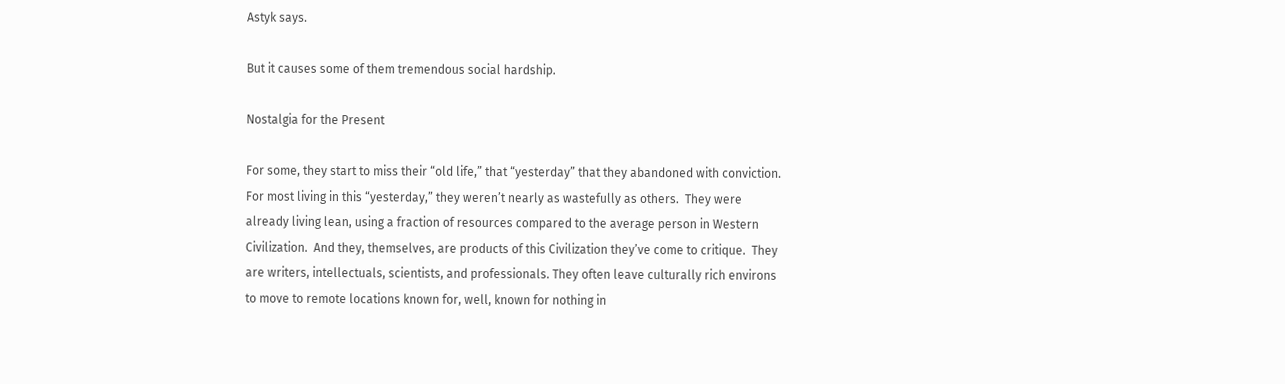Astyk says.

But it causes some of them tremendous social hardship.

Nostalgia for the Present

For some, they start to miss their “old life,” that “yesterday” that they abandoned with conviction.  For most living in this “yesterday,” they weren’t nearly as wastefully as others.  They were already living lean, using a fraction of resources compared to the average person in Western Civilization.  And they, themselves, are products of this Civilization they’ve come to critique.  They are writers, intellectuals, scientists, and professionals. They often leave culturally rich environs to move to remote locations known for, well, known for nothing in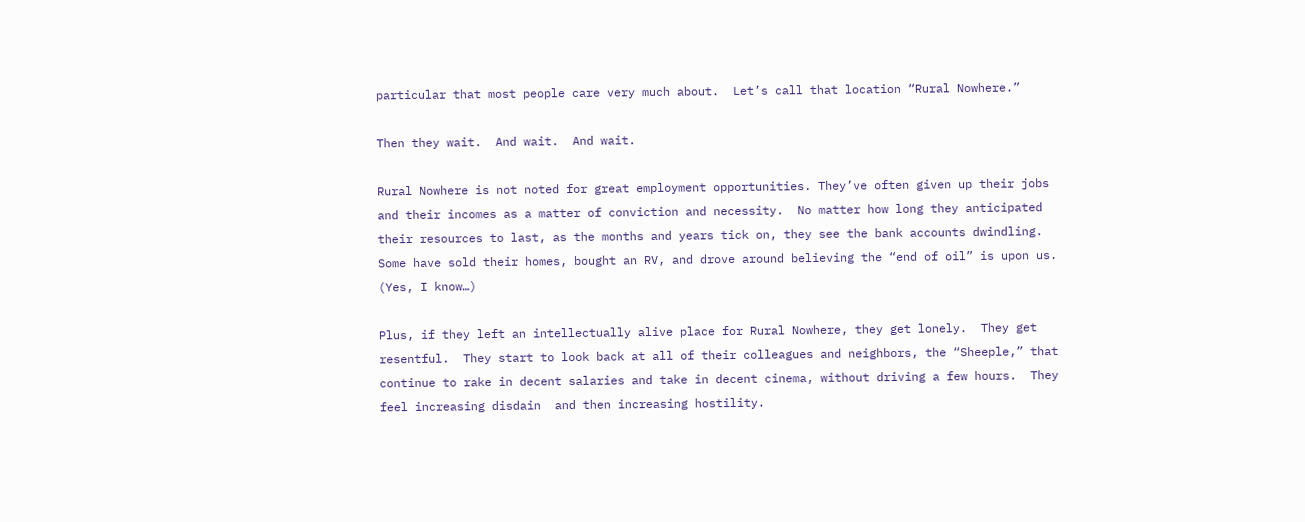particular that most people care very much about.  Let’s call that location “Rural Nowhere.”

Then they wait.  And wait.  And wait.

Rural Nowhere is not noted for great employment opportunities. They’ve often given up their jobs and their incomes as a matter of conviction and necessity.  No matter how long they anticipated their resources to last, as the months and years tick on, they see the bank accounts dwindling.  Some have sold their homes, bought an RV, and drove around believing the “end of oil” is upon us.  (Yes, I know…)

Plus, if they left an intellectually alive place for Rural Nowhere, they get lonely.  They get resentful.  They start to look back at all of their colleagues and neighbors, the “Sheeple,” that continue to rake in decent salaries and take in decent cinema, without driving a few hours.  They feel increasing disdain  and then increasing hostility.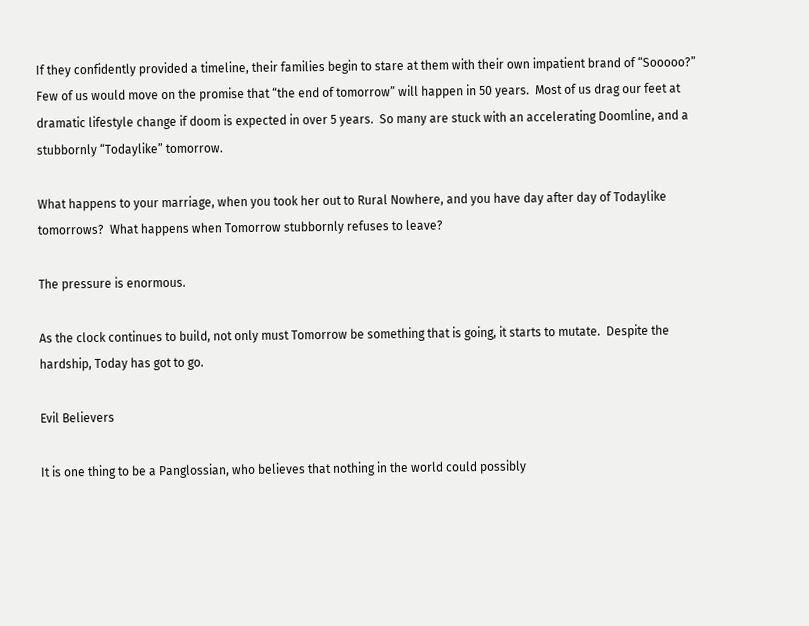If they confidently provided a timeline, their families begin to stare at them with their own impatient brand of “Sooooo?”  Few of us would move on the promise that “the end of tomorrow” will happen in 50 years.  Most of us drag our feet at dramatic lifestyle change if doom is expected in over 5 years.  So many are stuck with an accelerating Doomline, and a stubbornly “Todaylike” tomorrow.

What happens to your marriage, when you took her out to Rural Nowhere, and you have day after day of Todaylike tomorrows?  What happens when Tomorrow stubbornly refuses to leave?

The pressure is enormous.

As the clock continues to build, not only must Tomorrow be something that is going, it starts to mutate.  Despite the hardship, Today has got to go.

Evil Believers

It is one thing to be a Panglossian, who believes that nothing in the world could possibly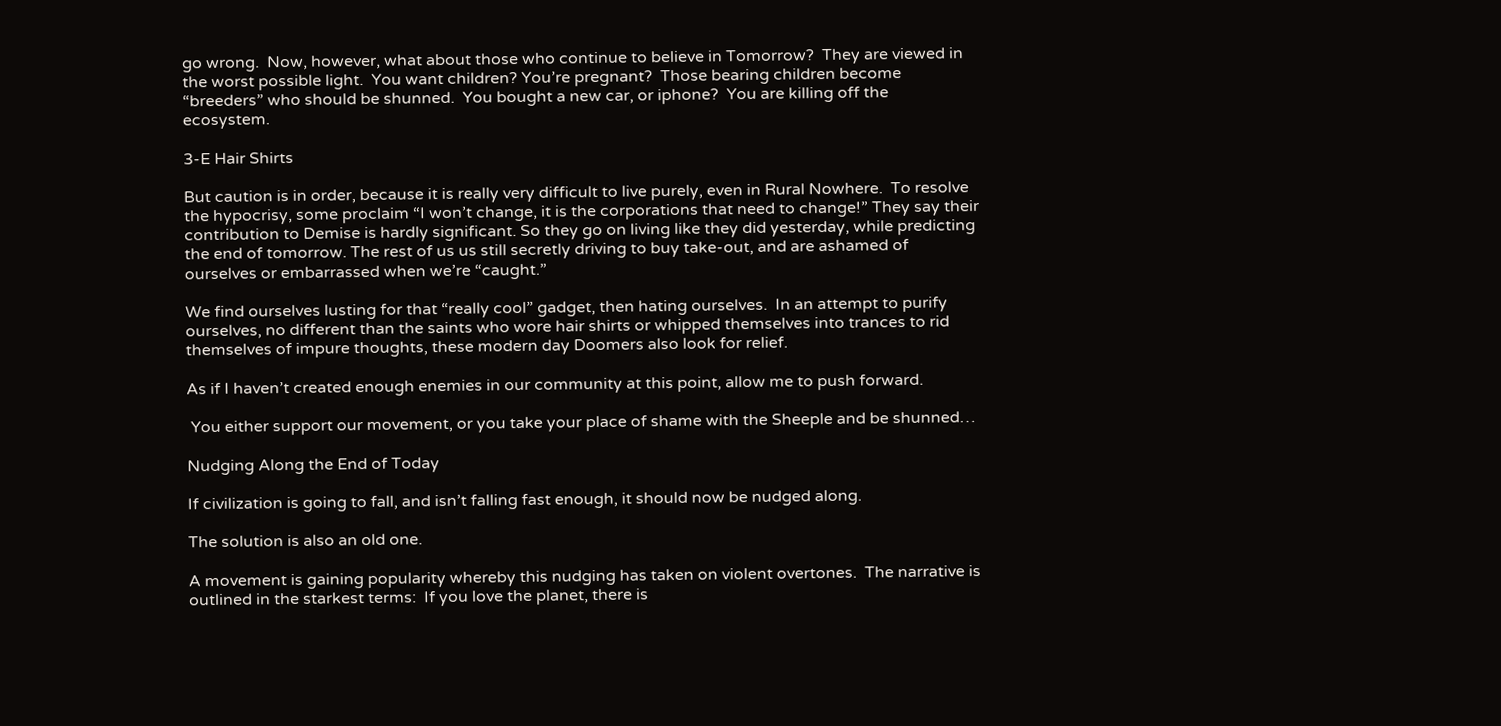go wrong.  Now, however, what about those who continue to believe in Tomorrow?  They are viewed in the worst possible light.  You want children? You’re pregnant?  Those bearing children become “breeders” who should be shunned.  You bought a new car, or iphone?  You are killing off the ecosystem.

3-E Hair Shirts

But caution is in order, because it is really very difficult to live purely, even in Rural Nowhere.  To resolve the hypocrisy, some proclaim “I won’t change, it is the corporations that need to change!” They say their contribution to Demise is hardly significant. So they go on living like they did yesterday, while predicting the end of tomorrow. The rest of us us still secretly driving to buy take-out, and are ashamed of ourselves or embarrassed when we’re “caught.”

We find ourselves lusting for that “really cool” gadget, then hating ourselves.  In an attempt to purify ourselves, no different than the saints who wore hair shirts or whipped themselves into trances to rid themselves of impure thoughts, these modern day Doomers also look for relief.

As if I haven’t created enough enemies in our community at this point, allow me to push forward.

 You either support our movement, or you take your place of shame with the Sheeple and be shunned…

Nudging Along the End of Today

If civilization is going to fall, and isn’t falling fast enough, it should now be nudged along.

The solution is also an old one.

A movement is gaining popularity whereby this nudging has taken on violent overtones.  The narrative is outlined in the starkest terms:  If you love the planet, there is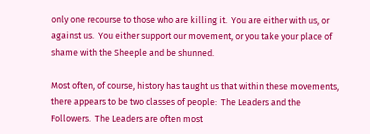only one recourse to those who are killing it.  You are either with us, or against us.  You either support our movement, or you take your place of shame with the Sheeple and be shunned.

Most often, of course, history has taught us that within these movements, there appears to be two classes of people:  The Leaders and the Followers.  The Leaders are often most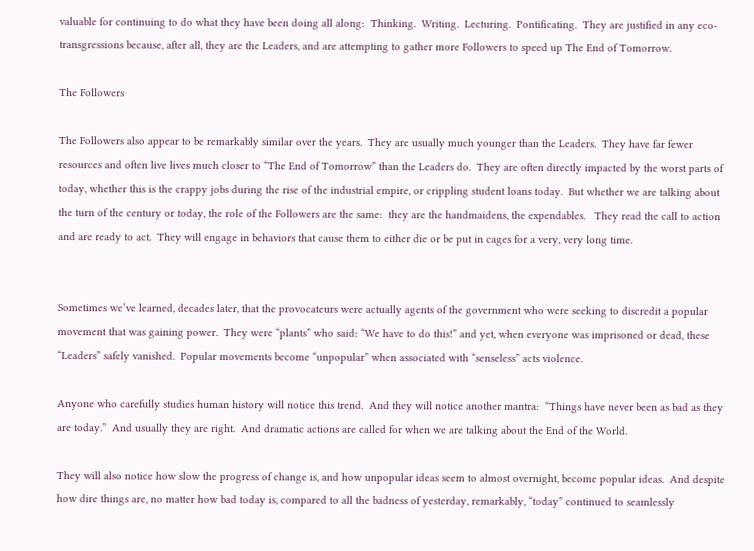valuable for continuing to do what they have been doing all along:  Thinking.  Writing.  Lecturing.  Pontificating.  They are justified in any eco-transgressions because, after all, they are the Leaders, and are attempting to gather more Followers to speed up The End of Tomorrow.

The Followers

The Followers also appear to be remarkably similar over the years.  They are usually much younger than the Leaders.  They have far fewer resources and often live lives much closer to “The End of Tomorrow” than the Leaders do.  They are often directly impacted by the worst parts of today, whether this is the crappy jobs during the rise of the industrial empire, or crippling student loans today.  But whether we are talking about the turn of the century or today, the role of the Followers are the same:  they are the handmaidens, the expendables.   They read the call to action and are ready to act.  They will engage in behaviors that cause them to either die or be put in cages for a very, very long time.


Sometimes we’ve learned, decades later, that the provocateurs were actually agents of the government who were seeking to discredit a popular movement that was gaining power.  They were “plants” who said: “We have to do this!” and yet, when everyone was imprisoned or dead, these “Leaders” safely vanished.  Popular movements become “unpopular” when associated with “senseless” acts violence.

Anyone who carefully studies human history will notice this trend.  And they will notice another mantra:  “Things have never been as bad as they are today.”  And usually they are right.  And dramatic actions are called for when we are talking about the End of the World.

They will also notice how slow the progress of change is, and how unpopular ideas seem to almost overnight, become popular ideas.  And despite how dire things are, no matter how bad today is, compared to all the badness of yesterday, remarkably, “today” continued to seamlessly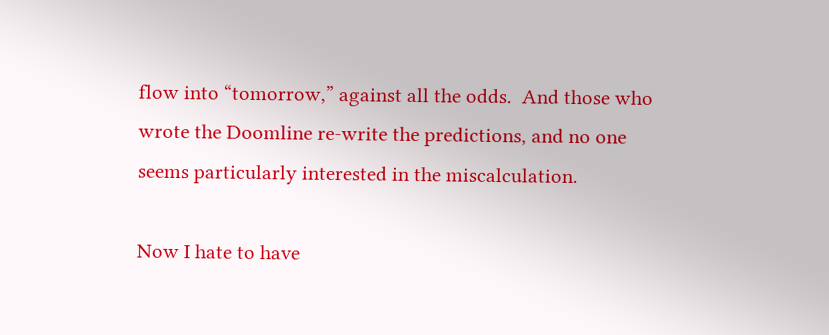flow into “tomorrow,” against all the odds.  And those who wrote the Doomline re-write the predictions, and no one seems particularly interested in the miscalculation.

Now I hate to have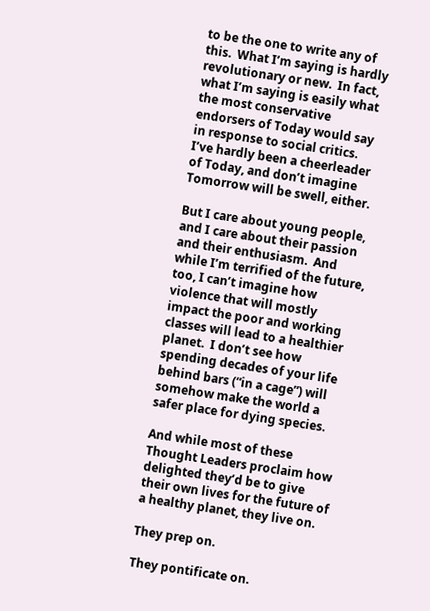to be the one to write any of this.  What I’m saying is hardly revolutionary or new.  In fact, what I’m saying is easily what the most conservative endorsers of Today would say in response to social critics.  I’ve hardly been a cheerleader of Today, and don’t imagine Tomorrow will be swell, either.

But I care about young people, and I care about their passion and their enthusiasm.  And while I’m terrified of the future, too, I can’t imagine how violence that will mostly impact the poor and working classes will lead to a healthier planet.  I don’t see how spending decades of your life behind bars (“in a cage”) will somehow make the world a safer place for dying species.

And while most of these Thought Leaders proclaim how delighted they’d be to give their own lives for the future of a healthy planet, they live on.

They prep on.

They pontificate on.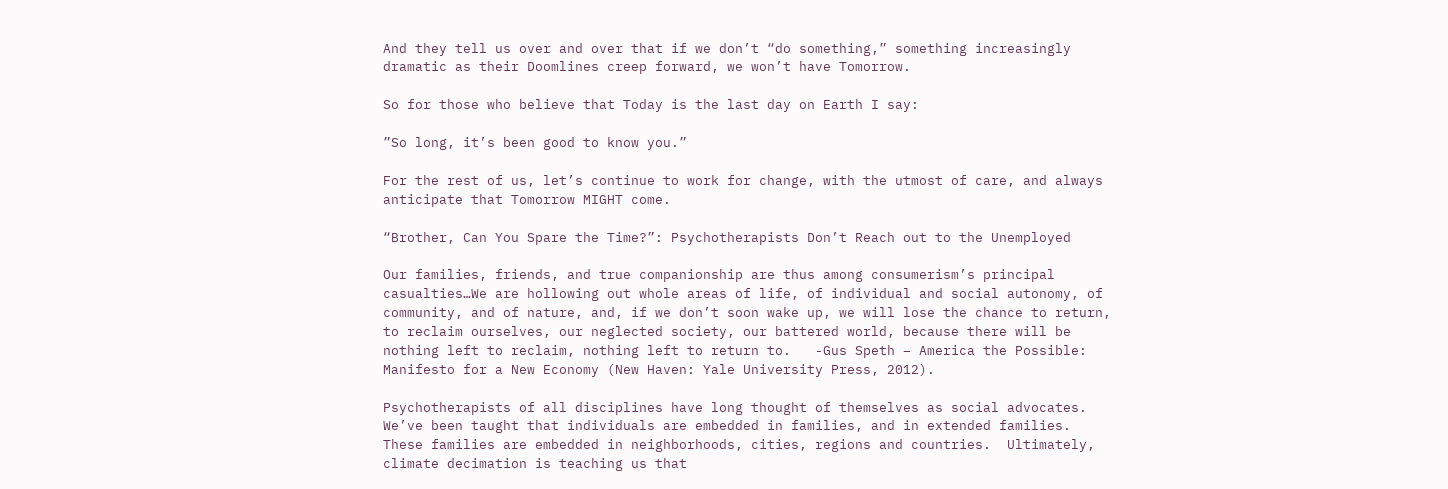And they tell us over and over that if we don’t “do something,” something increasingly dramatic as their Doomlines creep forward, we won’t have Tomorrow.

So for those who believe that Today is the last day on Earth I say:

”So long, it’s been good to know you.”

For the rest of us, let’s continue to work for change, with the utmost of care, and always anticipate that Tomorrow MIGHT come.

“Brother, Can You Spare the Time?”: Psychotherapists Don’t Reach out to the Unemployed

Our families, friends, and true companionship are thus among consumerism’s principal casualties…We are hollowing out whole areas of life, of individual and social autonomy, of community, and of nature, and, if we don’t soon wake up, we will lose the chance to return, to reclaim ourselves, our neglected society, our battered world, because there will be nothing left to reclaim, nothing left to return to.   -Gus Speth – America the Possible: Manifesto for a New Economy (New Haven: Yale University Press, 2012).

Psychotherapists of all disciplines have long thought of themselves as social advocates.  We’ve been taught that individuals are embedded in families, and in extended families.  These families are embedded in neighborhoods, cities, regions and countries.  Ultimately, climate decimation is teaching us that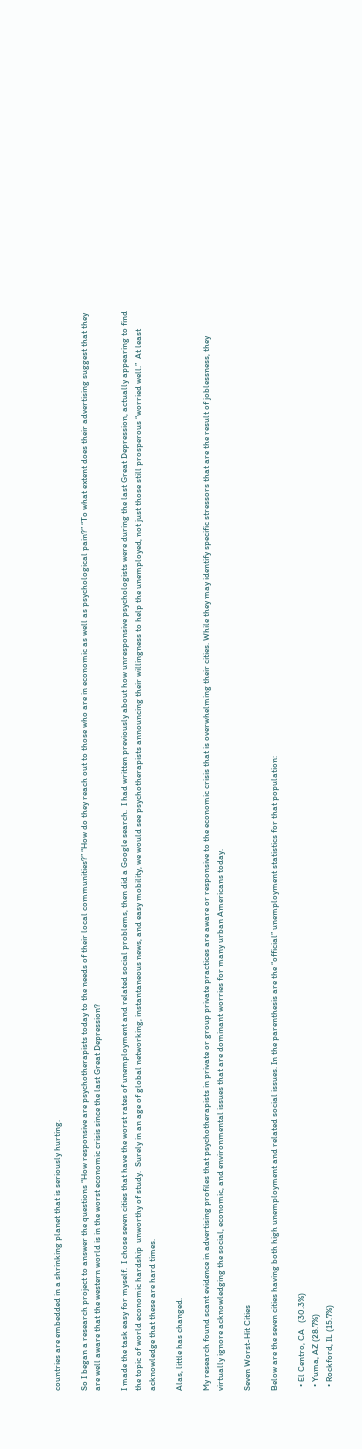countries are embedded in a shrinking planet that is seriously hurting.

So I began a research project to answer the questions “How responsive are psychotherapists today to the needs of their local communities?” “How do they reach out to those who are in economic as well as psychological pain?” “To what extent does their advertising suggest that they are well aware that the western world is in the worst economic crisis since the last Great Depression?

I made the task easy for myself.  I chose seven cities that have the worst rates of unemployment and related social problems, then did a Google search.  I had written previously about how unresponsive psychologists were during the last Great Depression, actually appearing to find the topic of world economic hardship  unworthy of study.  Surely in an age of global networking, instantaneous news, and easy mobility, we would see psychotherapists announcing their willingness to help the unemployed, not just those still prosperous “worried well.”  At least acknowledge that these are hard times.

Alas, little has changed.

My research found scant evidence in advertising profiles that psychotherapists in private or group private practices are aware or responsive to the economic crisis that is overwhelming their cities. While they may identify specific stressors that are the result of joblessness, they virtually ignore acknowledging the social, economic, and environmental issues that are dominant worries for many urban Americans today.

Seven Worst-Hit Cities

Below are the seven cities having both high unemployment and related social issues. In the parenthesis are the “official” unemployment statistics for that population:

  • El Centro, CA   (30.3%)
  • Yuma, AZ (28.7%)
  • Rockford, IL (15.7%)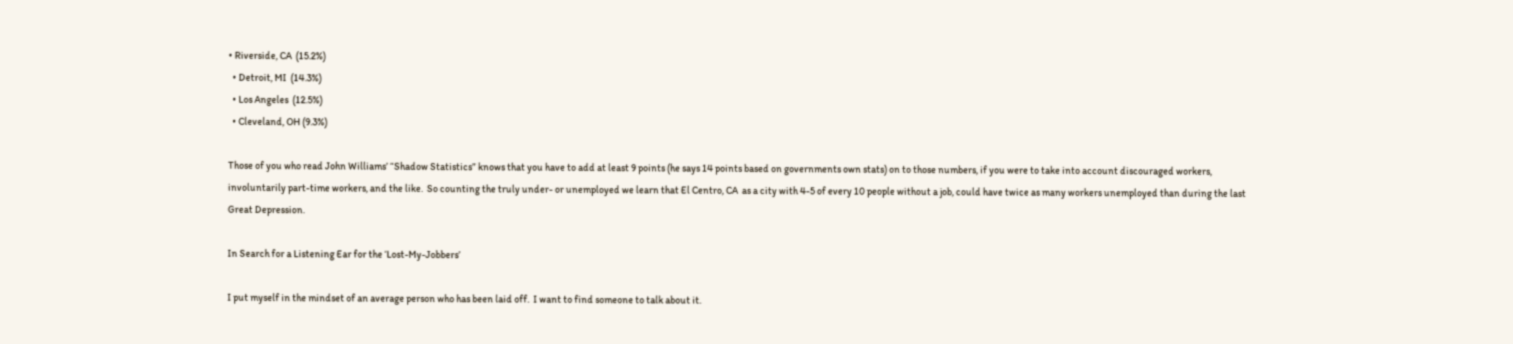• Riverside, CA  (15.2%)
  • Detroit, MI  (14.3%)
  • Los Angeles  (12.5%)
  • Cleveland, OH (9.3%)

Those of you who read John Williams’ “Shadow Statistics” knows that you have to add at least 9 points (he says 14 points based on governments own stats) on to those numbers, if you were to take into account discouraged workers, involuntarily part-time workers, and the like.  So counting the truly under- or unemployed we learn that El Centro, CA  as a city with 4-5 of every 10 people without a job, could have twice as many workers unemployed than during the last Great Depression.

In Search for a Listening Ear for the ‘Lost-My-Jobbers’

I put myself in the mindset of an average person who has been laid off.  I want to find someone to talk about it.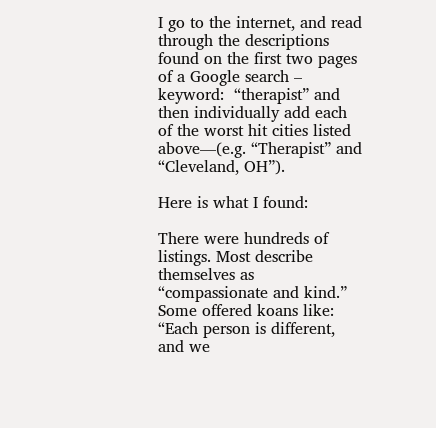I go to the internet, and read through the descriptions found on the first two pages of a Google search – keyword:  “therapist” and then individually add each of the worst hit cities listed above—(e.g. “Therapist” and “Cleveland, OH”).

Here is what I found:

There were hundreds of listings. Most describe themselves as “compassionate and kind.”  Some offered koans like:  “Each person is different, and we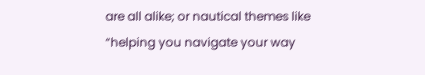are all alike; or nautical themes like “helping you navigate your way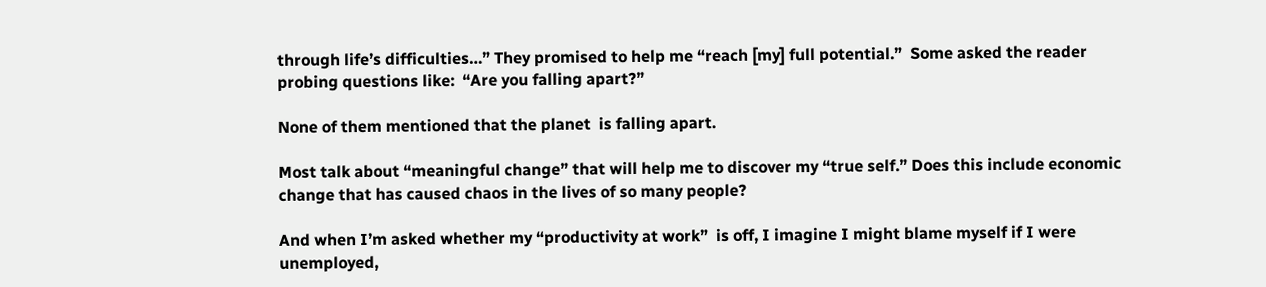through life’s difficulties…” They promised to help me “reach [my] full potential.”  Some asked the reader probing questions like:  “Are you falling apart?”

None of them mentioned that the planet  is falling apart.

Most talk about “meaningful change” that will help me to discover my “true self.” Does this include economic change that has caused chaos in the lives of so many people?

And when I’m asked whether my “productivity at work”  is off, I imagine I might blame myself if I were unemployed,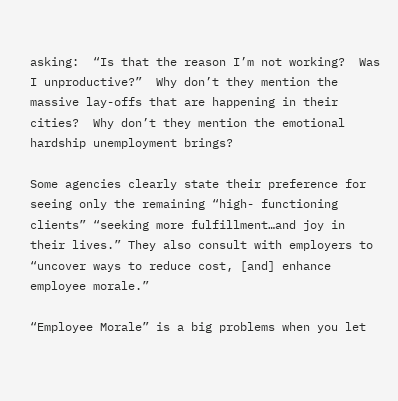asking:  “Is that the reason I’m not working?  Was I unproductive?”  Why don’t they mention the massive lay-offs that are happening in their cities?  Why don’t they mention the emotional hardship unemployment brings?

Some agencies clearly state their preference for seeing only the remaining “high- functioning clients” “seeking more fulfillment…and joy in their lives.” They also consult with employers to “uncover ways to reduce cost, [and] enhance employee morale.”

“Employee Morale” is a big problems when you let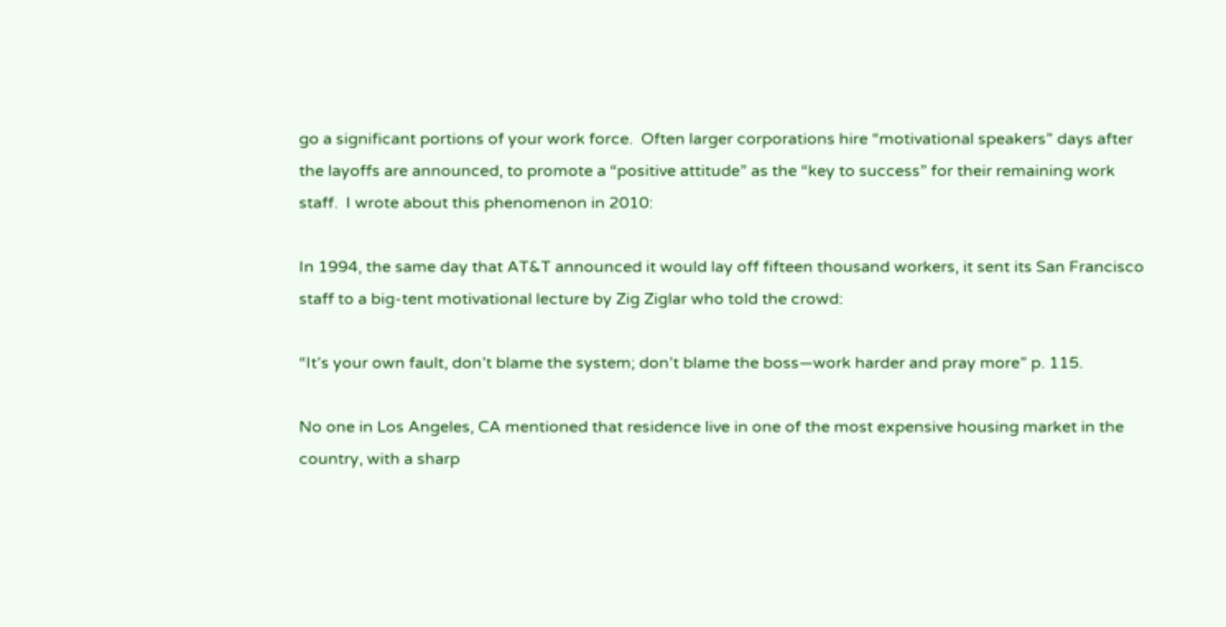go a significant portions of your work force.  Often larger corporations hire “motivational speakers” days after the layoffs are announced, to promote a “positive attitude” as the “key to success” for their remaining work staff.  I wrote about this phenomenon in 2010:

In 1994, the same day that AT&T announced it would lay off fifteen thousand workers, it sent its San Francisco staff to a big-tent motivational lecture by Zig Ziglar who told the crowd:

“It’s your own fault, don’t blame the system; don’t blame the boss—work harder and pray more” p. 115.

No one in Los Angeles, CA mentioned that residence live in one of the most expensive housing market in the country, with a sharp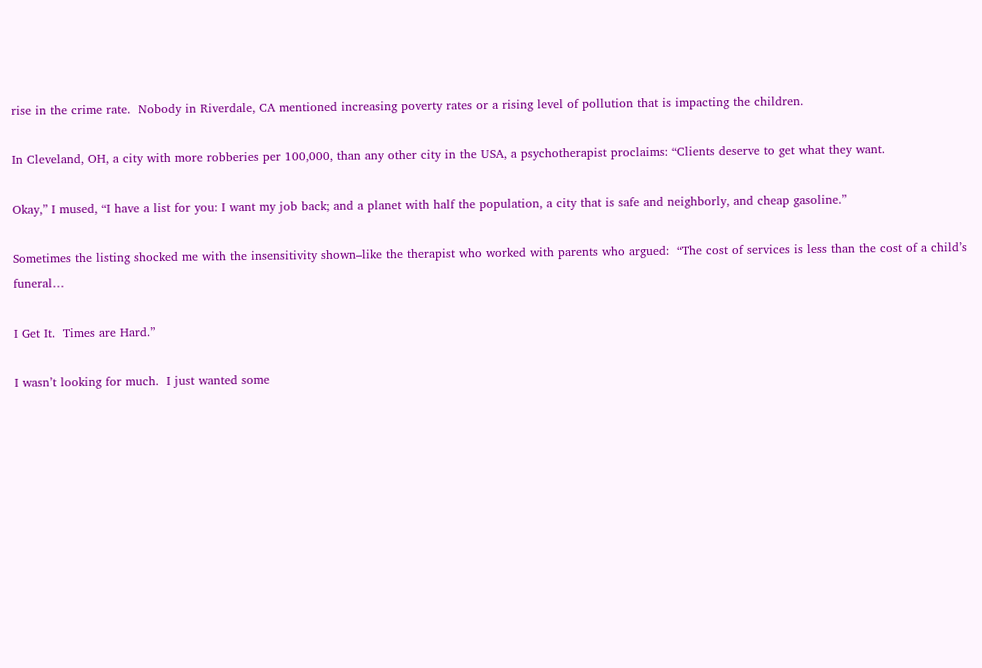rise in the crime rate.  Nobody in Riverdale, CA mentioned increasing poverty rates or a rising level of pollution that is impacting the children.

In Cleveland, OH, a city with more robberies per 100,000, than any other city in the USA, a psychotherapist proclaims: “Clients deserve to get what they want.

Okay,” I mused, “I have a list for you: I want my job back; and a planet with half the population, a city that is safe and neighborly, and cheap gasoline.”

Sometimes the listing shocked me with the insensitivity shown–like the therapist who worked with parents who argued:  “The cost of services is less than the cost of a child’s funeral…

I Get It.  Times are Hard.”

I wasn’t looking for much.  I just wanted some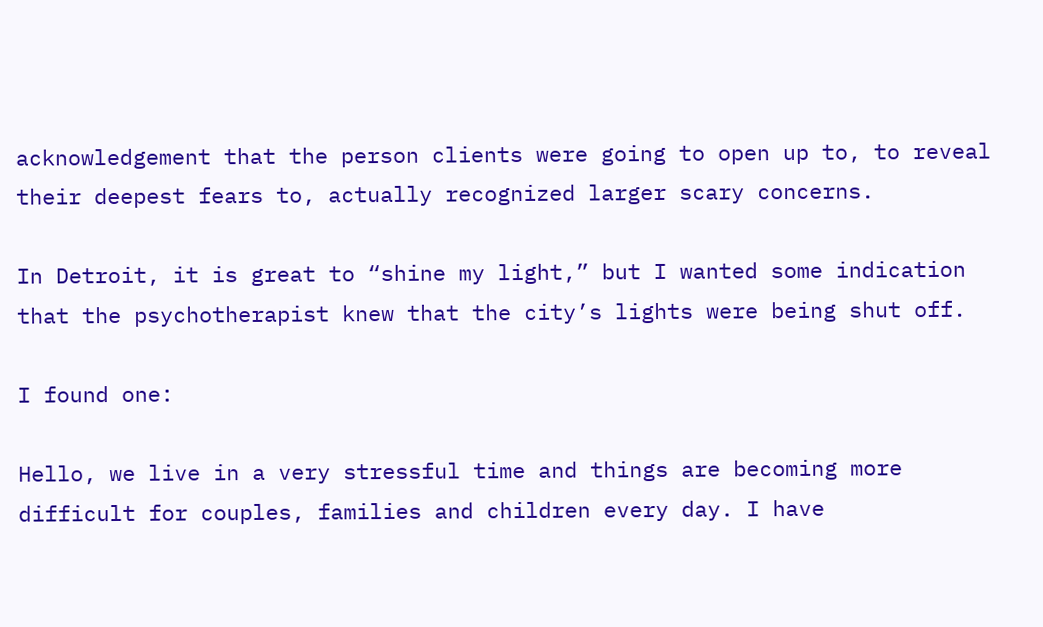acknowledgement that the person clients were going to open up to, to reveal their deepest fears to, actually recognized larger scary concerns.

In Detroit, it is great to “shine my light,” but I wanted some indication that the psychotherapist knew that the city’s lights were being shut off.

I found one:

Hello, we live in a very stressful time and things are becoming more difficult for couples, families and children every day. I have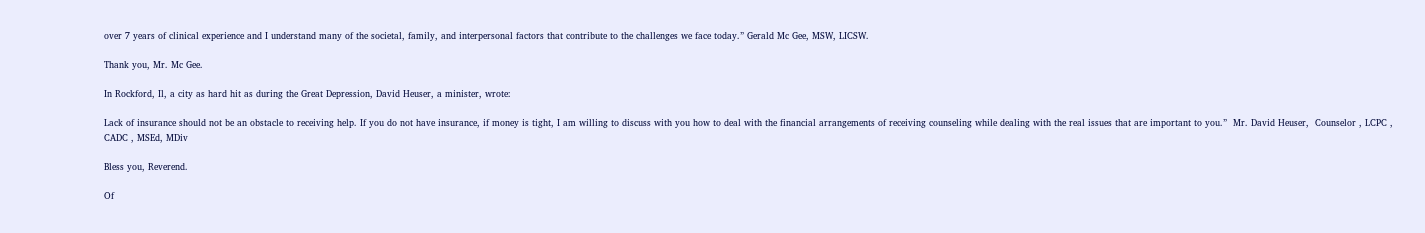over 7 years of clinical experience and I understand many of the societal, family, and interpersonal factors that contribute to the challenges we face today.” Gerald Mc Gee, MSW, LICSW.

Thank you, Mr. Mc Gee.

In Rockford, Il, a city as hard hit as during the Great Depression, David Heuser, a minister, wrote:

Lack of insurance should not be an obstacle to receiving help. If you do not have insurance, if money is tight, I am willing to discuss with you how to deal with the financial arrangements of receiving counseling while dealing with the real issues that are important to you.”  Mr. David Heuser,  Counselor , LCPC , CADC , MSEd, MDiv

Bless you, Reverend.

Of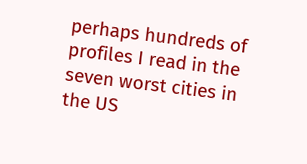perhaps hundreds of profiles I read in the seven worst cities in the US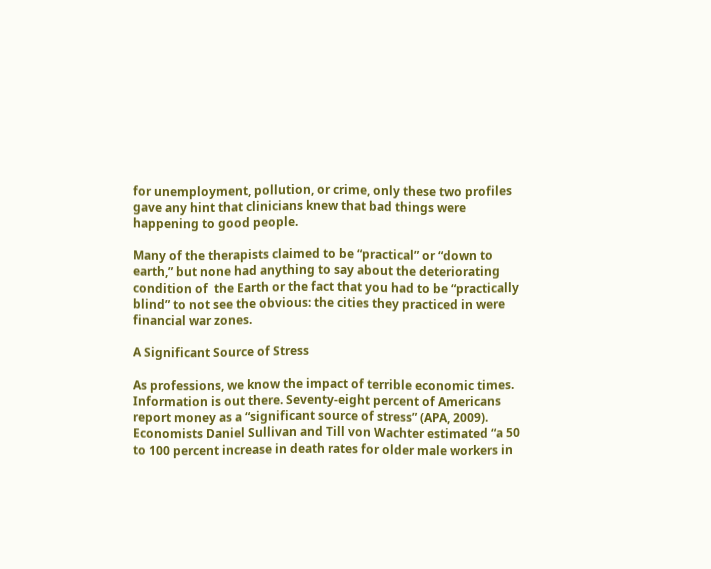for unemployment, pollution, or crime, only these two profiles gave any hint that clinicians knew that bad things were happening to good people.

Many of the therapists claimed to be “practical” or “down to earth,” but none had anything to say about the deteriorating condition of  the Earth or the fact that you had to be “practically blind” to not see the obvious: the cities they practiced in were financial war zones.

A Significant Source of Stress

As professions, we know the impact of terrible economic times. Information is out there. Seventy-eight percent of Americans report money as a “significant source of stress” (APA, 2009).  Economists Daniel Sullivan and Till von Wachter estimated “a 50 to 100 percent increase in death rates for older male workers in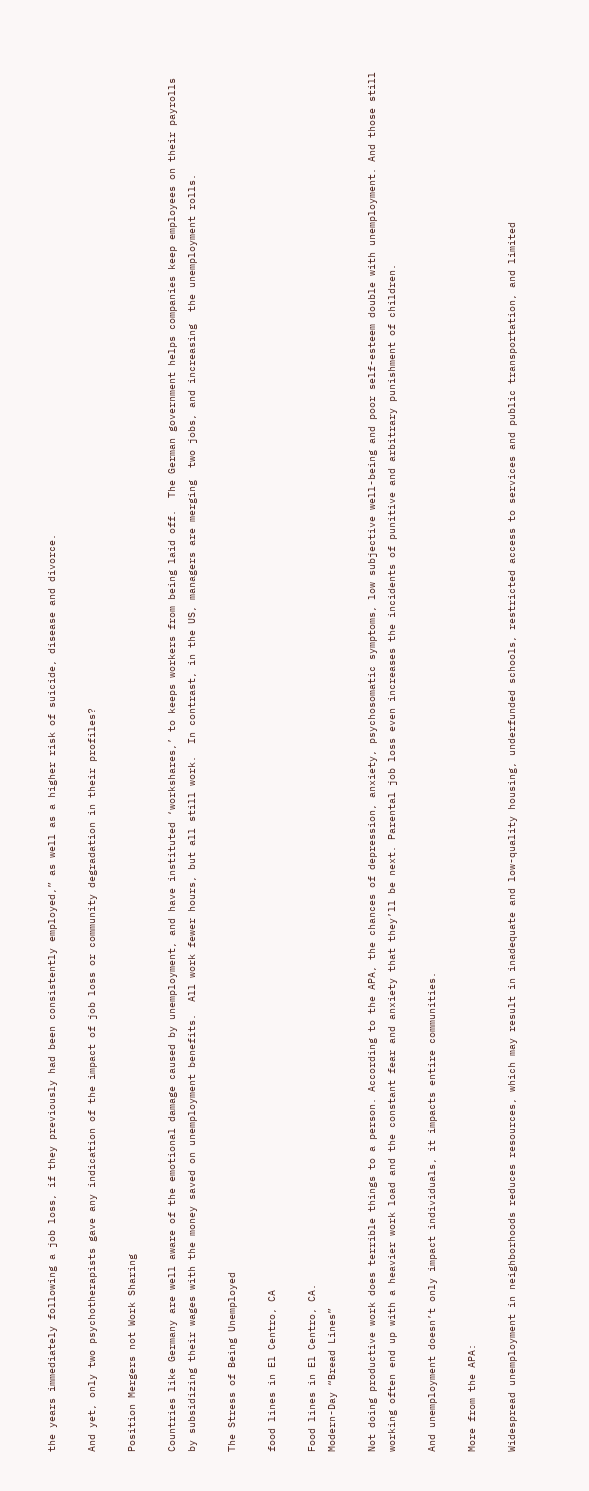the years immediately following a job loss, if they previously had been consistently employed,” as well as a higher risk of suicide, disease and divorce.

And yet, only two psychotherapists gave any indication of the impact of job loss or community degradation in their profiles?

Position Mergers not Work Sharing

Countries like Germany are well aware of the emotional damage caused by unemployment, and have instituted ‘workshares,’ to keeps workers from being laid off.  The German government helps companies keep employees on their payrolls by subsidizing their wages with the money saved on unemployment benefits.  All work fewer hours, but all still work.  In contrast, in the US, managers are merging  two jobs, and increasing  the unemployment rolls.

The Stress of Being Unemployed

food lines in El Centro, CA

Food lines in El Centro, CA.
Modern-Day “Bread Lines”

Not doing productive work does terrible things to a person. According to the APA, the chances of depression, anxiety, psychosomatic symptoms, low subjective well-being and poor self-esteem double with unemployment. And those still working often end up with a heavier work load and the constant fear and anxiety that they’ll be next. Parental job loss even increases the incidents of punitive and arbitrary punishment of children.

And unemployment doesn’t only impact individuals, it impacts entire communities.

More from the APA:

Widespread unemployment in neighborhoods reduces resources, which may result in inadequate and low-quality housing, underfunded schools, restricted access to services and public transportation, and limited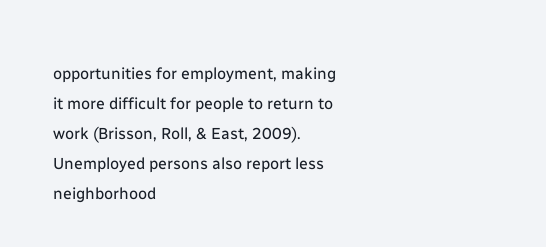opportunities for employment, making it more difficult for people to return to work (Brisson, Roll, & East, 2009). Unemployed persons also report less neighborhood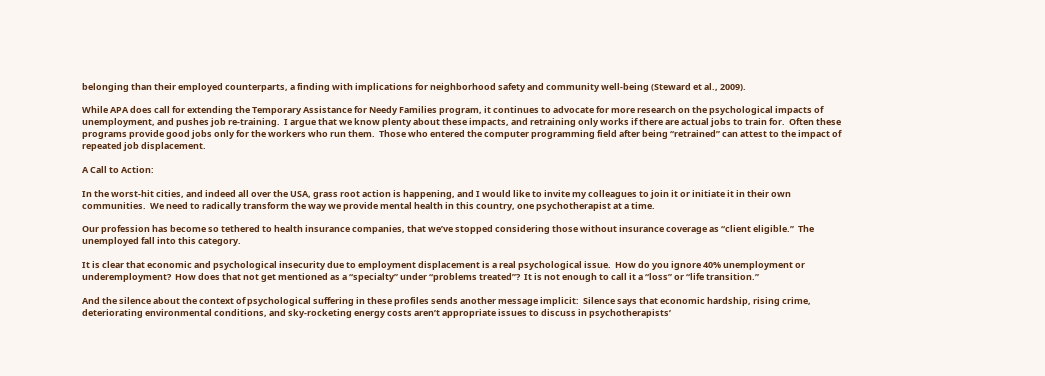belonging than their employed counterparts, a finding with implications for neighborhood safety and community well-being (Steward et al., 2009).

While APA does call for extending the Temporary Assistance for Needy Families program, it continues to advocate for more research on the psychological impacts of unemployment, and pushes job re-training.  I argue that we know plenty about these impacts, and retraining only works if there are actual jobs to train for.  Often these programs provide good jobs only for the workers who run them.  Those who entered the computer programming field after being “retrained” can attest to the impact of repeated job displacement.

A Call to Action:

In the worst-hit cities, and indeed all over the USA, grass root action is happening, and I would like to invite my colleagues to join it or initiate it in their own communities.  We need to radically transform the way we provide mental health in this country, one psychotherapist at a time.

Our profession has become so tethered to health insurance companies, that we’ve stopped considering those without insurance coverage as “client eligible.”  The unemployed fall into this category.

It is clear that economic and psychological insecurity due to employment displacement is a real psychological issue.  How do you ignore 40% unemployment or underemployment?  How does that not get mentioned as a “specialty” under “problems treated”?  It is not enough to call it a “loss” or “life transition.”

And the silence about the context of psychological suffering in these profiles sends another message implicit:  Silence says that economic hardship, rising crime, deteriorating environmental conditions, and sky-rocketing energy costs aren’t appropriate issues to discuss in psychotherapists’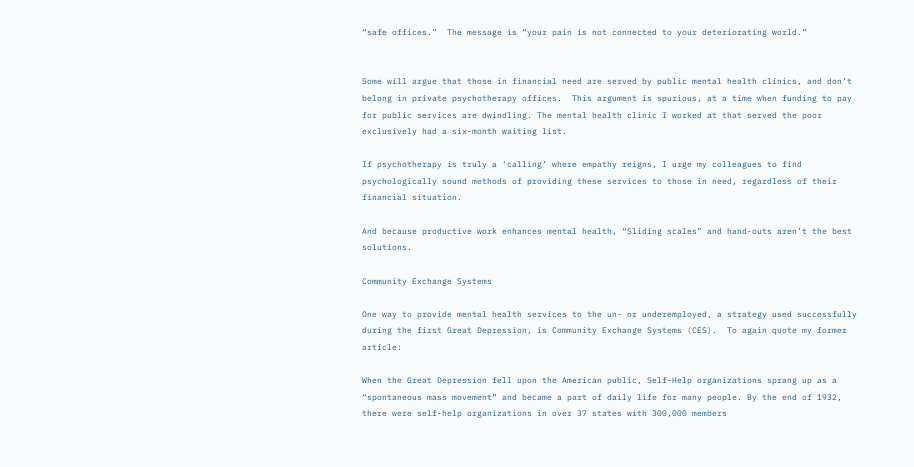“safe offices.”  The message is “your pain is not connected to your deteriorating world.”


Some will argue that those in financial need are served by public mental health clinics, and don’t belong in private psychotherapy offices.  This argument is spurious, at a time when funding to pay for public services are dwindling. The mental health clinic I worked at that served the poor exclusively had a six-month waiting list.

If psychotherapy is truly a ‘calling’ where empathy reigns, I urge my colleagues to find psychologically sound methods of providing these services to those in need, regardless of their financial situation.

And because productive work enhances mental health, “Sliding scales” and hand-outs aren’t the best solutions.

Community Exchange Systems

One way to provide mental health services to the un- or underemployed, a strategy used successfully during the first Great Depression, is Community Exchange Systems (CES).  To again quote my former article:

When the Great Depression fell upon the American public, Self-Help organizations sprang up as a “spontaneous mass movement” and became a part of daily life for many people. By the end of 1932, there were self-help organizations in over 37 states with 300,000 members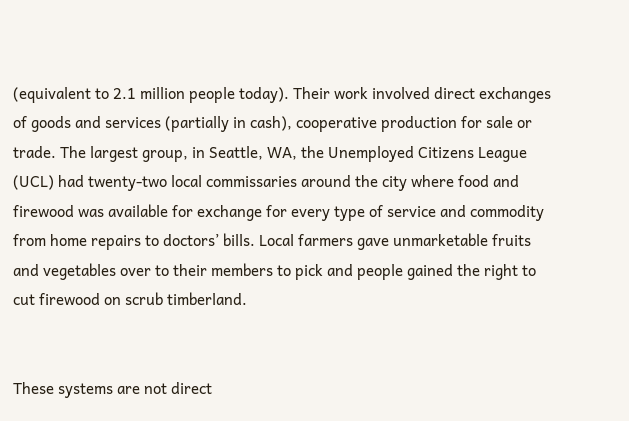(equivalent to 2.1 million people today). Their work involved direct exchanges of goods and services (partially in cash), cooperative production for sale or trade. The largest group, in Seattle, WA, the Unemployed Citizens League (UCL) had twenty-two local commissaries around the city where food and firewood was available for exchange for every type of service and commodity from home repairs to doctors’ bills. Local farmers gave unmarketable fruits and vegetables over to their members to pick and people gained the right to cut firewood on scrub timberland.


These systems are not direct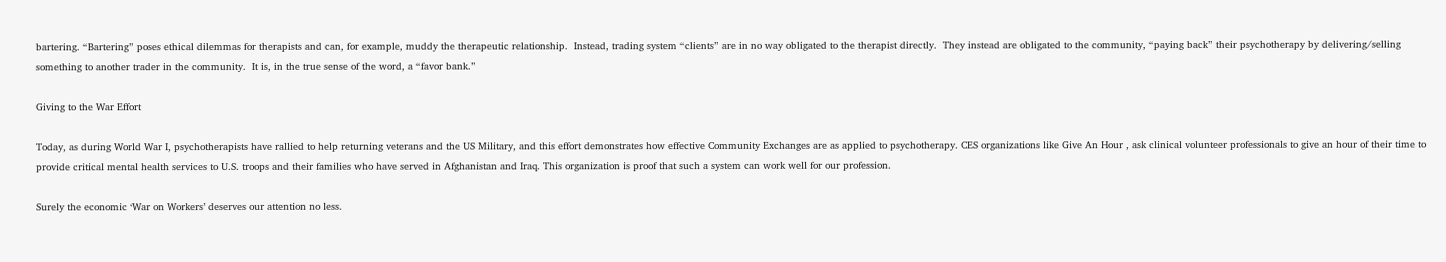bartering. “Bartering” poses ethical dilemmas for therapists and can, for example, muddy the therapeutic relationship.  Instead, trading system “clients” are in no way obligated to the therapist directly.  They instead are obligated to the community, “paying back” their psychotherapy by delivering/selling something to another trader in the community.  It is, in the true sense of the word, a “favor bank.”

Giving to the War Effort

Today, as during World War I, psychotherapists have rallied to help returning veterans and the US Military, and this effort demonstrates how effective Community Exchanges are as applied to psychotherapy. CES organizations like Give An Hour , ask clinical volunteer professionals to give an hour of their time to provide critical mental health services to U.S. troops and their families who have served in Afghanistan and Iraq. This organization is proof that such a system can work well for our profession.

Surely the economic ‘War on Workers’ deserves our attention no less.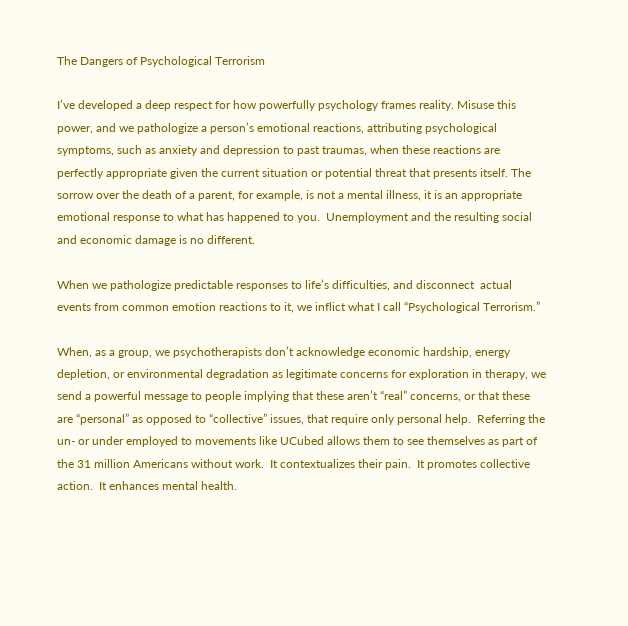The Dangers of Psychological Terrorism

I’ve developed a deep respect for how powerfully psychology frames reality. Misuse this power, and we pathologize a person’s emotional reactions, attributing psychological symptoms, such as anxiety and depression to past traumas, when these reactions are perfectly appropriate given the current situation or potential threat that presents itself. The sorrow over the death of a parent, for example, is not a mental illness, it is an appropriate emotional response to what has happened to you.  Unemployment and the resulting social and economic damage is no different.

When we pathologize predictable responses to life’s difficulties, and disconnect  actual events from common emotion reactions to it, we inflict what I call “Psychological Terrorism.”

When, as a group, we psychotherapists don’t acknowledge economic hardship, energy depletion, or environmental degradation as legitimate concerns for exploration in therapy, we send a powerful message to people implying that these aren’t “real” concerns, or that these are “personal” as opposed to “collective” issues, that require only personal help.  Referring the un- or under employed to movements like UCubed allows them to see themselves as part of the 31 million Americans without work.  It contextualizes their pain.  It promotes collective action.  It enhances mental health.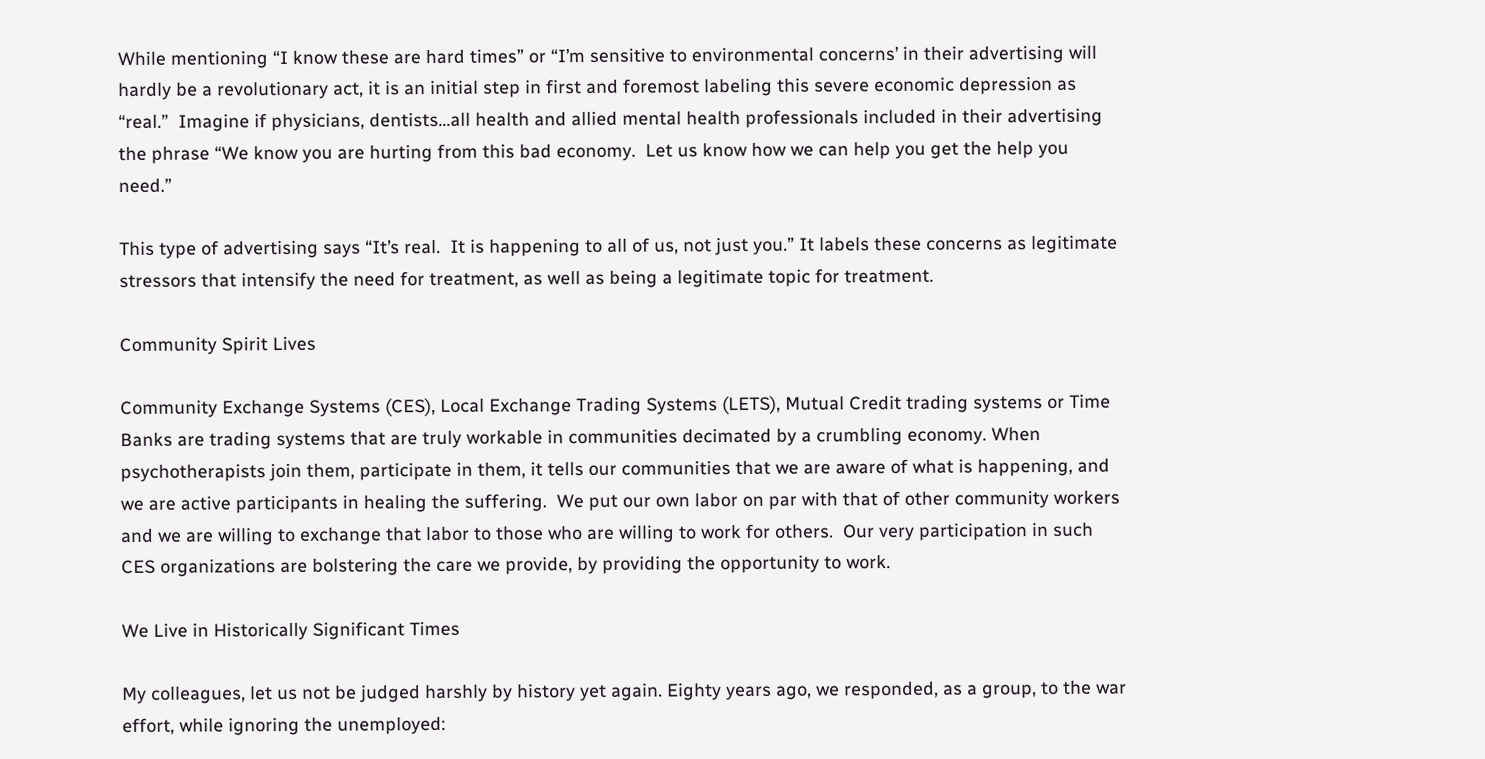While mentioning “I know these are hard times” or “I’m sensitive to environmental concerns’ in their advertising will hardly be a revolutionary act, it is an initial step in first and foremost labeling this severe economic depression as “real.”  Imagine if physicians, dentists…all health and allied mental health professionals included in their advertising the phrase “We know you are hurting from this bad economy.  Let us know how we can help you get the help you need.”

This type of advertising says “It’s real.  It is happening to all of us, not just you.” It labels these concerns as legitimate stressors that intensify the need for treatment, as well as being a legitimate topic for treatment.

Community Spirit Lives

Community Exchange Systems (CES), Local Exchange Trading Systems (LETS), Mutual Credit trading systems or Time Banks are trading systems that are truly workable in communities decimated by a crumbling economy. When psychotherapists join them, participate in them, it tells our communities that we are aware of what is happening, and we are active participants in healing the suffering.  We put our own labor on par with that of other community workers and we are willing to exchange that labor to those who are willing to work for others.  Our very participation in such CES organizations are bolstering the care we provide, by providing the opportunity to work.

We Live in Historically Significant Times

My colleagues, let us not be judged harshly by history yet again. Eighty years ago, we responded, as a group, to the war effort, while ignoring the unemployed: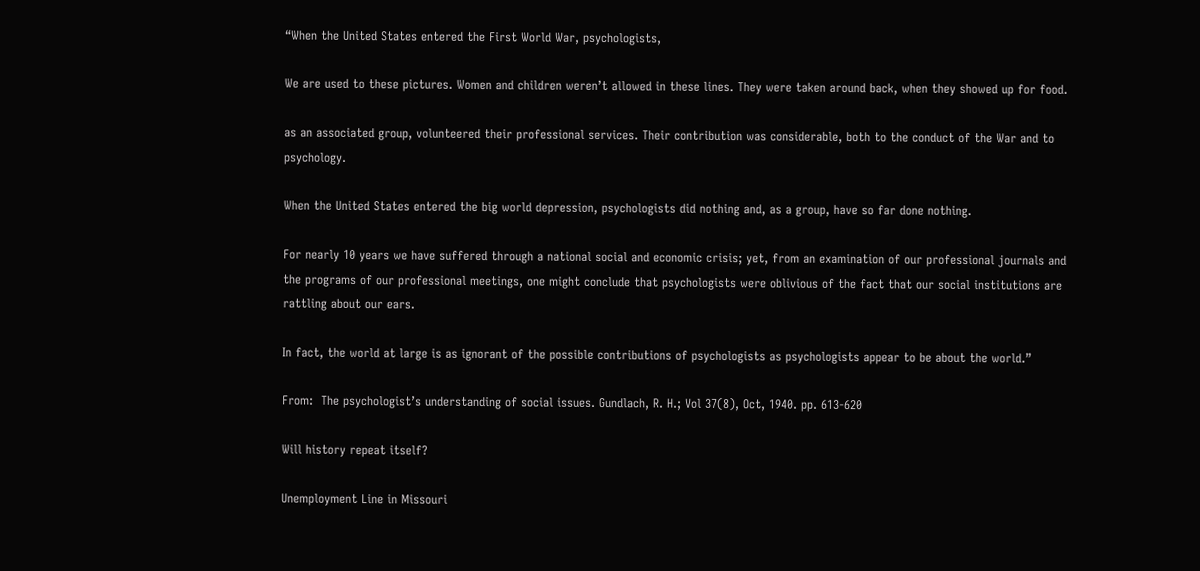“When the United States entered the First World War, psychologists,

We are used to these pictures. Women and children weren’t allowed in these lines. They were taken around back, when they showed up for food.

as an associated group, volunteered their professional services. Their contribution was considerable, both to the conduct of the War and to psychology.

When the United States entered the big world depression, psychologists did nothing and, as a group, have so far done nothing.

For nearly 10 years we have suffered through a national social and economic crisis; yet, from an examination of our professional journals and the programs of our professional meetings, one might conclude that psychologists were oblivious of the fact that our social institutions are rattling about our ears.

In fact, the world at large is as ignorant of the possible contributions of psychologists as psychologists appear to be about the world.”

From:  The psychologist’s understanding of social issues. Gundlach, R. H.; Vol 37(8), Oct, 1940. pp. 613-620

Will history repeat itself?

Unemployment Line in Missouri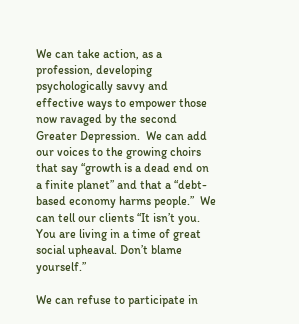We can take action, as a profession, developing psychologically savvy and effective ways to empower those now ravaged by the second Greater Depression.  We can add our voices to the growing choirs that say “growth is a dead end on a finite planet” and that a “debt-based economy harms people.”  We can tell our clients “It isn’t you.  You are living in a time of great social upheaval. Don’t blame yourself.”

We can refuse to participate in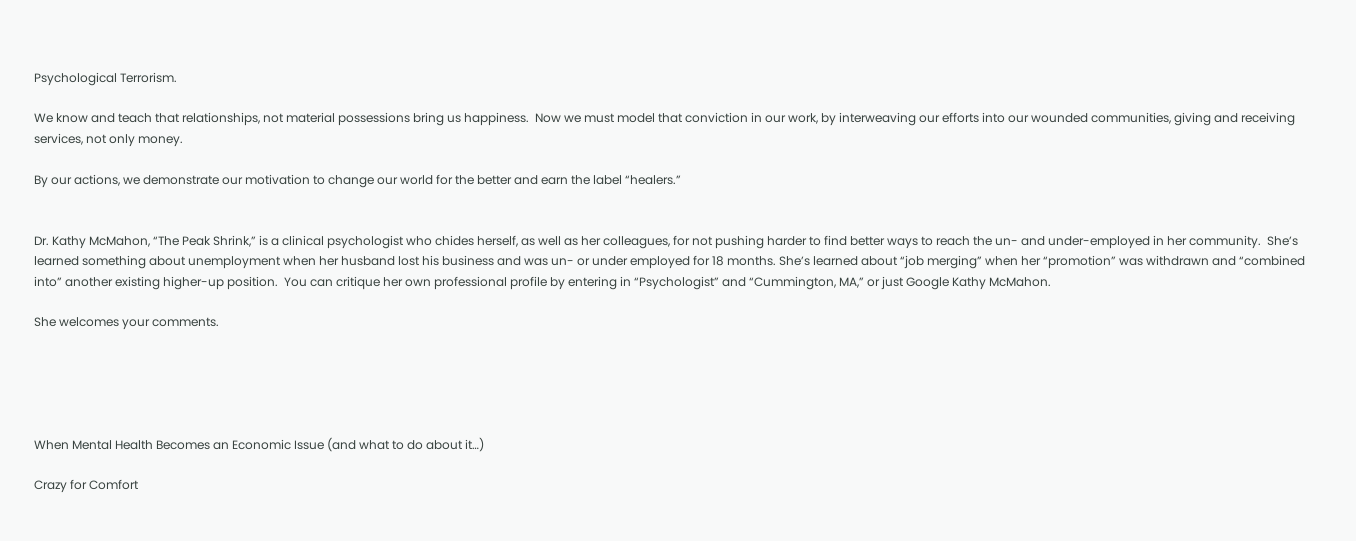Psychological Terrorism.

We know and teach that relationships, not material possessions bring us happiness.  Now we must model that conviction in our work, by interweaving our efforts into our wounded communities, giving and receiving services, not only money.

By our actions, we demonstrate our motivation to change our world for the better and earn the label “healers.”


Dr. Kathy McMahon, “The Peak Shrink,” is a clinical psychologist who chides herself, as well as her colleagues, for not pushing harder to find better ways to reach the un- and under-employed in her community.  She’s learned something about unemployment when her husband lost his business and was un- or under employed for 18 months. She’s learned about “job merging” when her “promotion” was withdrawn and “combined into” another existing higher-up position.  You can critique her own professional profile by entering in “Psychologist” and “Cummington, MA,” or just Google Kathy McMahon.

She welcomes your comments.





When Mental Health Becomes an Economic Issue (and what to do about it…)

Crazy for Comfort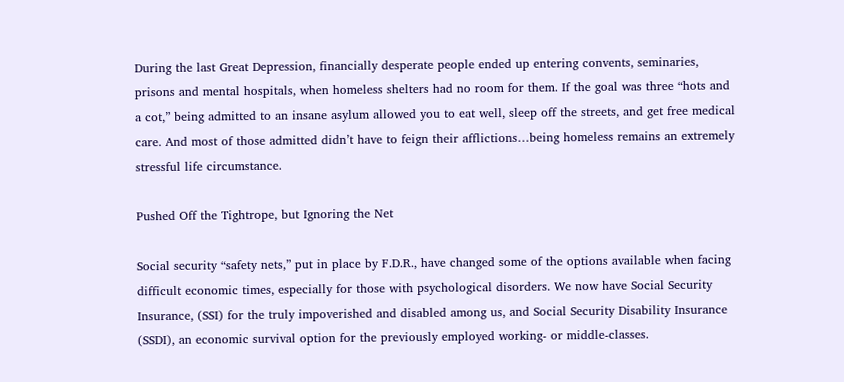During the last Great Depression, financially desperate people ended up entering convents, seminaries, prisons and mental hospitals, when homeless shelters had no room for them. If the goal was three “hots and a cot,” being admitted to an insane asylum allowed you to eat well, sleep off the streets, and get free medical care. And most of those admitted didn’t have to feign their afflictions…being homeless remains an extremely stressful life circumstance.

Pushed Off the Tightrope, but Ignoring the Net

Social security “safety nets,” put in place by F.D.R., have changed some of the options available when facing difficult economic times, especially for those with psychological disorders. We now have Social Security Insurance, (SSI) for the truly impoverished and disabled among us, and Social Security Disability Insurance (SSDI), an economic survival option for the previously employed working- or middle-classes.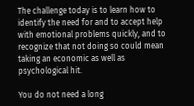The challenge today is to learn how to identify the need for and to accept help with emotional problems quickly, and to recognize that not doing so could mean taking an economic as well as psychological hit.

You do not need a long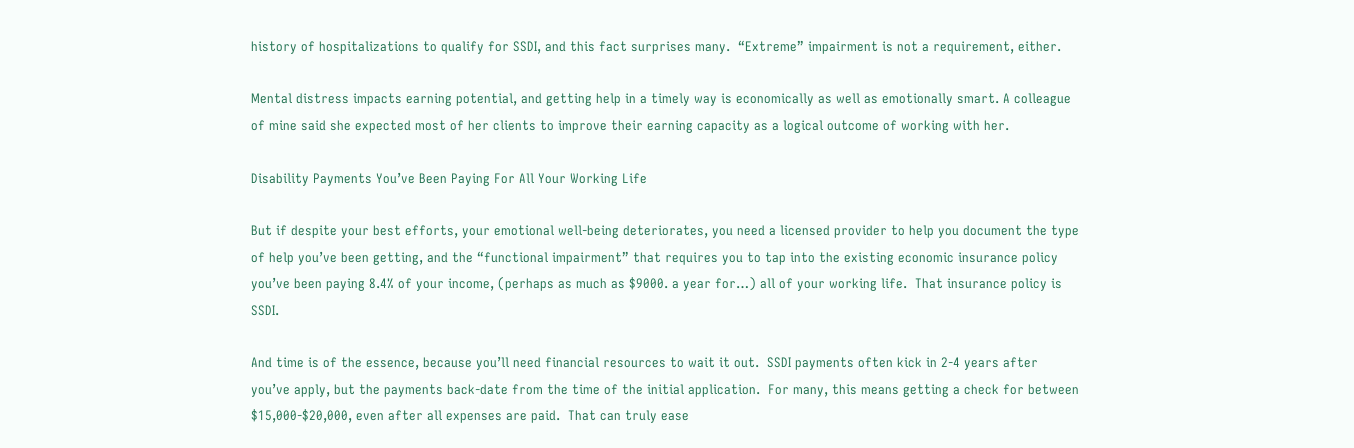history of hospitalizations to qualify for SSDI, and this fact surprises many.  “Extreme” impairment is not a requirement, either.

Mental distress impacts earning potential, and getting help in a timely way is economically as well as emotionally smart. A colleague of mine said she expected most of her clients to improve their earning capacity as a logical outcome of working with her.

Disability Payments You’ve Been Paying For All Your Working Life

But if despite your best efforts, your emotional well-being deteriorates, you need a licensed provider to help you document the type of help you’ve been getting, and the “functional impairment” that requires you to tap into the existing economic insurance policy you’ve been paying 8.4% of your income, (perhaps as much as $9000. a year for…) all of your working life.  That insurance policy is SSDI.

And time is of the essence, because you’ll need financial resources to wait it out.  SSDI payments often kick in 2-4 years after you’ve apply, but the payments back-date from the time of the initial application.  For many, this means getting a check for between $15,000-$20,000, even after all expenses are paid.  That can truly ease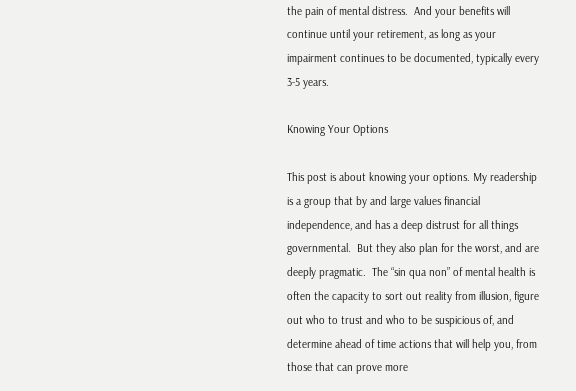the pain of mental distress.  And your benefits will continue until your retirement, as long as your impairment continues to be documented, typically every 3-5 years.

Knowing Your Options

This post is about knowing your options. My readership is a group that by and large values financial independence, and has a deep distrust for all things governmental.  But they also plan for the worst, and are deeply pragmatic.  The “sin qua non” of mental health is often the capacity to sort out reality from illusion, figure out who to trust and who to be suspicious of, and determine ahead of time actions that will help you, from those that can prove more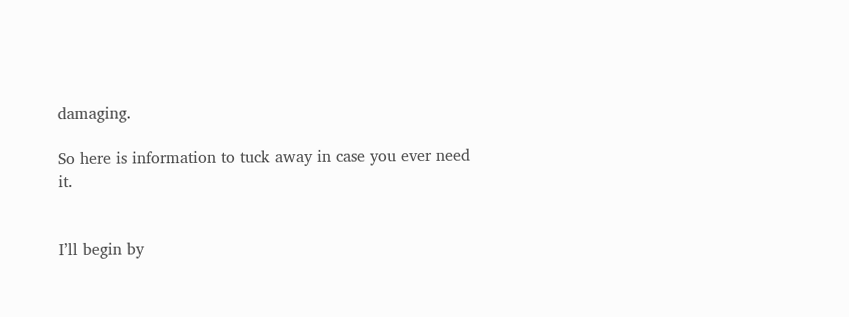damaging.

So here is information to tuck away in case you ever need it.


I’ll begin by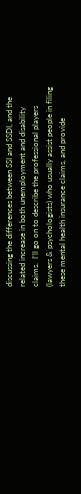discussing the differences between SSI and SSDI, and the related increase in both unemployment and disability claims.  I’ll go on to describe the professional players (lawyers & psychologists) who usually assist people in filing these mental health insurance claims, and provide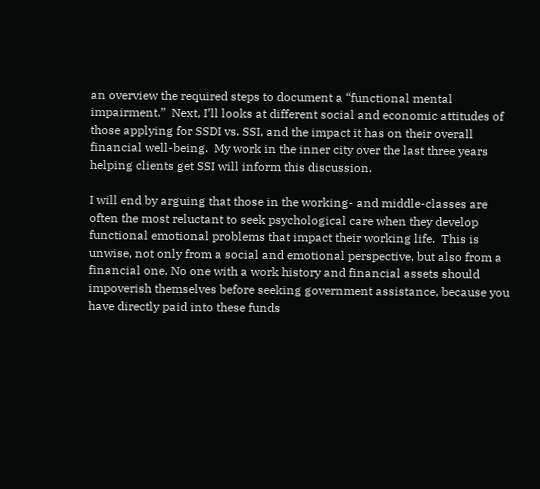an overview the required steps to document a “functional mental impairment.”  Next, I’ll looks at different social and economic attitudes of those applying for SSDI vs. SSI, and the impact it has on their overall financial well-being.  My work in the inner city over the last three years helping clients get SSI will inform this discussion.

I will end by arguing that those in the working- and middle-classes are often the most reluctant to seek psychological care when they develop functional emotional problems that impact their working life.  This is unwise, not only from a social and emotional perspective, but also from a financial one. No one with a work history and financial assets should impoverish themselves before seeking government assistance, because you have directly paid into these funds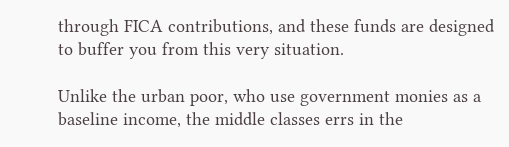through FICA contributions, and these funds are designed to buffer you from this very situation.

Unlike the urban poor, who use government monies as a baseline income, the middle classes errs in the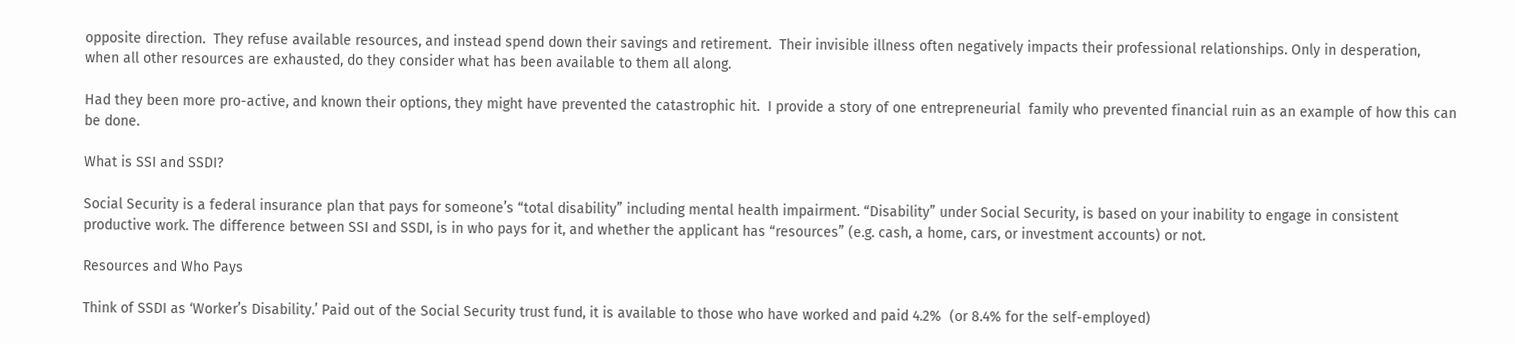opposite direction.  They refuse available resources, and instead spend down their savings and retirement.  Their invisible illness often negatively impacts their professional relationships. Only in desperation, when all other resources are exhausted, do they consider what has been available to them all along.

Had they been more pro-active, and known their options, they might have prevented the catastrophic hit.  I provide a story of one entrepreneurial  family who prevented financial ruin as an example of how this can be done.

What is SSI and SSDI?

Social Security is a federal insurance plan that pays for someone’s “total disability” including mental health impairment. “Disability” under Social Security, is based on your inability to engage in consistent productive work. The difference between SSI and SSDI, is in who pays for it, and whether the applicant has “resources” (e.g. cash, a home, cars, or investment accounts) or not.

Resources and Who Pays

Think of SSDI as ‘Worker’s Disability.’ Paid out of the Social Security trust fund, it is available to those who have worked and paid 4.2%  (or 8.4% for the self-employed)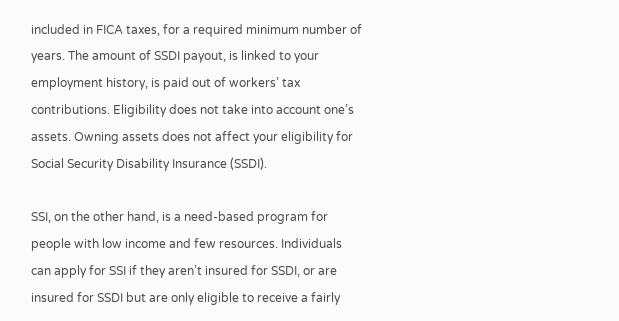included in FICA taxes, for a required minimum number of years. The amount of SSDI payout, is linked to your employment history, is paid out of workers’ tax contributions. Eligibility does not take into account one’s assets. Owning assets does not affect your eligibility for Social Security Disability Insurance (SSDI).

SSI, on the other hand, is a need-based program for people with low income and few resources. Individuals can apply for SSI if they aren’t insured for SSDI, or are insured for SSDI but are only eligible to receive a fairly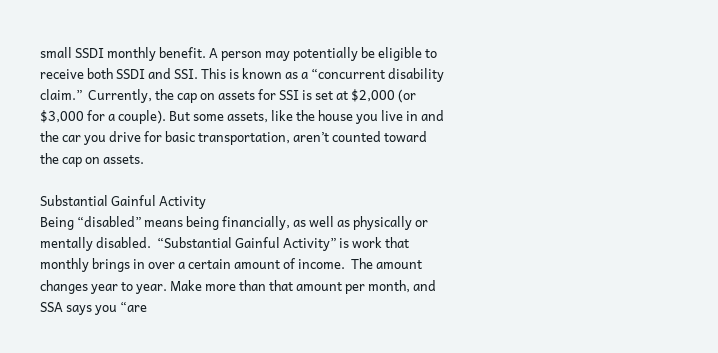small SSDI monthly benefit. A person may potentially be eligible to receive both SSDI and SSI. This is known as a “concurrent disability claim.”  Currently, the cap on assets for SSI is set at $2,000 (or $3,000 for a couple). But some assets, like the house you live in and the car you drive for basic transportation, aren’t counted toward the cap on assets.

Substantial Gainful Activity
Being “disabled” means being financially, as well as physically or mentally disabled.  “Substantial Gainful Activity” is work that monthly brings in over a certain amount of income.  The amount changes year to year. Make more than that amount per month, and SSA says you “are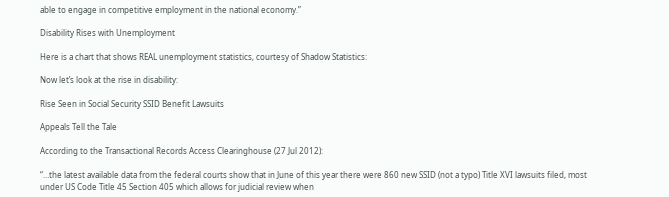able to engage in competitive employment in the national economy.”

Disability Rises with Unemployment

Here is a chart that shows REAL unemployment statistics, courtesy of Shadow Statistics:

Now let’s look at the rise in disability:

Rise Seen in Social Security SSID Benefit Lawsuits

Appeals Tell the Tale

According to the Transactional Records Access Clearinghouse (27 Jul 2012):

“…the latest available data from the federal courts show that in June of this year there were 860 new SSID (not a typo) Title XVI lawsuits filed, most under US Code Title 45 Section 405 which allows for judicial review when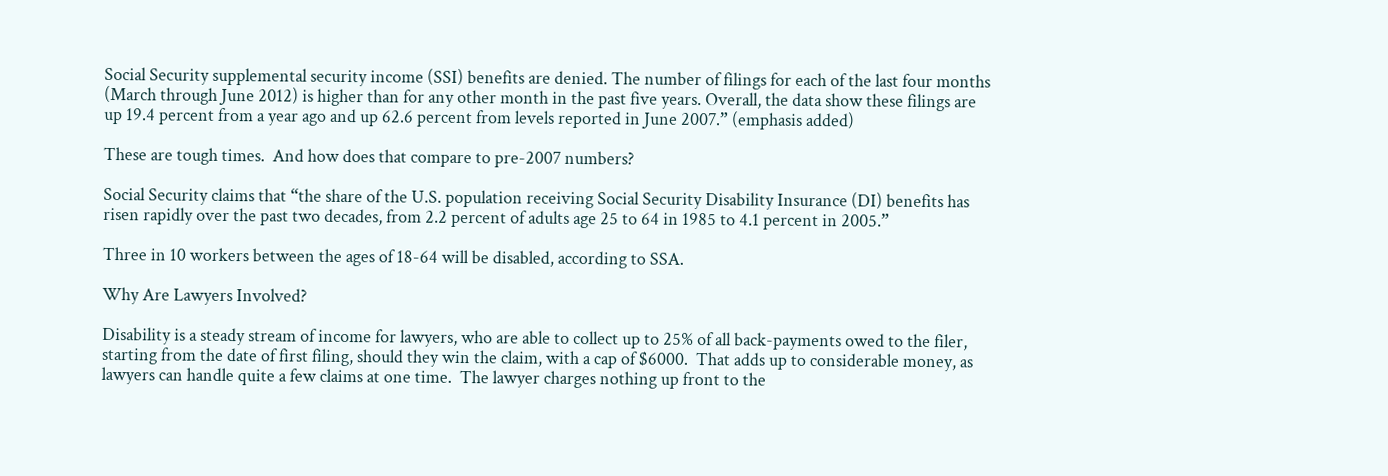Social Security supplemental security income (SSI) benefits are denied. The number of filings for each of the last four months (March through June 2012) is higher than for any other month in the past five years. Overall, the data show these filings are up 19.4 percent from a year ago and up 62.6 percent from levels reported in June 2007.” (emphasis added)

These are tough times.  And how does that compare to pre-2007 numbers?

Social Security claims that “the share of the U.S. population receiving Social Security Disability Insurance (DI) benefits has risen rapidly over the past two decades, from 2.2 percent of adults age 25 to 64 in 1985 to 4.1 percent in 2005.”

Three in 10 workers between the ages of 18-64 will be disabled, according to SSA.

Why Are Lawyers Involved?

Disability is a steady stream of income for lawyers, who are able to collect up to 25% of all back-payments owed to the filer, starting from the date of first filing, should they win the claim, with a cap of $6000.  That adds up to considerable money, as lawyers can handle quite a few claims at one time.  The lawyer charges nothing up front to the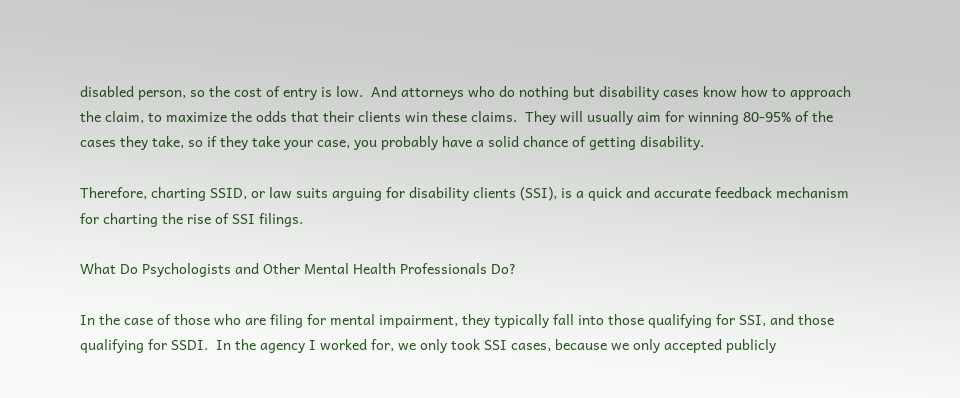disabled person, so the cost of entry is low.  And attorneys who do nothing but disability cases know how to approach the claim, to maximize the odds that their clients win these claims.  They will usually aim for winning 80-95% of the cases they take, so if they take your case, you probably have a solid chance of getting disability.

Therefore, charting SSID, or law suits arguing for disability clients (SSI), is a quick and accurate feedback mechanism for charting the rise of SSI filings.

What Do Psychologists and Other Mental Health Professionals Do?

In the case of those who are filing for mental impairment, they typically fall into those qualifying for SSI, and those qualifying for SSDI.  In the agency I worked for, we only took SSI cases, because we only accepted publicly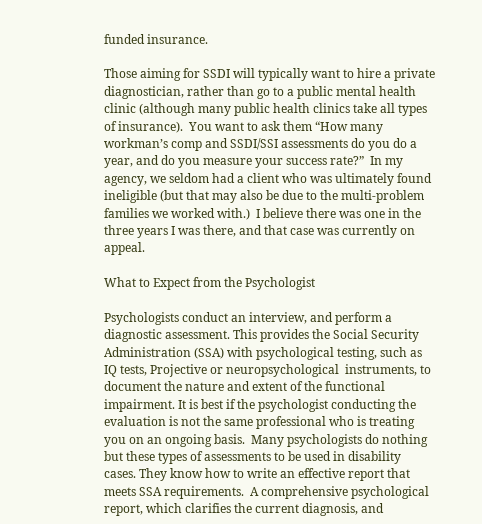funded insurance.

Those aiming for SSDI will typically want to hire a private diagnostician, rather than go to a public mental health clinic (although many public health clinics take all types of insurance).  You want to ask them “How many workman’s comp and SSDI/SSI assessments do you do a year, and do you measure your success rate?”  In my agency, we seldom had a client who was ultimately found ineligible (but that may also be due to the multi-problem families we worked with.)  I believe there was one in the three years I was there, and that case was currently on appeal.

What to Expect from the Psychologist

Psychologists conduct an interview, and perform a diagnostic assessment. This provides the Social Security Administration (SSA) with psychological testing, such as IQ tests, Projective or neuropsychological  instruments, to document the nature and extent of the functional impairment. It is best if the psychologist conducting the evaluation is not the same professional who is treating you on an ongoing basis.  Many psychologists do nothing but these types of assessments to be used in disability cases. They know how to write an effective report that meets SSA requirements.  A comprehensive psychological report, which clarifies the current diagnosis, and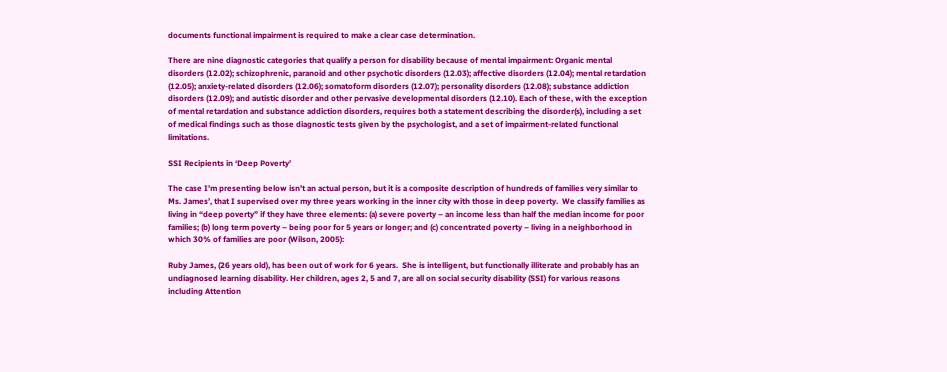documents functional impairment is required to make a clear case determination.

There are nine diagnostic categories that qualify a person for disability because of mental impairment: Organic mental disorders (12.02); schizophrenic, paranoid and other psychotic disorders (12.03); affective disorders (12.04); mental retardation (12.05); anxiety-related disorders (12.06); somatoform disorders (12.07); personality disorders (12.08); substance addiction disorders (12.09); and autistic disorder and other pervasive developmental disorders (12.10). Each of these, with the exception of mental retardation and substance addiction disorders, requires both a statement describing the disorder(s), including a set of medical findings such as those diagnostic tests given by the psychologist, and a set of impairment-related functional limitations.

SSI Recipients in ‘Deep Poverty’

The case I’m presenting below isn’t an actual person, but it is a composite description of hundreds of families very similar to Ms. James’, that I supervised over my three years working in the inner city with those in deep poverty.  We classify families as living in “deep poverty” if they have three elements: (a) severe poverty – an income less than half the median income for poor families; (b) long term poverty – being poor for 5 years or longer; and (c) concentrated poverty – living in a neighborhood in which 30% of families are poor (Wilson, 2005):

Ruby James, (26 years old), has been out of work for 6 years.  She is intelligent, but functionally illiterate and probably has an undiagnosed learning disability. Her children, ages 2, 5 and 7, are all on social security disability (SSI) for various reasons including Attention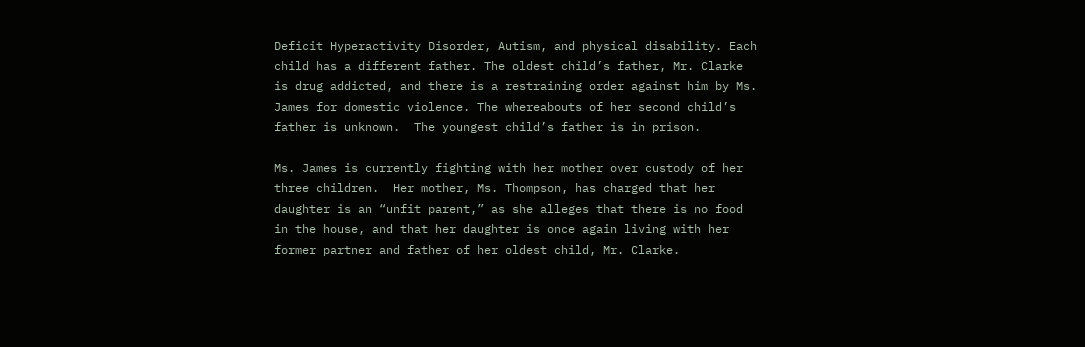Deficit Hyperactivity Disorder, Autism, and physical disability. Each child has a different father. The oldest child’s father, Mr. Clarke is drug addicted, and there is a restraining order against him by Ms. James for domestic violence. The whereabouts of her second child’s father is unknown.  The youngest child’s father is in prison.

Ms. James is currently fighting with her mother over custody of her three children.  Her mother, Ms. Thompson, has charged that her daughter is an “unfit parent,” as she alleges that there is no food in the house, and that her daughter is once again living with her former partner and father of her oldest child, Mr. Clarke.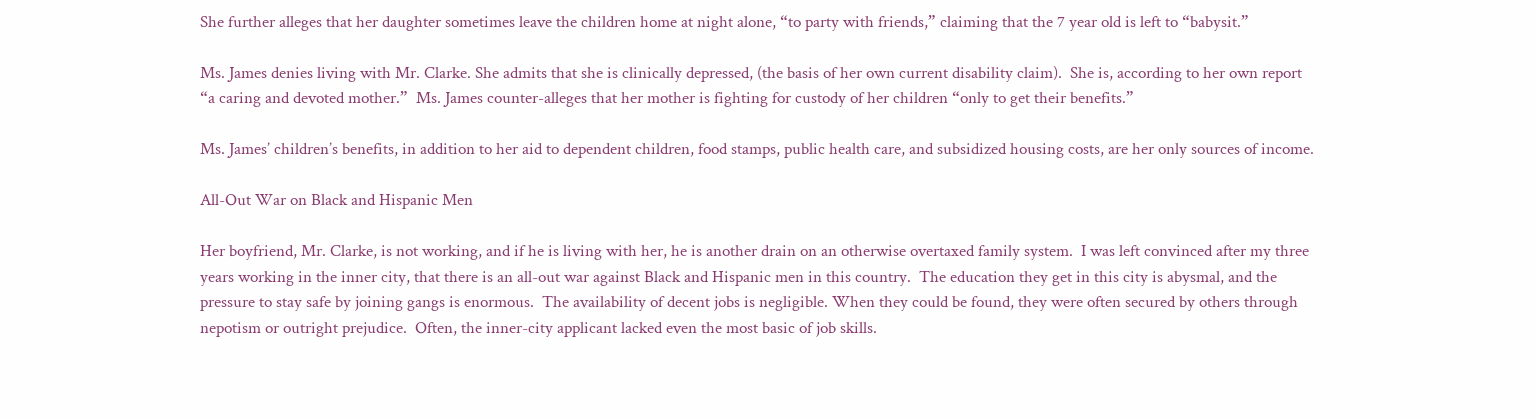She further alleges that her daughter sometimes leave the children home at night alone, “to party with friends,” claiming that the 7 year old is left to “babysit.”

Ms. James denies living with Mr. Clarke. She admits that she is clinically depressed, (the basis of her own current disability claim).  She is, according to her own report “a caring and devoted mother.”  Ms. James counter-alleges that her mother is fighting for custody of her children “only to get their benefits.”

Ms. James’ children’s benefits, in addition to her aid to dependent children, food stamps, public health care, and subsidized housing costs, are her only sources of income.

All-Out War on Black and Hispanic Men

Her boyfriend, Mr. Clarke, is not working, and if he is living with her, he is another drain on an otherwise overtaxed family system.  I was left convinced after my three years working in the inner city, that there is an all-out war against Black and Hispanic men in this country.  The education they get in this city is abysmal, and the pressure to stay safe by joining gangs is enormous.  The availability of decent jobs is negligible. When they could be found, they were often secured by others through nepotism or outright prejudice.  Often, the inner-city applicant lacked even the most basic of job skills.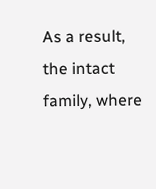As a result, the intact family, where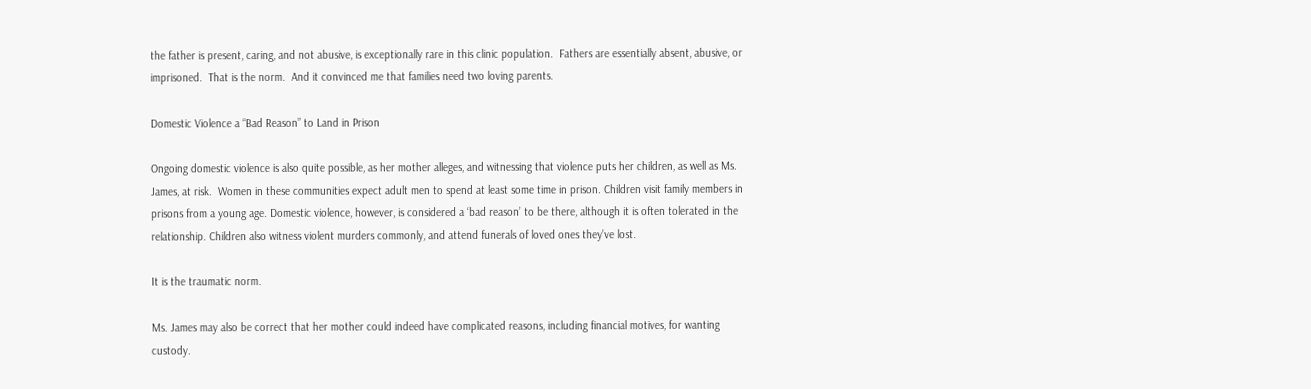the father is present, caring, and not abusive, is exceptionally rare in this clinic population.  Fathers are essentially absent, abusive, or imprisoned.  That is the norm.  And it convinced me that families need two loving parents.

Domestic Violence a “Bad Reason” to Land in Prison

Ongoing domestic violence is also quite possible, as her mother alleges, and witnessing that violence puts her children, as well as Ms. James, at risk.  Women in these communities expect adult men to spend at least some time in prison. Children visit family members in prisons from a young age. Domestic violence, however, is considered a ‘bad reason’ to be there, although it is often tolerated in the relationship. Children also witness violent murders commonly, and attend funerals of loved ones they’ve lost.

It is the traumatic norm.

Ms. James may also be correct that her mother could indeed have complicated reasons, including financial motives, for wanting custody.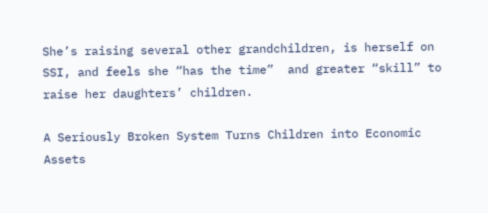She’s raising several other grandchildren, is herself on SSI, and feels she “has the time”  and greater “skill” to raise her daughters’ children.

A Seriously Broken System Turns Children into Economic Assets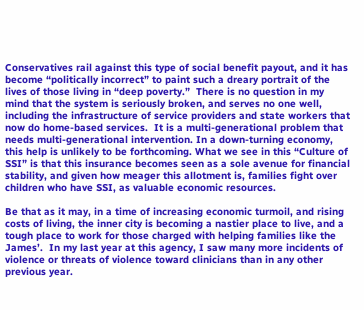Conservatives rail against this type of social benefit payout, and it has become “politically incorrect” to paint such a dreary portrait of the lives of those living in “deep poverty.”  There is no question in my mind that the system is seriously broken, and serves no one well, including the infrastructure of service providers and state workers that now do home-based services.  It is a multi-generational problem that needs multi-generational intervention. In a down-turning economy, this help is unlikely to be forthcoming. What we see in this “Culture of SSI” is that this insurance becomes seen as a sole avenue for financial stability, and given how meager this allotment is, families fight over children who have SSI, as valuable economic resources.

Be that as it may, in a time of increasing economic turmoil, and rising costs of living, the inner city is becoming a nastier place to live, and a tough place to work for those charged with helping families like the James’.  In my last year at this agency, I saw many more incidents of violence or threats of violence toward clinicians than in any other previous year.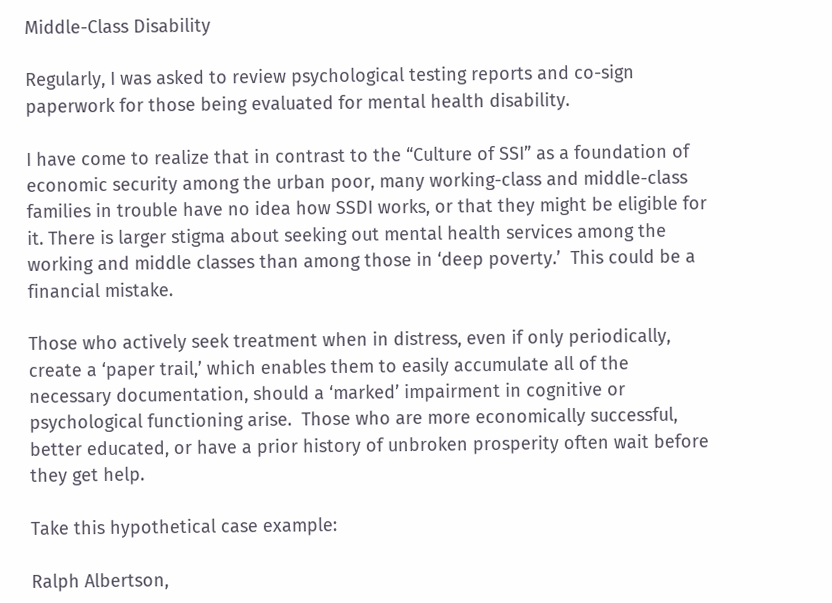Middle-Class Disability

Regularly, I was asked to review psychological testing reports and co-sign paperwork for those being evaluated for mental health disability.

I have come to realize that in contrast to the “Culture of SSI” as a foundation of economic security among the urban poor, many working-class and middle-class families in trouble have no idea how SSDI works, or that they might be eligible for it. There is larger stigma about seeking out mental health services among the working and middle classes than among those in ‘deep poverty.’  This could be a financial mistake.

Those who actively seek treatment when in distress, even if only periodically, create a ‘paper trail,’ which enables them to easily accumulate all of the necessary documentation, should a ‘marked’ impairment in cognitive or psychological functioning arise.  Those who are more economically successful, better educated, or have a prior history of unbroken prosperity often wait before they get help.

Take this hypothetical case example:

Ralph Albertson,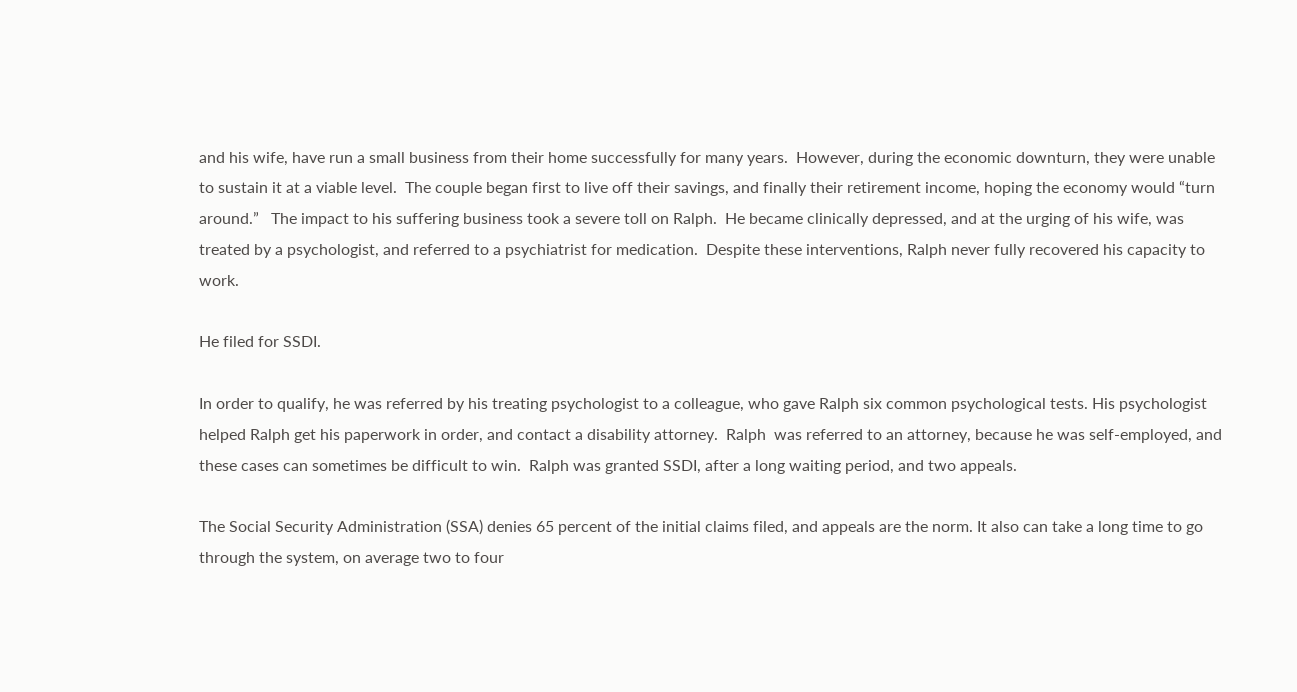and his wife, have run a small business from their home successfully for many years.  However, during the economic downturn, they were unable to sustain it at a viable level.  The couple began first to live off their savings, and finally their retirement income, hoping the economy would “turn around.”   The impact to his suffering business took a severe toll on Ralph.  He became clinically depressed, and at the urging of his wife, was treated by a psychologist, and referred to a psychiatrist for medication.  Despite these interventions, Ralph never fully recovered his capacity to work.

He filed for SSDI.

In order to qualify, he was referred by his treating psychologist to a colleague, who gave Ralph six common psychological tests. His psychologist helped Ralph get his paperwork in order, and contact a disability attorney.  Ralph  was referred to an attorney, because he was self-employed, and these cases can sometimes be difficult to win.  Ralph was granted SSDI, after a long waiting period, and two appeals.

The Social Security Administration (SSA) denies 65 percent of the initial claims filed, and appeals are the norm. It also can take a long time to go through the system, on average two to four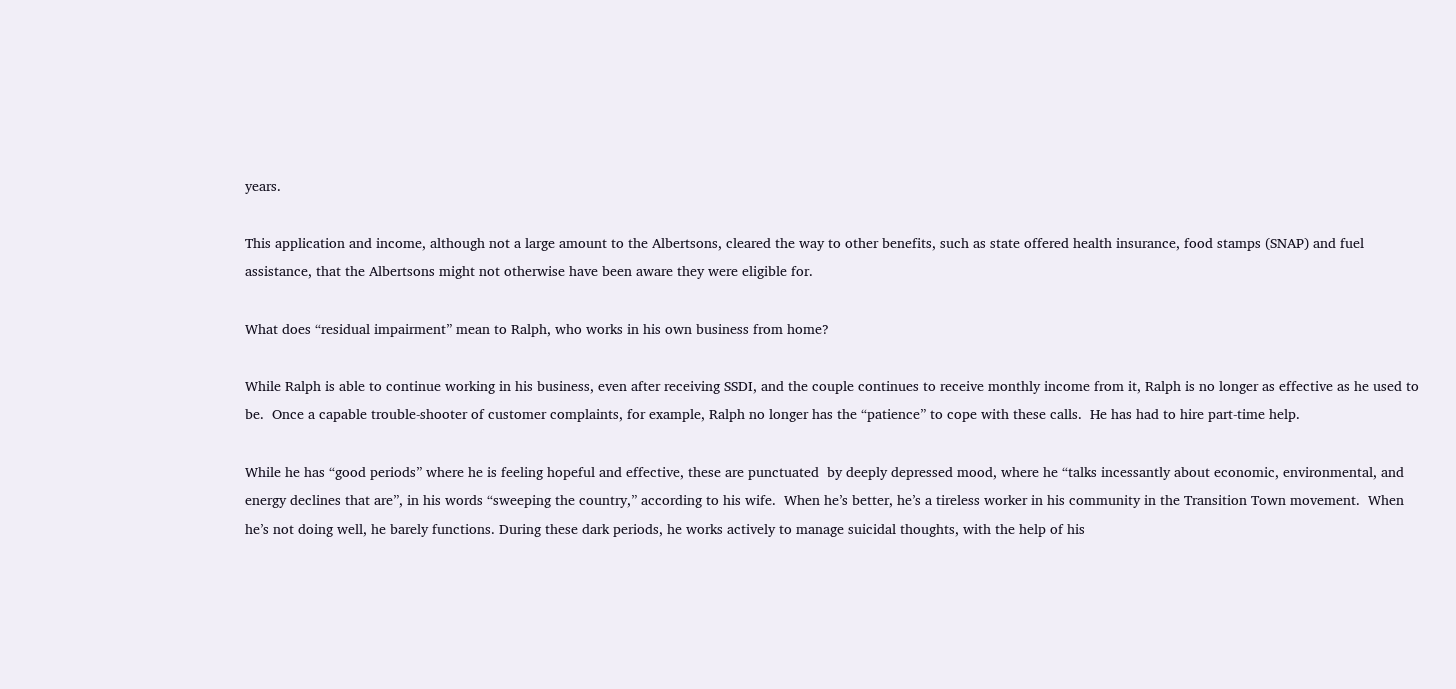years.

This application and income, although not a large amount to the Albertsons, cleared the way to other benefits, such as state offered health insurance, food stamps (SNAP) and fuel assistance, that the Albertsons might not otherwise have been aware they were eligible for.

What does “residual impairment” mean to Ralph, who works in his own business from home?

While Ralph is able to continue working in his business, even after receiving SSDI, and the couple continues to receive monthly income from it, Ralph is no longer as effective as he used to be.  Once a capable trouble-shooter of customer complaints, for example, Ralph no longer has the “patience” to cope with these calls.  He has had to hire part-time help.

While he has “good periods” where he is feeling hopeful and effective, these are punctuated  by deeply depressed mood, where he “talks incessantly about economic, environmental, and energy declines that are”, in his words “sweeping the country,” according to his wife.  When he’s better, he’s a tireless worker in his community in the Transition Town movement.  When he’s not doing well, he barely functions. During these dark periods, he works actively to manage suicidal thoughts, with the help of his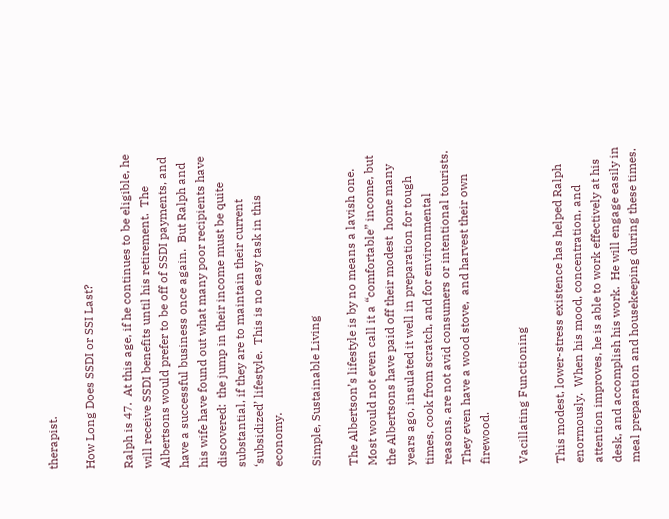therapist.

How Long Does SSDI or SSI Last?

Ralph is 47.  At this age, if he continues to be eligible, he will receive SSDI benefits until his retirement.  The Albertsons would prefer to be off of SSDI payments, and have a successful business once again.  But Ralph and his wife have found out what many poor recipients have discovered:  the jump in their income must be quite substantial, if they are to maintain their current ‘subsidized’ lifestyle.  This is no easy task in this economy.

Simple, Sustainable Living

The Albertson’s lifestyle is by no means a lavish one.  Most would not even call it a “comfortable” income, but the Albertsons have paid off their modest  home many years ago, insulated it well in preparation for tough times, cook from scratch, and for environmental reasons, are not avid consumers or intentional tourists. They even have a wood stove,  and harvest their own firewood.

Vacillating Functioning

This modest, lower-stress existence has helped Ralph enormously.  When his mood, concentration, and attention improves, he is able to work effectively at his desk, and accomplish his work.  He will engage easily in meal preparation and housekeeping during these times.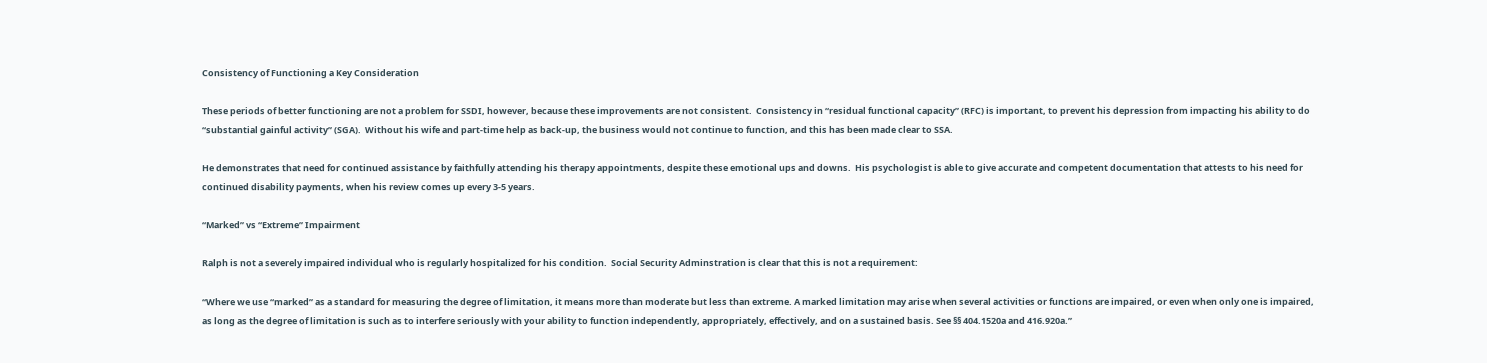Consistency of Functioning a Key Consideration

These periods of better functioning are not a problem for SSDI, however, because these improvements are not consistent.  Consistency in “residual functional capacity” (RFC) is important, to prevent his depression from impacting his ability to do “substantial gainful activity” (SGA).  Without his wife and part-time help as back-up, the business would not continue to function, and this has been made clear to SSA.

He demonstrates that need for continued assistance by faithfully attending his therapy appointments, despite these emotional ups and downs.  His psychologist is able to give accurate and competent documentation that attests to his need for continued disability payments, when his review comes up every 3-5 years.

“Marked” vs “Extreme” Impairment

Ralph is not a severely impaired individual who is regularly hospitalized for his condition.  Social Security Adminstration is clear that this is not a requirement:

“Where we use “marked” as a standard for measuring the degree of limitation, it means more than moderate but less than extreme. A marked limitation may arise when several activities or functions are impaired, or even when only one is impaired, as long as the degree of limitation is such as to interfere seriously with your ability to function independently, appropriately, effectively, and on a sustained basis. See §§ 404.1520a and 416.920a.”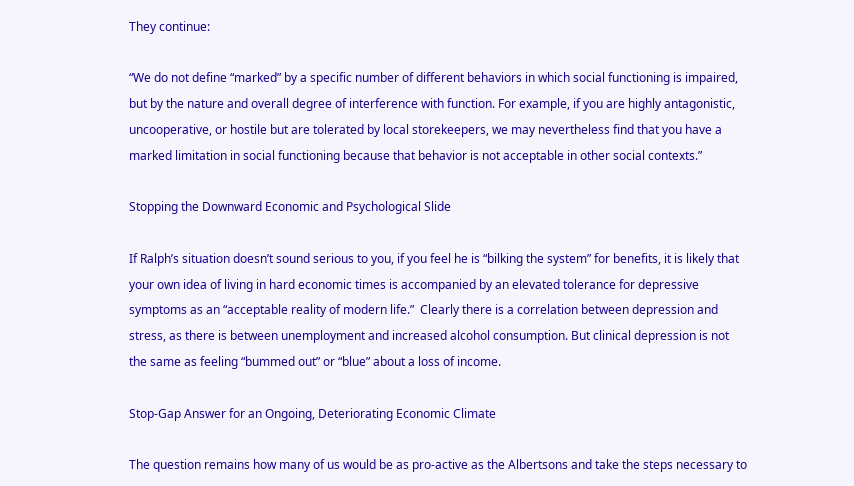They continue:

“We do not define “marked” by a specific number of different behaviors in which social functioning is impaired, but by the nature and overall degree of interference with function. For example, if you are highly antagonistic, uncooperative, or hostile but are tolerated by local storekeepers, we may nevertheless find that you have a marked limitation in social functioning because that behavior is not acceptable in other social contexts.”

Stopping the Downward Economic and Psychological Slide

If Ralph’s situation doesn’t sound serious to you, if you feel he is “bilking the system” for benefits, it is likely that your own idea of living in hard economic times is accompanied by an elevated tolerance for depressive symptoms as an “acceptable reality of modern life.”  Clearly there is a correlation between depression and stress, as there is between unemployment and increased alcohol consumption. But clinical depression is not the same as feeling “bummed out” or “blue” about a loss of income.

Stop-Gap Answer for an Ongoing, Deteriorating Economic Climate

The question remains how many of us would be as pro-active as the Albertsons and take the steps necessary to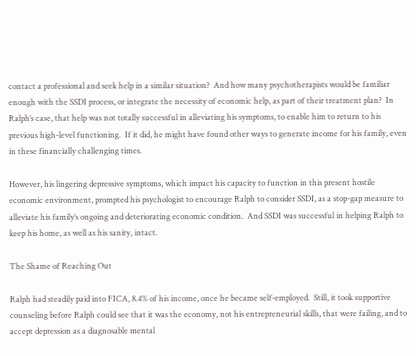contact a professional and seek help in a similar situation?  And how many psychotherapists would be familiar enough with the SSDI process, or integrate the necessity of economic help, as part of their treatment plan?  In Ralph’s case, that help was not totally successful in alleviating his symptoms, to enable him to return to his previous high-level functioning.  If it did, he might have found other ways to generate income for his family, even in these financially challenging times.

However, his lingering depressive symptoms, which impact his capacity to function in this present hostile economic environment, prompted his psychologist to encourage Ralph to consider SSDI, as a stop-gap measure to alleviate his family’s ongoing and deteriorating economic condition.  And SSDI was successful in helping Ralph to keep his home, as well as his sanity, intact.

The Shame of Reaching Out

Ralph had steadily paid into FICA, 8.4% of his income, once he became self-employed.  Still, it took supportive counseling before Ralph could see that it was the economy, not his entrepreneurial skills, that were failing, and to accept depression as a diagnosable mental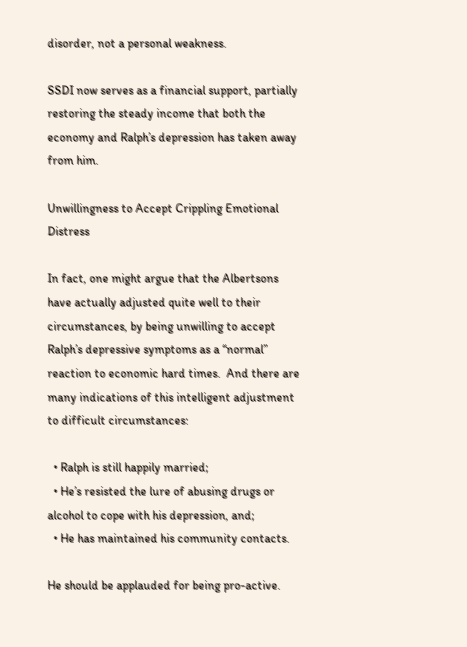disorder, not a personal weakness.

SSDI now serves as a financial support, partially restoring the steady income that both the economy and Ralph’s depression has taken away from him.

Unwillingness to Accept Crippling Emotional Distress

In fact, one might argue that the Albertsons have actually adjusted quite well to their circumstances, by being unwilling to accept Ralph’s depressive symptoms as a “normal” reaction to economic hard times.  And there are many indications of this intelligent adjustment to difficult circumstances:

  • Ralph is still happily married;
  • He’s resisted the lure of abusing drugs or alcohol to cope with his depression, and;
  • He has maintained his community contacts.

He should be applauded for being pro-active.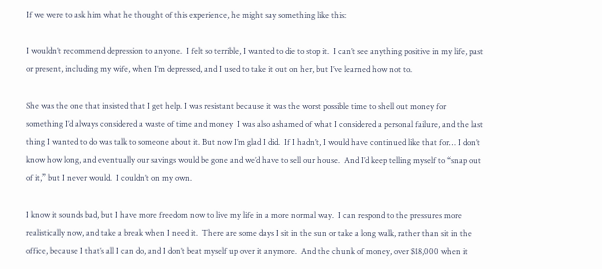If we were to ask him what he thought of this experience, he might say something like this:

I wouldn’t recommend depression to anyone.  I felt so terrible, I wanted to die to stop it.  I can’t see anything positive in my life, past or present, including my wife, when I’m depressed, and I used to take it out on her, but I’ve learned how not to.

She was the one that insisted that I get help. I was resistant because it was the worst possible time to shell out money for something I’d always considered a waste of time and money  I was also ashamed of what I considered a personal failure, and the last thing I wanted to do was talk to someone about it. But now I’m glad I did.  If I hadn’t, I would have continued like that for… I don’t know how long, and eventually our savings would be gone and we’d have to sell our house.  And I’d keep telling myself to “snap out of it,” but I never would.  I couldn’t on my own.

I know it sounds bad, but I have more freedom now to live my life in a more normal way.  I can respond to the pressures more realistically now, and take a break when I need it.  There are some days I sit in the sun or take a long walk, rather than sit in the office, because I that’s all I can do, and I don’t beat myself up over it anymore.  And the chunk of money, over $18,000 when it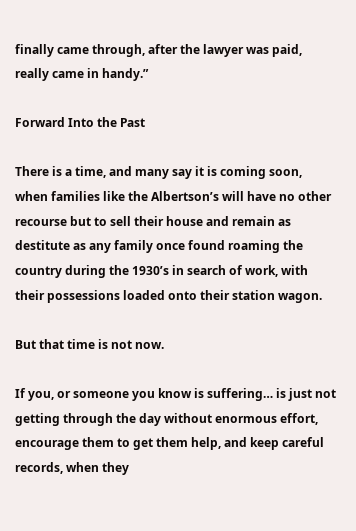finally came through, after the lawyer was paid, really came in handy.”

Forward Into the Past

There is a time, and many say it is coming soon, when families like the Albertson’s will have no other recourse but to sell their house and remain as destitute as any family once found roaming the country during the 1930’s in search of work, with their possessions loaded onto their station wagon.

But that time is not now.

If you, or someone you know is suffering… is just not getting through the day without enormous effort, encourage them to get them help, and keep careful records, when they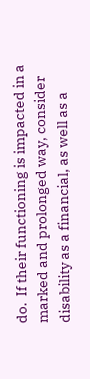do.  If their functioning is impacted in a marked and prolonged way, consider disability as a financial, as well as a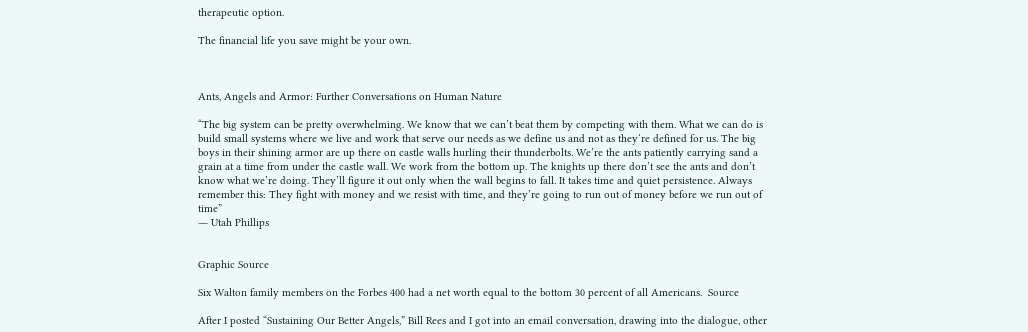therapeutic option.

The financial life you save might be your own.



Ants, Angels and Armor: Further Conversations on Human Nature

“The big system can be pretty overwhelming. We know that we can’t beat them by competing with them. What we can do is build small systems where we live and work that serve our needs as we define us and not as they‘re defined for us. The big boys in their shining armor are up there on castle walls hurling their thunderbolts. We’re the ants patiently carrying sand a grain at a time from under the castle wall. We work from the bottom up. The knights up there don’t see the ants and don’t know what we’re doing. They’ll figure it out only when the wall begins to fall. It takes time and quiet persistence. Always remember this: They fight with money and we resist with time, and they’re going to run out of money before we run out of time”
― Utah Phillips


Graphic Source

Six Walton family members on the Forbes 400 had a net worth equal to the bottom 30 percent of all Americans.  Source

After I posted “Sustaining Our Better Angels,” Bill Rees and I got into an email conversation, drawing into the dialogue, other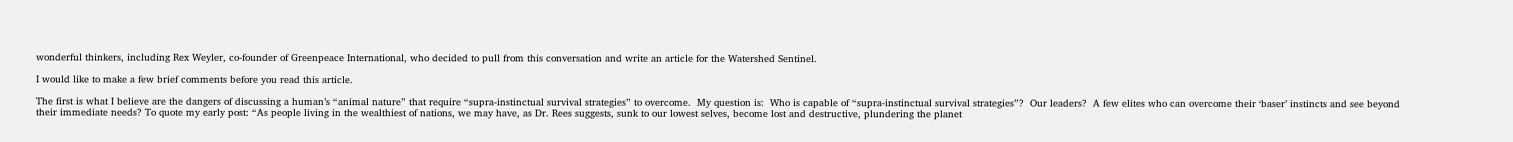wonderful thinkers, including Rex Weyler, co-founder of Greenpeace International, who decided to pull from this conversation and write an article for the Watershed Sentinel.

I would like to make a few brief comments before you read this article.

The first is what I believe are the dangers of discussing a human’s “animal nature” that require “supra-instinctual survival strategies” to overcome.  My question is:  Who is capable of “supra-instinctual survival strategies”?  Our leaders?  A few elites who can overcome their ‘baser’ instincts and see beyond their immediate needs? To quote my early post: “As people living in the wealthiest of nations, we may have, as Dr. Rees suggests, sunk to our lowest selves, become lost and destructive, plundering the planet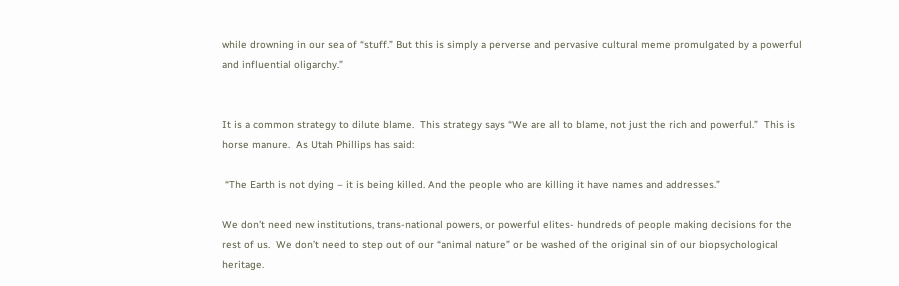while drowning in our sea of “stuff.” But this is simply a perverse and pervasive cultural meme promulgated by a powerful and influential oligarchy.”


It is a common strategy to dilute blame.  This strategy says “We are all to blame, not just the rich and powerful.”  This is horse manure.  As Utah Phillips has said:

 “The Earth is not dying – it is being killed. And the people who are killing it have names and addresses.”

We don’t need new institutions, trans-national powers, or powerful elites- hundreds of people making decisions for the rest of us.  We don’t need to step out of our “animal nature” or be washed of the original sin of our biopsychological heritage.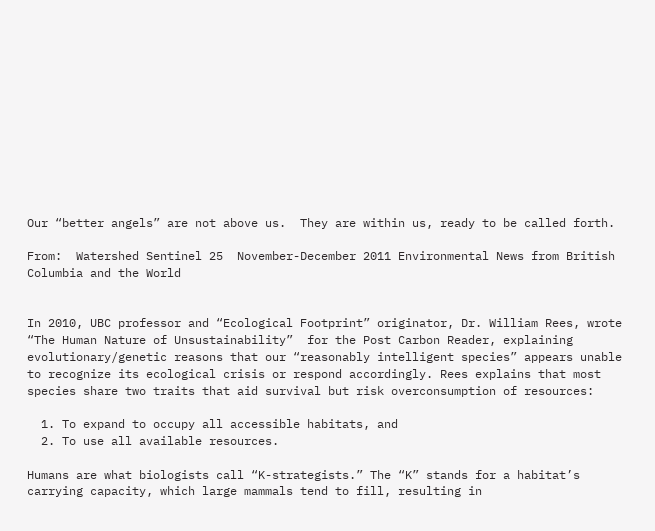Our “better angels” are not above us.  They are within us, ready to be called forth.

From:  Watershed Sentinel 25  November-December 2011 Environmental News from British Columbia and the World


In 2010, UBC professor and “Ecological Footprint” originator, Dr. William Rees, wrote “The Human Nature of Unsustainability”  for the Post Carbon Reader, explaining evolutionary/genetic reasons that our “reasonably intelligent species” appears unable to recognize its ecological crisis or respond accordingly. Rees explains that most species share two traits that aid survival but risk overconsumption of resources:

  1. To expand to occupy all accessible habitats, and
  2. To use all available resources.

Humans are what biologists call “K-strategists.” The “K” stands for a habitat’s carrying capacity, which large mammals tend to fill, resulting in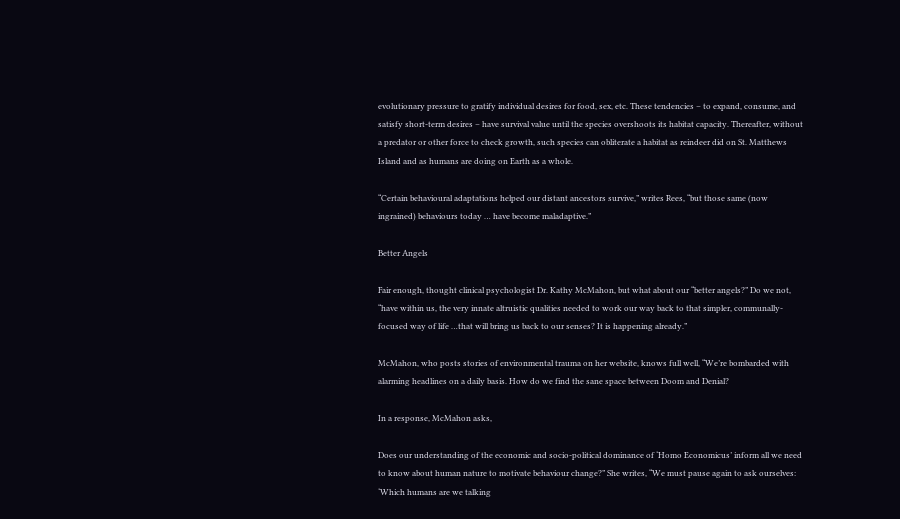evolutionary pressure to gratify individual desires for food, sex, etc. These tendencies – to expand, consume, and satisfy short-term desires – have survival value until the species overshoots its habitat capacity. Thereafter, without a predator or other force to check growth, such species can obliterate a habitat as reindeer did on St. Matthews Island and as humans are doing on Earth as a whole.

“Certain behavioural adaptations helped our distant ancestors survive,” writes Rees, “but those same (now ingrained) behaviours today … have become maladaptive.”

Better Angels

Fair enough, thought clinical psychologist Dr. Kathy McMahon, but what about our “better angels?” Do we not, “have within us, the very innate altruistic qualities needed to work our way back to that simpler, communally-focused way of life …that will bring us back to our senses? It is happening already.”

McMahon, who posts stories of environmental trauma on her website, knows full well, “We’re bombarded with alarming headlines on a daily basis. How do we find the sane space between Doom and Denial?

In a response, McMahon asks,

Does our understanding of the economic and socio-political dominance of ‘Homo Economicus’ inform all we need to know about human nature to motivate behaviour change?” She writes, “We must pause again to ask ourselves: ‘Which humans are we talking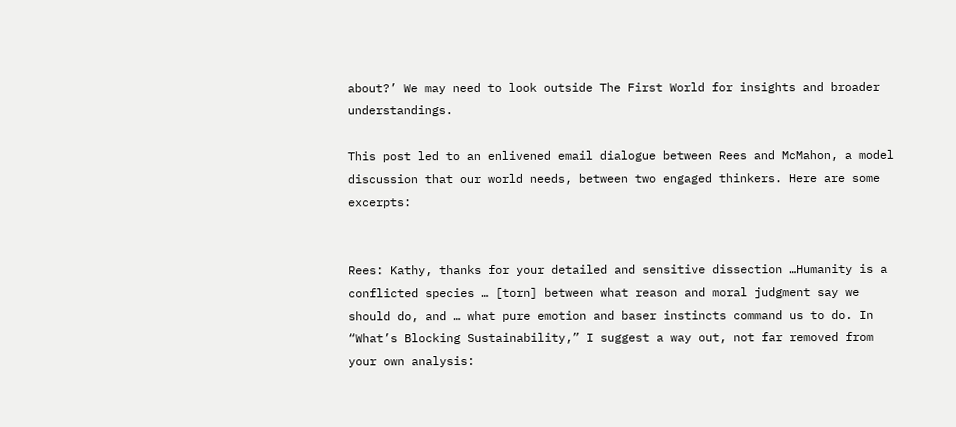about?’ We may need to look outside The First World for insights and broader understandings.

This post led to an enlivened email dialogue between Rees and McMahon, a model discussion that our world needs, between two engaged thinkers. Here are some excerpts:


Rees: Kathy, thanks for your detailed and sensitive dissection …Humanity is a conflicted species … [torn] between what reason and moral judgment say we should do, and … what pure emotion and baser instincts command us to do. In “What’s Blocking Sustainability,” I suggest a way out, not far removed from your own analysis: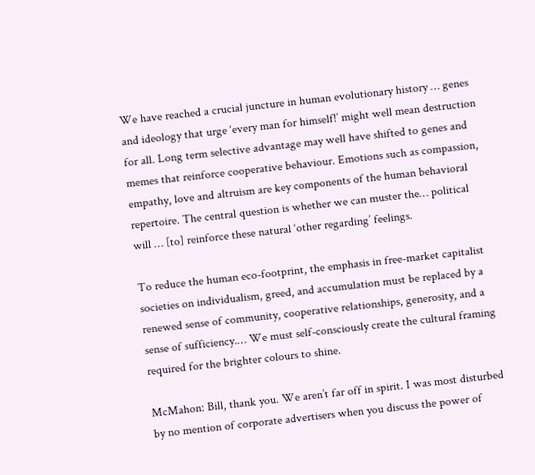We have reached a crucial juncture in human evolutionary history … genes and ideology that urge ‘every man for himself!’ might well mean destruction for all. Long term selective advantage may well have shifted to genes and memes that reinforce cooperative behaviour. Emotions such as compassion, empathy, love and altruism are key components of the human behavioral repertoire. The central question is whether we can muster the… political will … [to] reinforce these natural ‘other regarding’ feelings.

To reduce the human eco-footprint, the emphasis in free-market capitalist societies on individualism, greed, and accumulation must be replaced by a renewed sense of community, cooperative relationships, generosity, and a sense of sufficiency.… We must self-consciously create the cultural framing required for the brighter colours to shine.

McMahon: Bill, thank you. We aren’t far off in spirit. I was most disturbed by no mention of corporate advertisers when you discuss the power of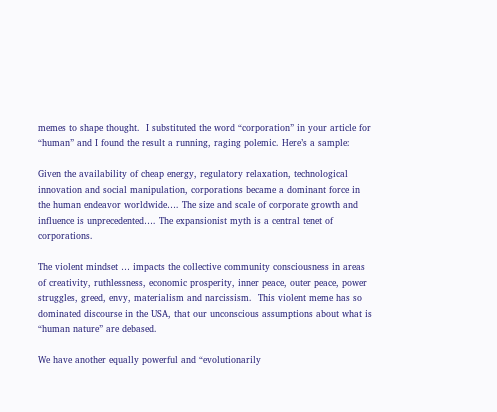memes to shape thought.  I substituted the word “corporation” in your article for “human” and I found the result a running, raging polemic. Here’s a sample:

Given the availability of cheap energy, regulatory relaxation, technological innovation and social manipulation, corporations became a dominant force in the human endeavor worldwide…. The size and scale of corporate growth and influence is unprecedented…. The expansionist myth is a central tenet of corporations.

The violent mindset … impacts the collective community consciousness in areas of creativity, ruthlessness, economic prosperity, inner peace, outer peace, power struggles, greed, envy, materialism and narcissism.  This violent meme has so dominated discourse in the USA, that our unconscious assumptions about what is “human nature” are debased.

We have another equally powerful and “evolutionarily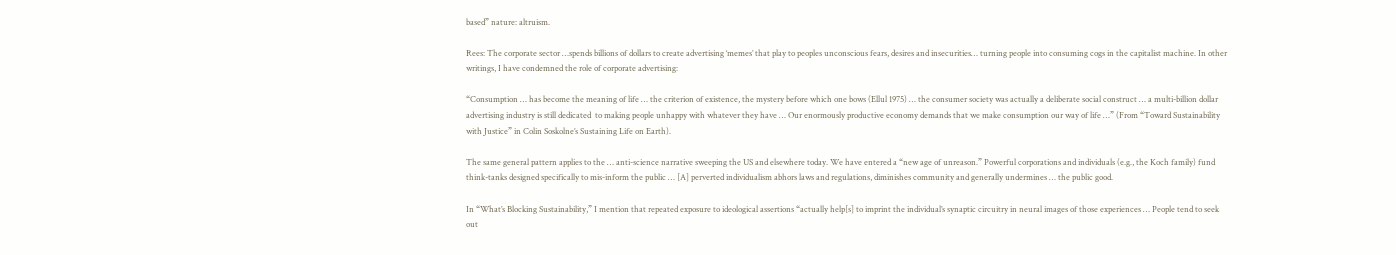based” nature: altruism.

Rees: The corporate sector …spends billions of dollars to create advertising ‘memes’ that play to peoples unconscious fears, desires and insecurities… turning people into consuming cogs in the capitalist machine. In other writings, I have condemned the role of corporate advertising:

“Consumption … has become the meaning of life … the criterion of existence, the mystery before which one bows (Ellul 1975) … the consumer society was actually a deliberate social construct … a multi-billion dollar advertising industry is still dedicated  to making people unhappy with whatever they have … Our enormously productive economy demands that we make consumption our way of life …” (From “Toward Sustainability with Justice” in Colin Soskolne’s Sustaining Life on Earth).

The same general pattern applies to the … anti-science narrative sweeping the US and elsewhere today. We have entered a “new age of unreason.” Powerful corporations and individuals (e.g., the Koch family) fund think-tanks designed specifically to mis-inform the public … [A] perverted individualism abhors laws and regulations, diminishes community and generally undermines … the public good.

In “What’s Blocking Sustainability,” I mention that repeated exposure to ideological assertions “actually help[s] to imprint the individual’s synaptic circuitry in neural images of those experiences … People tend to seek out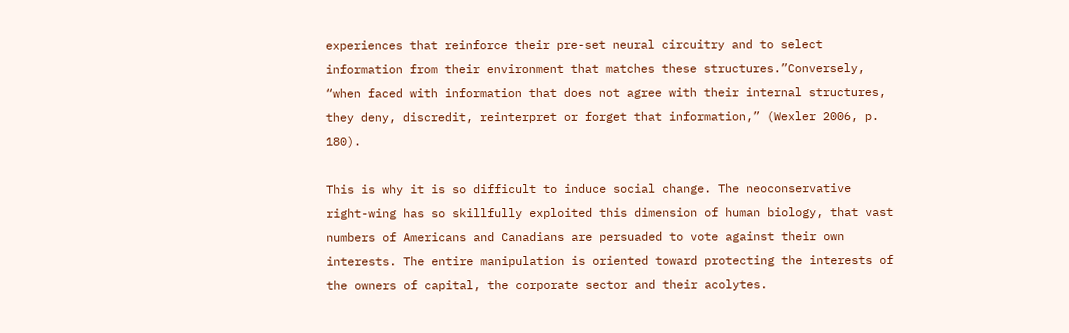experiences that reinforce their pre-set neural circuitry and to select information from their environment that matches these structures.”Conversely, “when faced with information that does not agree with their internal structures, they deny, discredit, reinterpret or forget that information,” (Wexler 2006, p. 180).

This is why it is so difficult to induce social change. The neoconservative right-wing has so skillfully exploited this dimension of human biology, that vast numbers of Americans and Canadians are persuaded to vote against their own interests. The entire manipulation is oriented toward protecting the interests of the owners of capital, the corporate sector and their acolytes.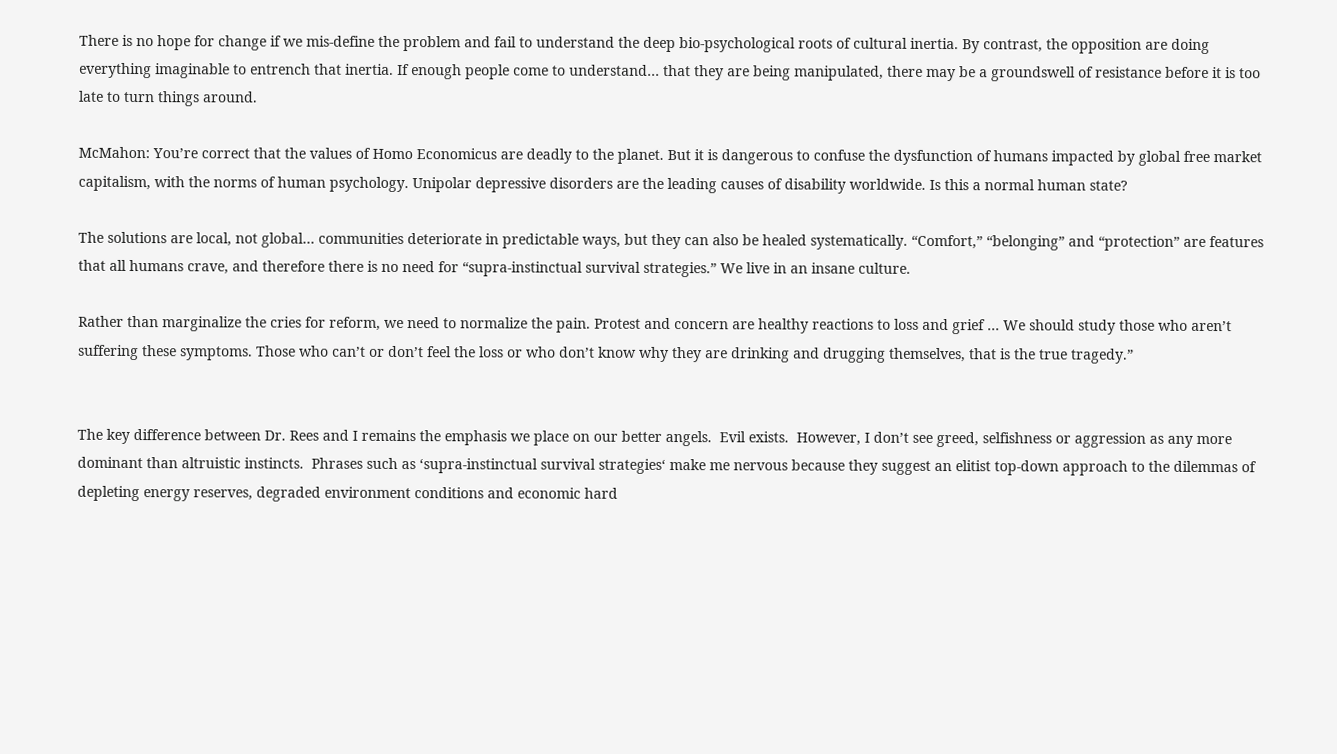There is no hope for change if we mis-define the problem and fail to understand the deep bio-psychological roots of cultural inertia. By contrast, the opposition are doing everything imaginable to entrench that inertia. If enough people come to understand… that they are being manipulated, there may be a groundswell of resistance before it is too late to turn things around.

McMahon: You’re correct that the values of Homo Economicus are deadly to the planet. But it is dangerous to confuse the dysfunction of humans impacted by global free market capitalism, with the norms of human psychology. Unipolar depressive disorders are the leading causes of disability worldwide. Is this a normal human state?

The solutions are local, not global… communities deteriorate in predictable ways, but they can also be healed systematically. “Comfort,” “belonging” and “protection” are features that all humans crave, and therefore there is no need for “supra-instinctual survival strategies.” We live in an insane culture.

Rather than marginalize the cries for reform, we need to normalize the pain. Protest and concern are healthy reactions to loss and grief … We should study those who aren’t suffering these symptoms. Those who can’t or don’t feel the loss or who don’t know why they are drinking and drugging themselves, that is the true tragedy.”


The key difference between Dr. Rees and I remains the emphasis we place on our better angels.  Evil exists.  However, I don’t see greed, selfishness or aggression as any more dominant than altruistic instincts.  Phrases such as ‘supra-instinctual survival strategies‘ make me nervous because they suggest an elitist top-down approach to the dilemmas of depleting energy reserves, degraded environment conditions and economic hard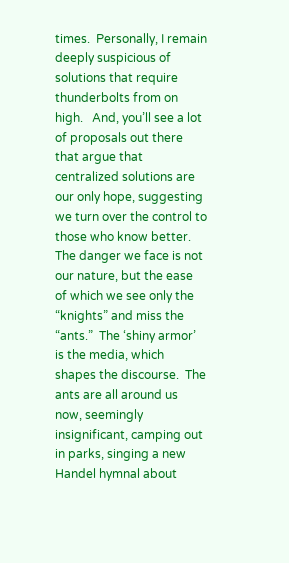times.  Personally, I remain deeply suspicious of solutions that require thunderbolts from on high.   And, you’ll see a lot of proposals out there that argue that centralized solutions are our only hope, suggesting we turn over the control to those who know better. The danger we face is not our nature, but the ease of which we see only the “knights” and miss the “ants.”  The ‘shiny armor’ is the media, which shapes the discourse.  The ants are all around us now, seemingly insignificant, camping out in parks, singing a new Handel hymnal about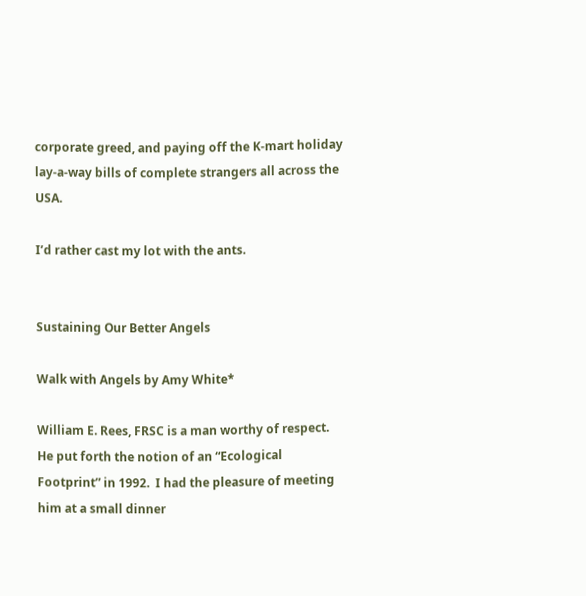corporate greed, and paying off the K-mart holiday lay-a-way bills of complete strangers all across the USA.

I’d rather cast my lot with the ants.


Sustaining Our Better Angels

Walk with Angels by Amy White*

William E. Rees, FRSC is a man worthy of respect. He put forth the notion of an “Ecological Footprint” in 1992.  I had the pleasure of meeting him at a small dinner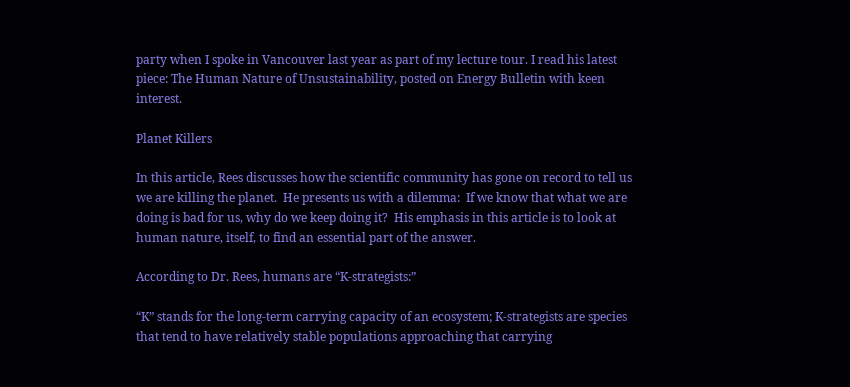party when I spoke in Vancouver last year as part of my lecture tour. I read his latest piece: The Human Nature of Unsustainability, posted on Energy Bulletin with keen interest.

Planet Killers

In this article, Rees discusses how the scientific community has gone on record to tell us we are killing the planet.  He presents us with a dilemma:  If we know that what we are doing is bad for us, why do we keep doing it?  His emphasis in this article is to look at human nature, itself, to find an essential part of the answer.

According to Dr. Rees, humans are “K-strategists:”

“K” stands for the long-term carrying capacity of an ecosystem; K-strategists are species that tend to have relatively stable populations approaching that carrying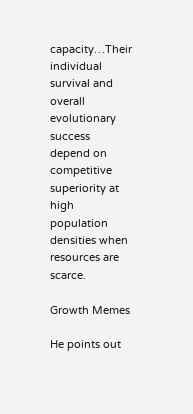capacity…Their individual survival and overall evolutionary success depend on competitive superiority at high population densities when resources are scarce.

Growth Memes

He points out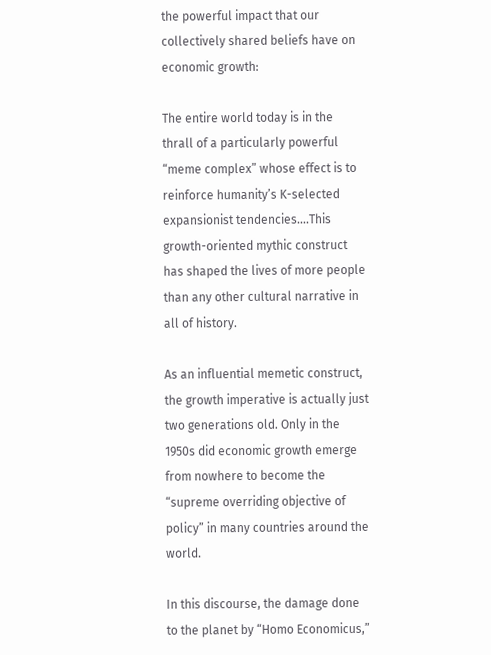the powerful impact that our collectively shared beliefs have on economic growth:

The entire world today is in the thrall of a particularly powerful “meme complex” whose effect is to reinforce humanity’s K-selected expansionist tendencies….This growth-oriented mythic construct has shaped the lives of more people than any other cultural narrative in all of history.

As an influential memetic construct, the growth imperative is actually just two generations old. Only in the 1950s did economic growth emerge from nowhere to become the “supreme overriding objective of policy” in many countries around the world.

In this discourse, the damage done to the planet by “Homo Economicus,”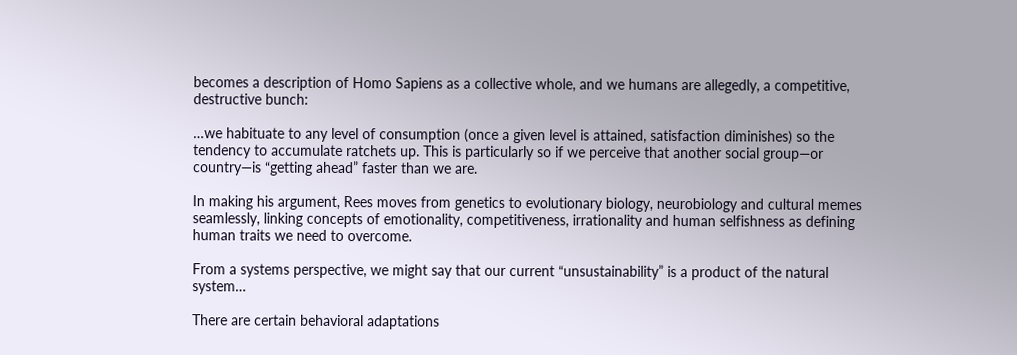becomes a description of Homo Sapiens as a collective whole, and we humans are allegedly, a competitive, destructive bunch:

…we habituate to any level of consumption (once a given level is attained, satisfaction diminishes) so the tendency to accumulate ratchets up. This is particularly so if we perceive that another social group—or country—is “getting ahead” faster than we are.

In making his argument, Rees moves from genetics to evolutionary biology, neurobiology and cultural memes seamlessly, linking concepts of emotionality, competitiveness, irrationality and human selfishness as defining human traits we need to overcome.

From a systems perspective, we might say that our current “unsustainability” is a product of the natural system…

There are certain behavioral adaptations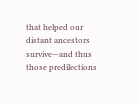that helped our distant ancestors survive—and thus those predilections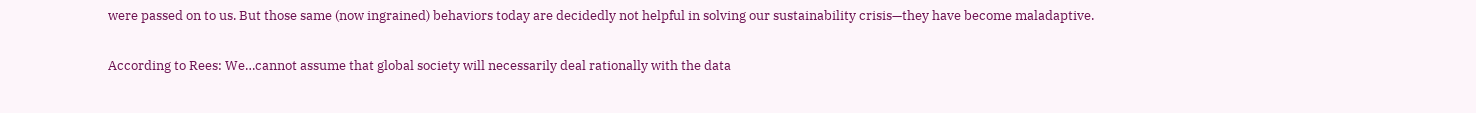were passed on to us. But those same (now ingrained) behaviors today are decidedly not helpful in solving our sustainability crisis—they have become maladaptive.

According to Rees: We…cannot assume that global society will necessarily deal rationally with the data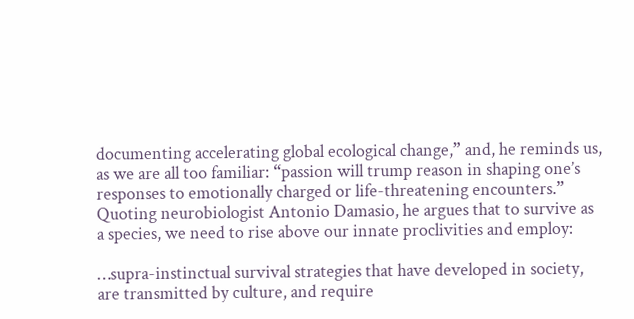documenting accelerating global ecological change,” and, he reminds us, as we are all too familiar: “passion will trump reason in shaping one’s responses to emotionally charged or life-threatening encounters.”  Quoting neurobiologist Antonio Damasio, he argues that to survive as a species, we need to rise above our innate proclivities and employ:

…supra-instinctual survival strategies that have developed in society, are transmitted by culture, and require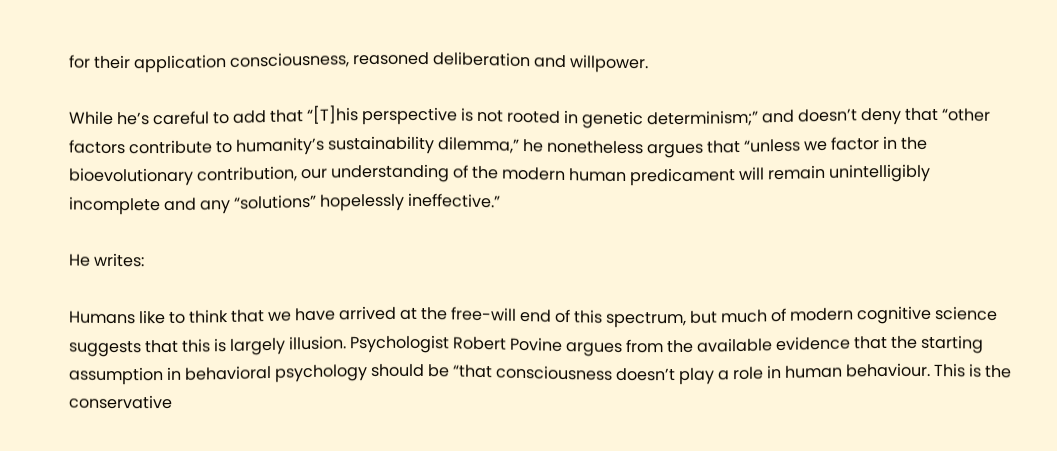for their application consciousness, reasoned deliberation and willpower.

While he’s careful to add that “[T]his perspective is not rooted in genetic determinism;” and doesn’t deny that “other factors contribute to humanity’s sustainability dilemma,” he nonetheless argues that “unless we factor in the bioevolutionary contribution, our understanding of the modern human predicament will remain unintelligibly incomplete and any “solutions” hopelessly ineffective.”

He writes:

Humans like to think that we have arrived at the free-will end of this spectrum, but much of modern cognitive science suggests that this is largely illusion. Psychologist Robert Povine argues from the available evidence that the starting assumption in behavioral psychology should be “that consciousness doesn’t play a role in human behaviour. This is the conservative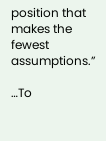position that makes the fewest assumptions.”

…To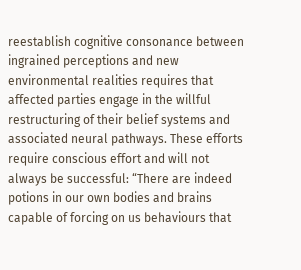reestablish cognitive consonance between ingrained perceptions and new environmental realities requires that affected parties engage in the willful restructuring of their belief systems and associated neural pathways. These efforts require conscious effort and will not always be successful: “There are indeed potions in our own bodies and brains capable of forcing on us behaviours that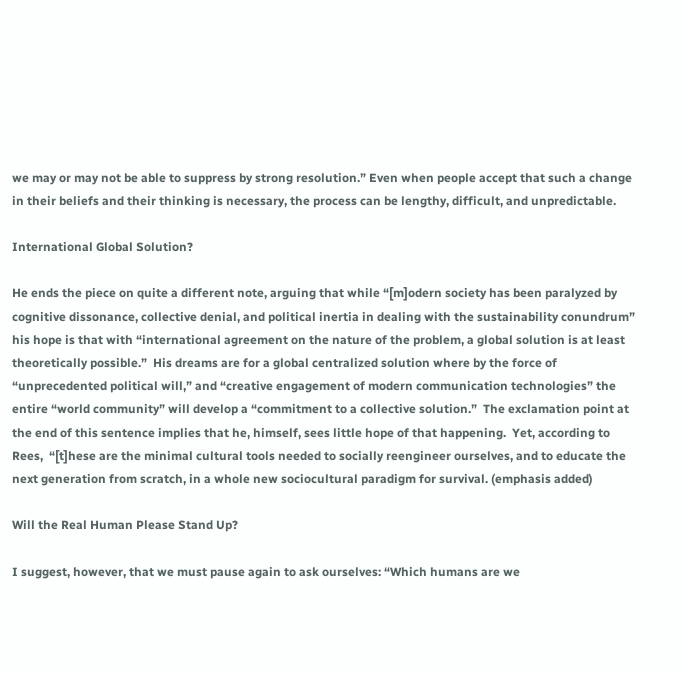we may or may not be able to suppress by strong resolution.” Even when people accept that such a change in their beliefs and their thinking is necessary, the process can be lengthy, difficult, and unpredictable.

International Global Solution?

He ends the piece on quite a different note, arguing that while “[m]odern society has been paralyzed by cognitive dissonance, collective denial, and political inertia in dealing with the sustainability conundrum” his hope is that with “international agreement on the nature of the problem, a global solution is at least theoretically possible.”  His dreams are for a global centralized solution where by the force of “unprecedented political will,” and “creative engagement of modern communication technologies” the entire “world community” will develop a “commitment to a collective solution.”  The exclamation point at the end of this sentence implies that he, himself, sees little hope of that happening.  Yet, according to Rees,  “[t]hese are the minimal cultural tools needed to socially reengineer ourselves, and to educate the next generation from scratch, in a whole new sociocultural paradigm for survival. (emphasis added)

Will the Real Human Please Stand Up?

I suggest, however, that we must pause again to ask ourselves: “Which humans are we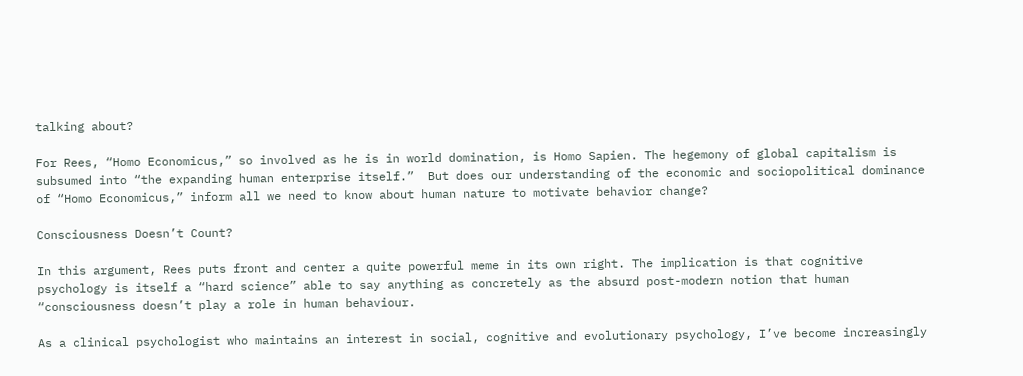talking about?

For Rees, “Homo Economicus,” so involved as he is in world domination, is Homo Sapien. The hegemony of global capitalism is subsumed into “the expanding human enterprise itself.”  But does our understanding of the economic and sociopolitical dominance of “Homo Economicus,” inform all we need to know about human nature to motivate behavior change?

Consciousness Doesn’t Count?

In this argument, Rees puts front and center a quite powerful meme in its own right. The implication is that cognitive psychology is itself a “hard science” able to say anything as concretely as the absurd post-modern notion that human “consciousness doesn’t play a role in human behaviour.

As a clinical psychologist who maintains an interest in social, cognitive and evolutionary psychology, I’ve become increasingly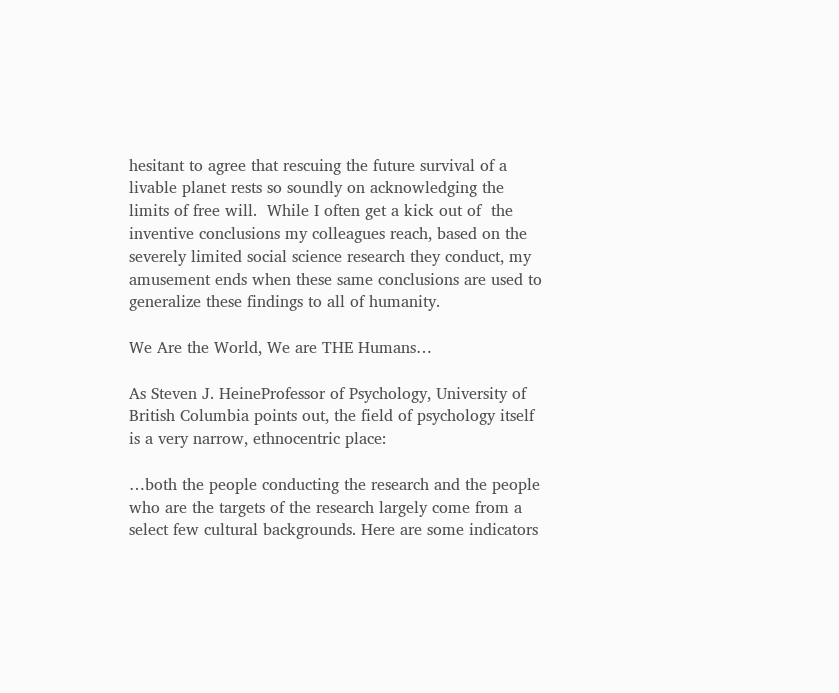hesitant to agree that rescuing the future survival of a livable planet rests so soundly on acknowledging the limits of free will.  While I often get a kick out of  the inventive conclusions my colleagues reach, based on the severely limited social science research they conduct, my amusement ends when these same conclusions are used to generalize these findings to all of humanity.

We Are the World, We are THE Humans…

As Steven J. HeineProfessor of Psychology, University of British Columbia points out, the field of psychology itself is a very narrow, ethnocentric place:

…both the people conducting the research and the people who are the targets of the research largely come from a select few cultural backgrounds. Here are some indicators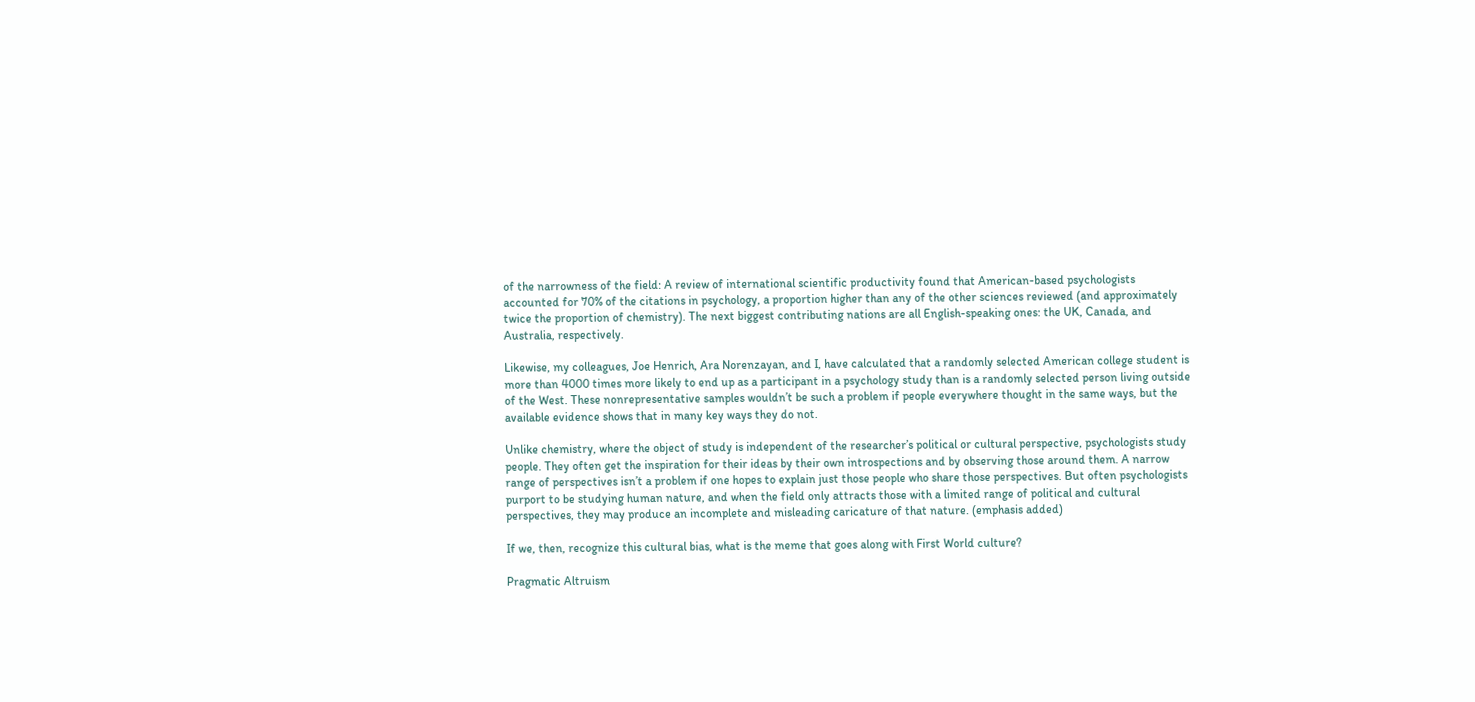of the narrowness of the field: A review of international scientific productivity found that American-based psychologists accounted for 70% of the citations in psychology, a proportion higher than any of the other sciences reviewed (and approximately twice the proportion of chemistry). The next biggest contributing nations are all English-speaking ones: the UK, Canada, and Australia, respectively.

Likewise, my colleagues, Joe Henrich, Ara Norenzayan, and I, have calculated that a randomly selected American college student is more than 4000 times more likely to end up as a participant in a psychology study than is a randomly selected person living outside of the West. These nonrepresentative samples wouldn’t be such a problem if people everywhere thought in the same ways, but the available evidence shows that in many key ways they do not.

Unlike chemistry, where the object of study is independent of the researcher’s political or cultural perspective, psychologists study people. They often get the inspiration for their ideas by their own introspections and by observing those around them. A narrow range of perspectives isn’t a problem if one hopes to explain just those people who share those perspectives. But often psychologists purport to be studying human nature, and when the field only attracts those with a limited range of political and cultural perspectives, they may produce an incomplete and misleading caricature of that nature. (emphasis added)

If we, then, recognize this cultural bias, what is the meme that goes along with First World culture?

Pragmatic Altruism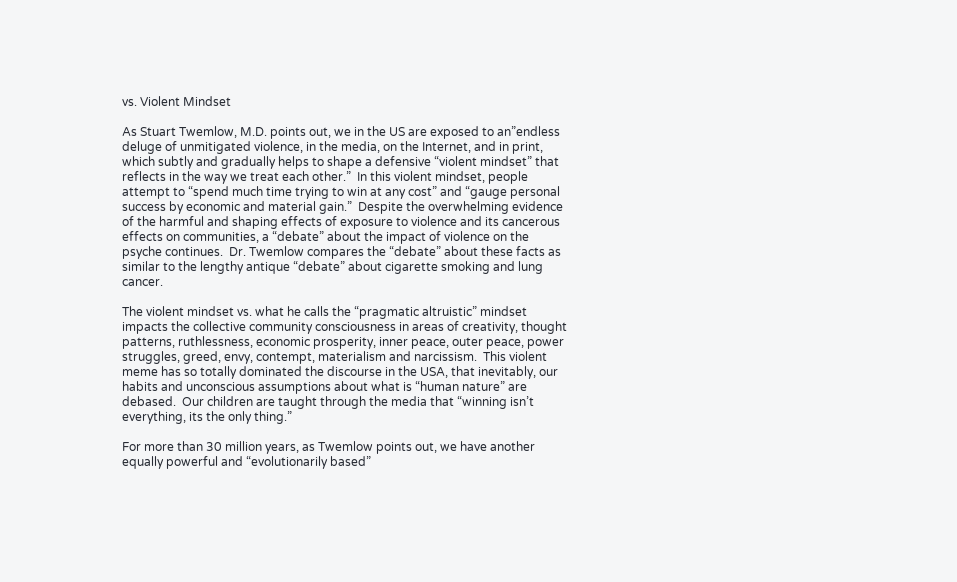vs. Violent Mindset

As Stuart Twemlow, M.D. points out, we in the US are exposed to an”endless deluge of unmitigated violence, in the media, on the Internet, and in print, which subtly and gradually helps to shape a defensive “violent mindset” that reflects in the way we treat each other.”  In this violent mindset, people attempt to “spend much time trying to win at any cost” and “gauge personal success by economic and material gain.”  Despite the overwhelming evidence of the harmful and shaping effects of exposure to violence and its cancerous effects on communities, a “debate” about the impact of violence on the psyche continues.  Dr. Twemlow compares the “debate” about these facts as similar to the lengthy antique “debate” about cigarette smoking and lung cancer.

The violent mindset vs. what he calls the “pragmatic altruistic” mindset impacts the collective community consciousness in areas of creativity, thought patterns, ruthlessness, economic prosperity, inner peace, outer peace, power struggles, greed, envy, contempt, materialism and narcissism.  This violent meme has so totally dominated the discourse in the USA, that inevitably, our habits and unconscious assumptions about what is “human nature” are debased.  Our children are taught through the media that “winning isn’t everything, its the only thing.”

For more than 30 million years, as Twemlow points out, we have another equally powerful and “evolutionarily based”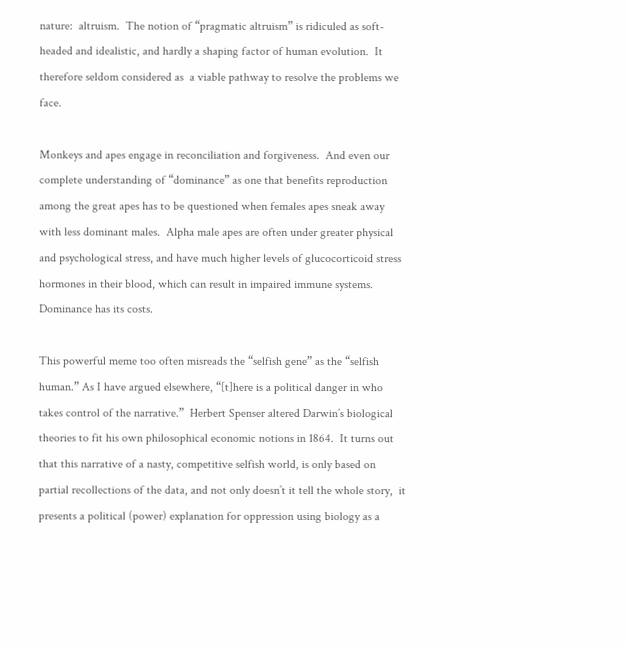nature:  altruism.  The notion of “pragmatic altruism” is ridiculed as soft-headed and idealistic, and hardly a shaping factor of human evolution.  It therefore seldom considered as  a viable pathway to resolve the problems we face.

Monkeys and apes engage in reconciliation and forgiveness.  And even our complete understanding of “dominance” as one that benefits reproduction among the great apes has to be questioned when females apes sneak away with less dominant males.  Alpha male apes are often under greater physical and psychological stress, and have much higher levels of glucocorticoid stress hormones in their blood, which can result in impaired immune systems.  Dominance has its costs.

This powerful meme too often misreads the “selfish gene” as the “selfish human.” As I have argued elsewhere, “[t]here is a political danger in who takes control of the narrative.”  Herbert Spenser altered Darwin’s biological theories to fit his own philosophical economic notions in 1864.  It turns out that this narrative of a nasty, competitive selfish world, is only based on partial recollections of the data, and not only doesn’t it tell the whole story,  it presents a political (power) explanation for oppression using biology as a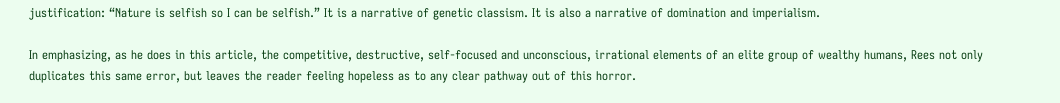justification: “Nature is selfish so I can be selfish.” It is a narrative of genetic classism. It is also a narrative of domination and imperialism.

In emphasizing, as he does in this article, the competitive, destructive, self-focused and unconscious, irrational elements of an elite group of wealthy humans, Rees not only duplicates this same error, but leaves the reader feeling hopeless as to any clear pathway out of this horror.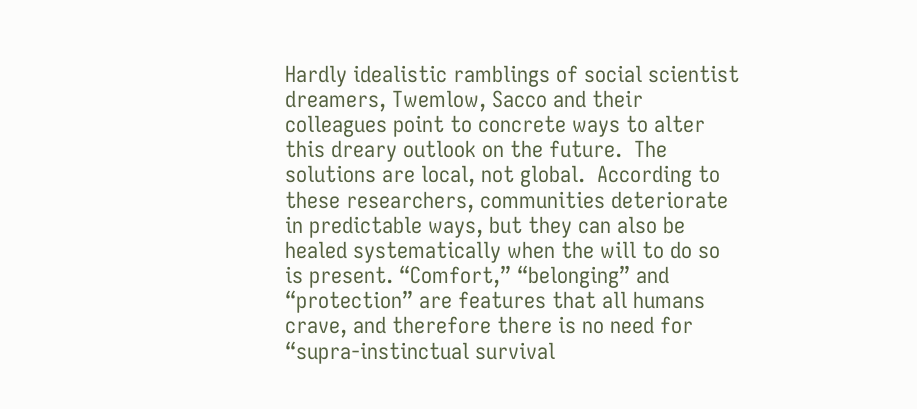Hardly idealistic ramblings of social scientist dreamers, Twemlow, Sacco and their colleagues point to concrete ways to alter this dreary outlook on the future.  The solutions are local, not global.  According to these researchers, communities deteriorate in predictable ways, but they can also be healed systematically when the will to do so is present. “Comfort,” “belonging” and “protection” are features that all humans crave, and therefore there is no need for “supra-instinctual survival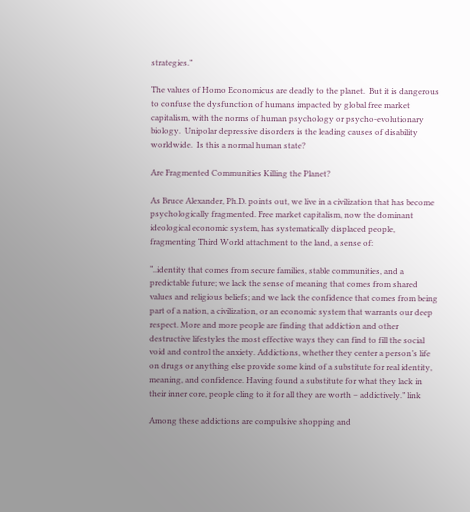strategies.”

The values of Homo Economicus are deadly to the planet.  But it is dangerous to confuse the dysfunction of humans impacted by global free market capitalism, with the norms of human psychology or psycho-evolutionary biology.  Unipolar depressive disorders is the leading causes of disability worldwide.  Is this a normal human state?

Are Fragmented Communities Killing the Planet?

As Bruce Alexander, Ph.D. points out, we live in a civilization that has become psychologically fragmented. Free market capitalism, now the dominant ideological economic system, has systematically displaced people, fragmenting Third World attachment to the land, a sense of:

“..identity that comes from secure families, stable communities, and a predictable future; we lack the sense of meaning that comes from shared values and religious beliefs; and we lack the confidence that comes from being part of a nation, a civilization, or an economic system that warrants our deep respect. More and more people are finding that addiction and other destructive lifestyles the most effective ways they can find to fill the social void and control the anxiety. Addictions, whether they center a person’s life on drugs or anything else provide some kind of a substitute for real identity, meaning, and confidence. Having found a substitute for what they lack in their inner core, people cling to it for all they are worth – addictively.” link

Among these addictions are compulsive shopping and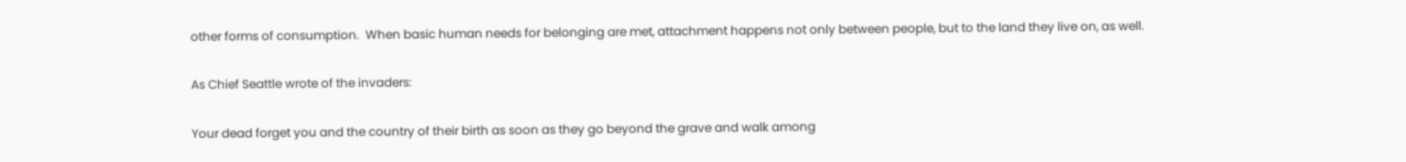other forms of consumption.  When basic human needs for belonging are met, attachment happens not only between people, but to the land they live on, as well.

As Chief Seattle wrote of the invaders:

Your dead forget you and the country of their birth as soon as they go beyond the grave and walk among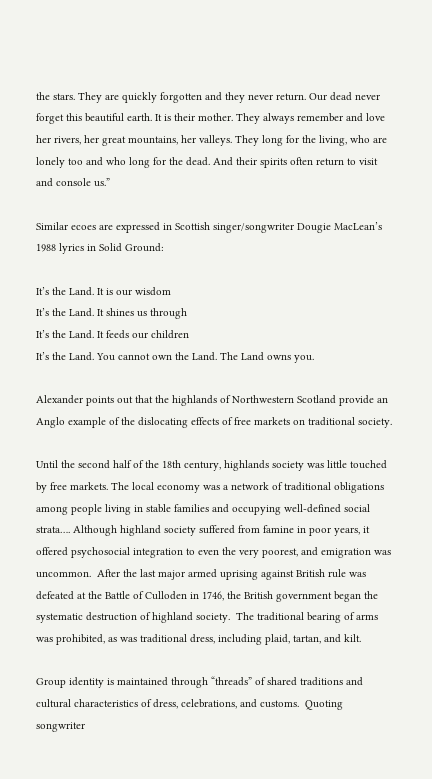the stars. They are quickly forgotten and they never return. Our dead never forget this beautiful earth. It is their mother. They always remember and love her rivers, her great mountains, her valleys. They long for the living, who are lonely too and who long for the dead. And their spirits often return to visit and console us.”

Similar ecoes are expressed in Scottish singer/songwriter Dougie MacLean’s 1988 lyrics in Solid Ground:

It’s the Land. It is our wisdom
It’s the Land. It shines us through
It’s the Land. It feeds our children
It’s the Land. You cannot own the Land. The Land owns you.

Alexander points out that the highlands of Northwestern Scotland provide an Anglo example of the dislocating effects of free markets on traditional society.

Until the second half of the 18th century, highlands society was little touched by free markets. The local economy was a network of traditional obligations among people living in stable families and occupying well-defined social strata…. Although highland society suffered from famine in poor years, it offered psychosocial integration to even the very poorest, and emigration was uncommon.  After the last major armed uprising against British rule was defeated at the Battle of Culloden in 1746, the British government began the systematic destruction of highland society.  The traditional bearing of arms was prohibited, as was traditional dress, including plaid, tartan, and kilt.

Group identity is maintained through “threads” of shared traditions and cultural characteristics of dress, celebrations, and customs.  Quoting songwriter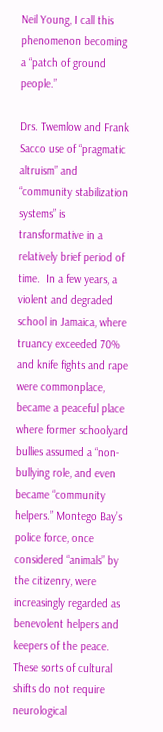Neil Young, I call this phenomenon becoming a “patch of ground people.”

Drs. Twemlow and Frank Sacco use of “pragmatic altruism” and “community stabilization systems” is transformative in a relatively brief period of time.  In a few years, a violent and degraded school in Jamaica, where truancy exceeded 70% and knife fights and rape were commonplace, became a peaceful place where former schoolyard bullies assumed a “non-bullying role, and even became “community helpers.” Montego Bay’s police force, once considered “animals” by the citizenry, were increasingly regarded as benevolent helpers and keepers of the peace.  These sorts of cultural shifts do not require neurological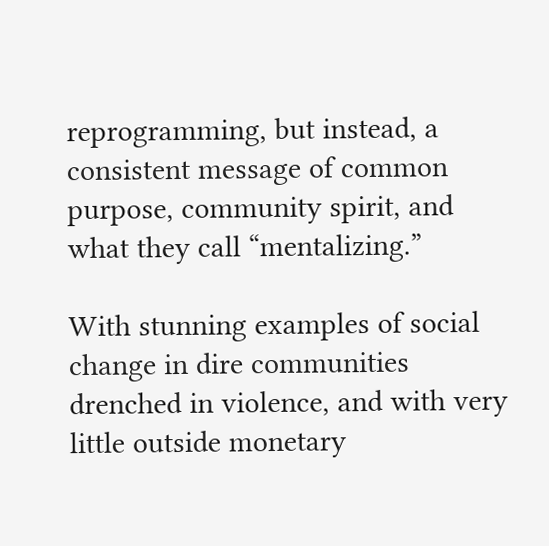reprogramming, but instead, a consistent message of common purpose, community spirit, and what they call “mentalizing.”

With stunning examples of social change in dire communities drenched in violence, and with very little outside monetary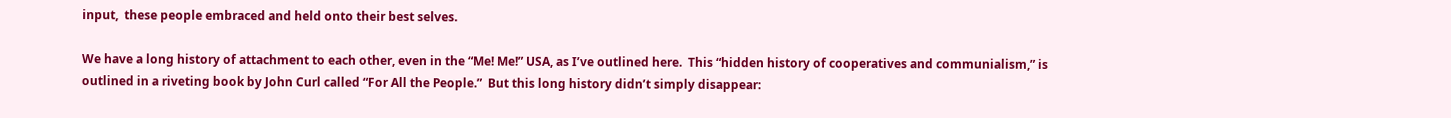input,  these people embraced and held onto their best selves.

We have a long history of attachment to each other, even in the “Me! Me!” USA, as I’ve outlined here.  This “hidden history of cooperatives and communialism,” is outlined in a riveting book by John Curl called “For All the People.”  But this long history didn’t simply disappear: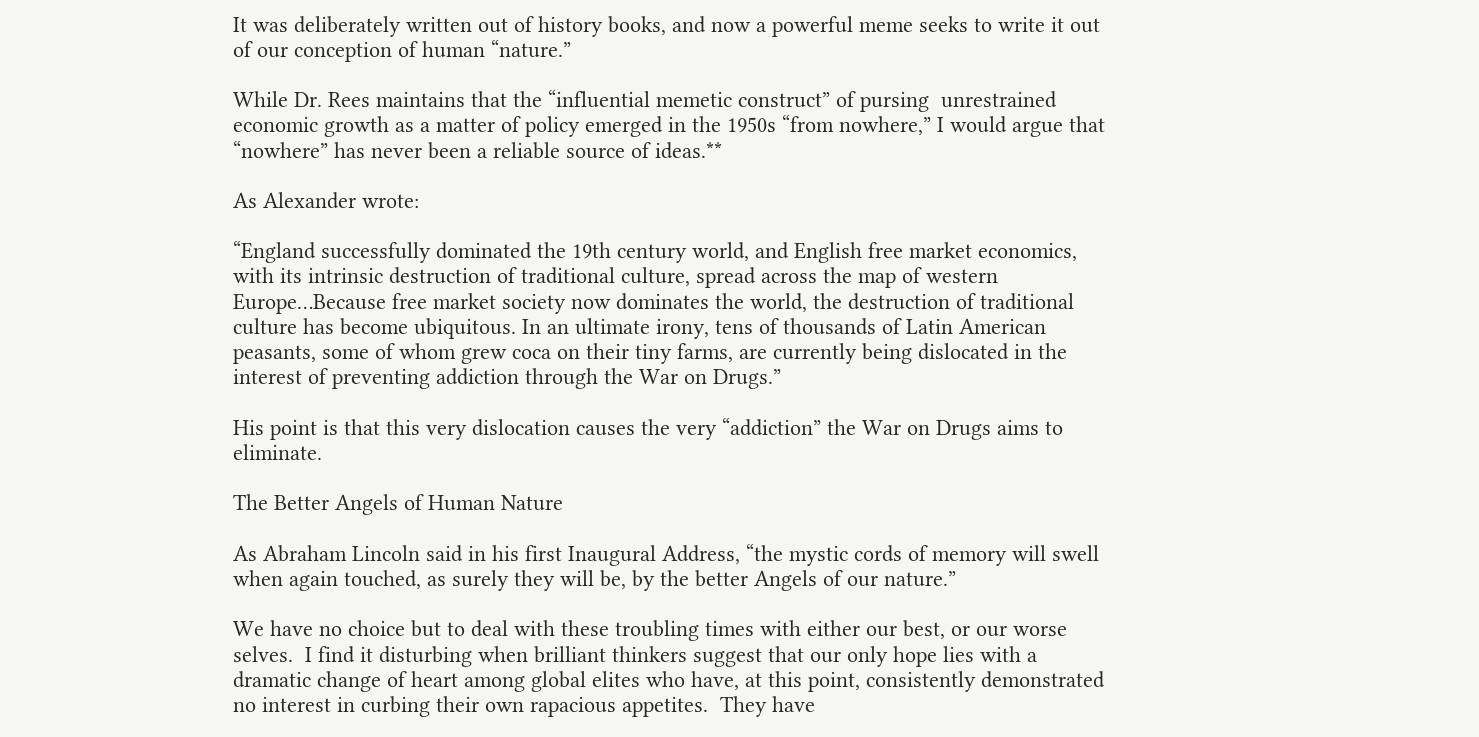It was deliberately written out of history books, and now a powerful meme seeks to write it out of our conception of human “nature.”

While Dr. Rees maintains that the “influential memetic construct” of pursing  unrestrained economic growth as a matter of policy emerged in the 1950s “from nowhere,” I would argue that “nowhere” has never been a reliable source of ideas.**

As Alexander wrote:

“England successfully dominated the 19th century world, and English free market economics, with its intrinsic destruction of traditional culture, spread across the map of western Europe…Because free market society now dominates the world, the destruction of traditional culture has become ubiquitous. In an ultimate irony, tens of thousands of Latin American peasants, some of whom grew coca on their tiny farms, are currently being dislocated in the interest of preventing addiction through the War on Drugs.”

His point is that this very dislocation causes the very “addiction” the War on Drugs aims to eliminate.

The Better Angels of Human Nature

As Abraham Lincoln said in his first Inaugural Address, “the mystic cords of memory will swell when again touched, as surely they will be, by the better Angels of our nature.”

We have no choice but to deal with these troubling times with either our best, or our worse selves.  I find it disturbing when brilliant thinkers suggest that our only hope lies with a dramatic change of heart among global elites who have, at this point, consistently demonstrated no interest in curbing their own rapacious appetites.  They have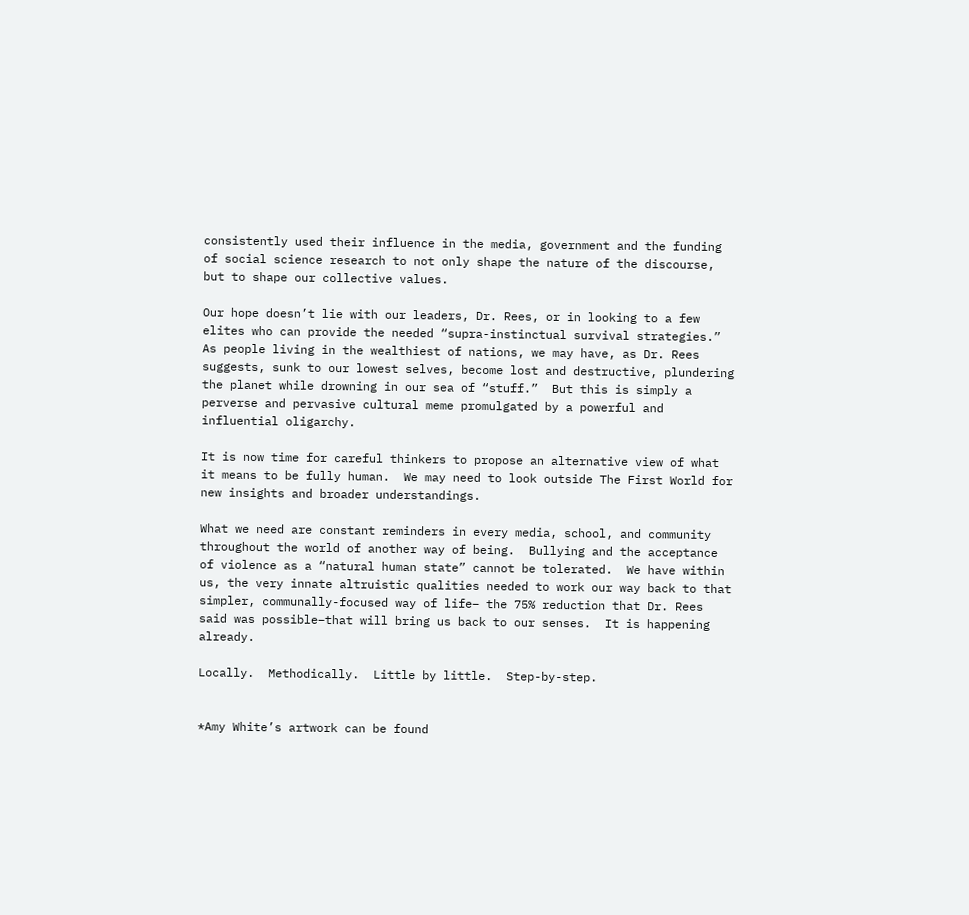consistently used their influence in the media, government and the funding of social science research to not only shape the nature of the discourse, but to shape our collective values.

Our hope doesn’t lie with our leaders, Dr. Rees, or in looking to a few elites who can provide the needed “supra-instinctual survival strategies.”  As people living in the wealthiest of nations, we may have, as Dr. Rees suggests, sunk to our lowest selves, become lost and destructive, plundering the planet while drowning in our sea of “stuff.”  But this is simply a perverse and pervasive cultural meme promulgated by a powerful and influential oligarchy.

It is now time for careful thinkers to propose an alternative view of what it means to be fully human.  We may need to look outside The First World for new insights and broader understandings.

What we need are constant reminders in every media, school, and community throughout the world of another way of being.  Bullying and the acceptance of violence as a “natural human state” cannot be tolerated.  We have within us, the very innate altruistic qualities needed to work our way back to that simpler, communally-focused way of life– the 75% reduction that Dr. Rees said was possible–that will bring us back to our senses.  It is happening already.

Locally.  Methodically.  Little by little.  Step-by-step.


*Amy White’s artwork can be found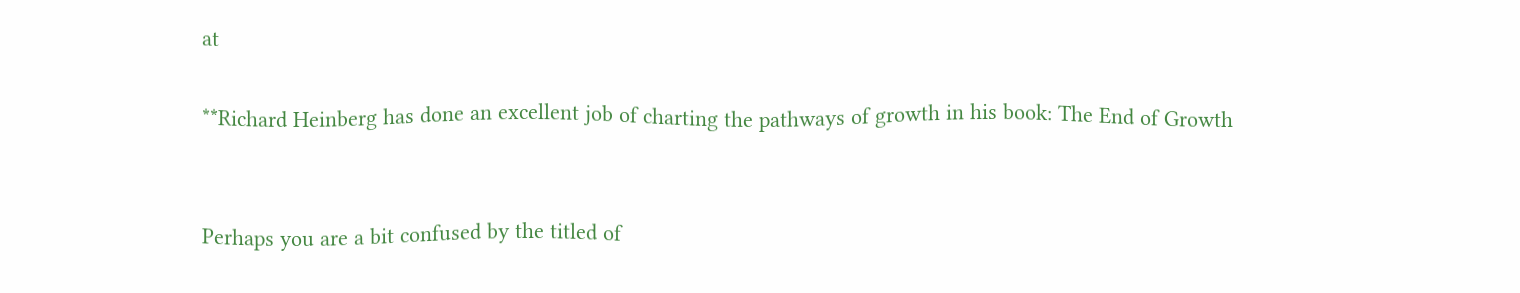at

**Richard Heinberg has done an excellent job of charting the pathways of growth in his book: The End of Growth


Perhaps you are a bit confused by the titled of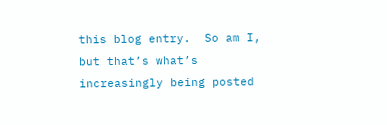this blog entry.  So am I, but that’s what’s  increasingly being posted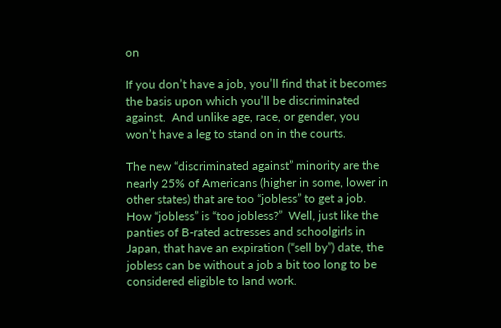on

If you don’t have a job, you’ll find that it becomes the basis upon which you’ll be discriminated against.  And unlike age, race, or gender, you won’t have a leg to stand on in the courts.

The new “discriminated against” minority are the nearly 25% of Americans (higher in some, lower in other states) that are too “jobless” to get a job.  How “jobless” is “too jobless?”  Well, just like the panties of B-rated actresses and schoolgirls in Japan, that have an expiration (“sell by”) date, the jobless can be without a job a bit too long to be considered eligible to land work.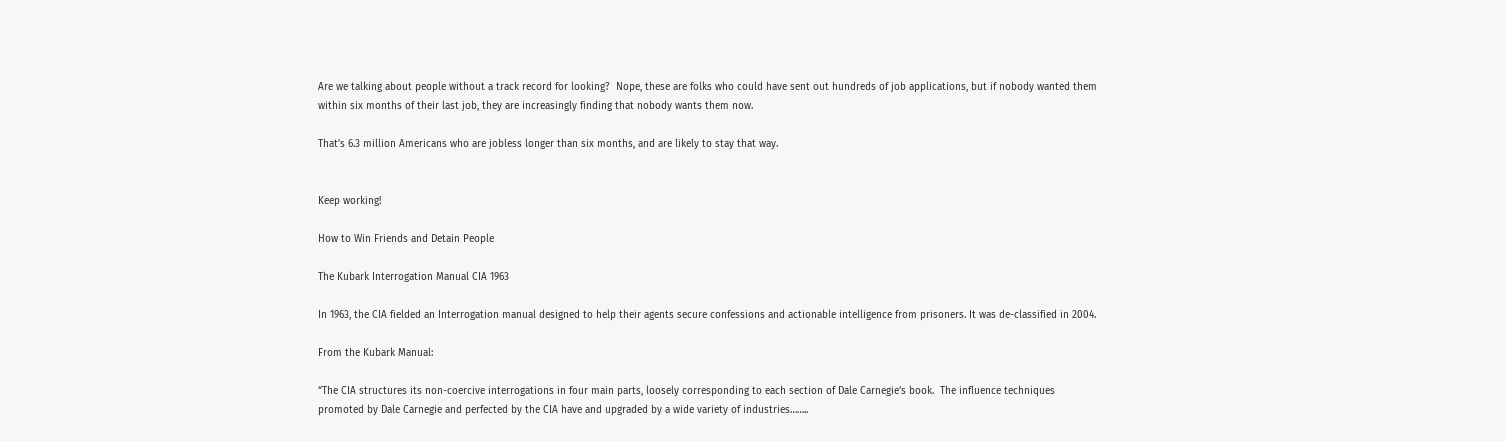Are we talking about people without a track record for looking?  Nope, these are folks who could have sent out hundreds of job applications, but if nobody wanted them within six months of their last job, they are increasingly finding that nobody wants them now.

That’s 6.3 million Americans who are jobless longer than six months, and are likely to stay that way.


Keep working!

How to Win Friends and Detain People

The Kubark Interrogation Manual CIA 1963

In 1963, the CIA fielded an Interrogation manual designed to help their agents secure confessions and actionable intelligence from prisoners. It was de-classified in 2004.

From the Kubark Manual:

“The CIA structures its non-coercive interrogations in four main parts, loosely corresponding to each section of Dale Carnegie’s book.  The influence techniques promoted by Dale Carnegie and perfected by the CIA have and upgraded by a wide variety of industries……..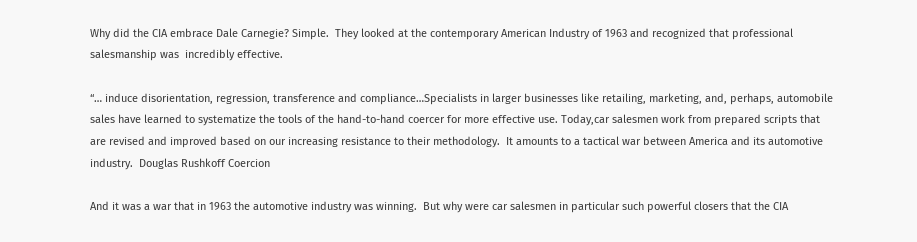Why did the CIA embrace Dale Carnegie? Simple.  They looked at the contemporary American Industry of 1963 and recognized that professional salesmanship was  incredibly effective.

“… induce disorientation, regression, transference and compliance…Specialists in larger businesses like retailing, marketing, and, perhaps, automobile sales have learned to systematize the tools of the hand-to-hand coercer for more effective use. Today,car salesmen work from prepared scripts that are revised and improved based on our increasing resistance to their methodology.  It amounts to a tactical war between America and its automotive industry.  Douglas Rushkoff Coercion

And it was a war that in 1963 the automotive industry was winning.  But why were car salesmen in particular such powerful closers that the CIA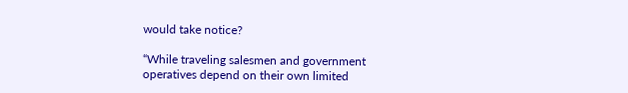would take notice?

“While traveling salesmen and government operatives depend on their own limited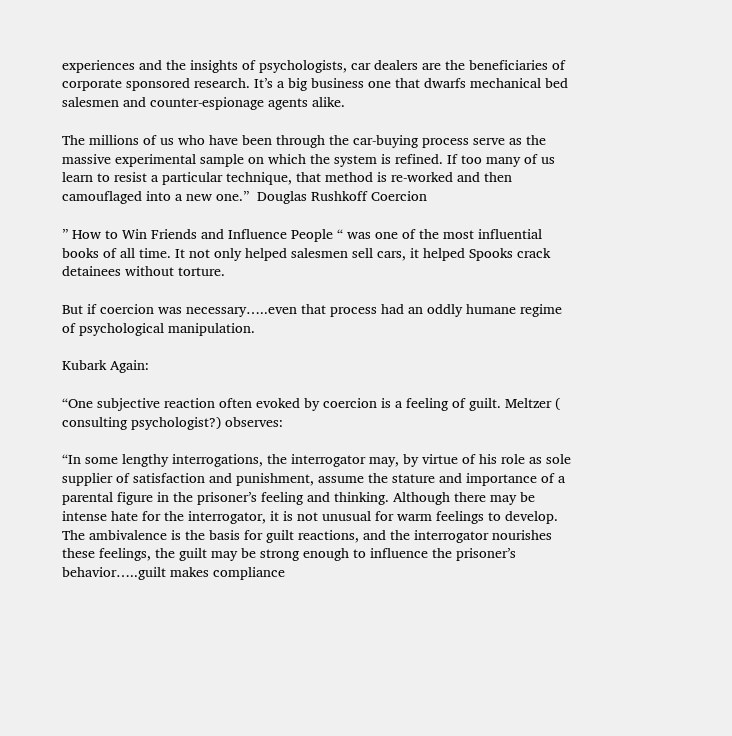experiences and the insights of psychologists, car dealers are the beneficiaries of corporate sponsored research. It’s a big business one that dwarfs mechanical bed salesmen and counter-espionage agents alike.

The millions of us who have been through the car-buying process serve as the massive experimental sample on which the system is refined. If too many of us learn to resist a particular technique, that method is re-worked and then camouflaged into a new one.”  Douglas Rushkoff Coercion

” How to Win Friends and Influence People “ was one of the most influential books of all time. It not only helped salesmen sell cars, it helped Spooks crack detainees without torture.

But if coercion was necessary…..even that process had an oddly humane regime of psychological manipulation.

Kubark Again:

“One subjective reaction often evoked by coercion is a feeling of guilt. Meltzer ( consulting psychologist?) observes:

“In some lengthy interrogations, the interrogator may, by virtue of his role as sole supplier of satisfaction and punishment, assume the stature and importance of a parental figure in the prisoner’s feeling and thinking. Although there may be intense hate for the interrogator, it is not unusual for warm feelings to develop. The ambivalence is the basis for guilt reactions, and the interrogator nourishes these feelings, the guilt may be strong enough to influence the prisoner’s behavior…..guilt makes compliance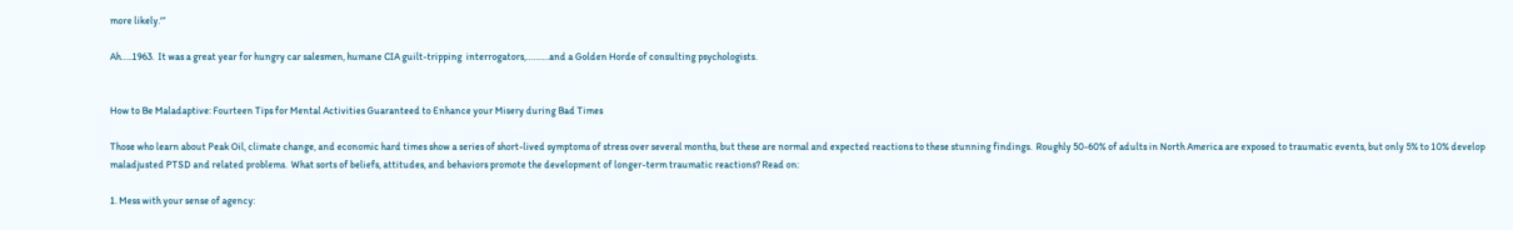more likely.'”

Ah…..1963.  It was a great year for hungry car salesmen, humane CIA guilt-tripping  interrogators,……….and a Golden Horde of consulting psychologists.


How to Be Maladaptive: Fourteen Tips for Mental Activities Guaranteed to Enhance your Misery during Bad Times

Those who learn about Peak Oil, climate change, and economic hard times show a series of short-lived symptoms of stress over several months, but these are normal and expected reactions to these stunning findings.  Roughly 50-60% of adults in North America are exposed to traumatic events, but only 5% to 10% develop maladjusted PTSD and related problems.  What sorts of beliefs, attitudes, and behaviors promote the development of longer-term traumatic reactions? Read on:

1. Mess with your sense of agency: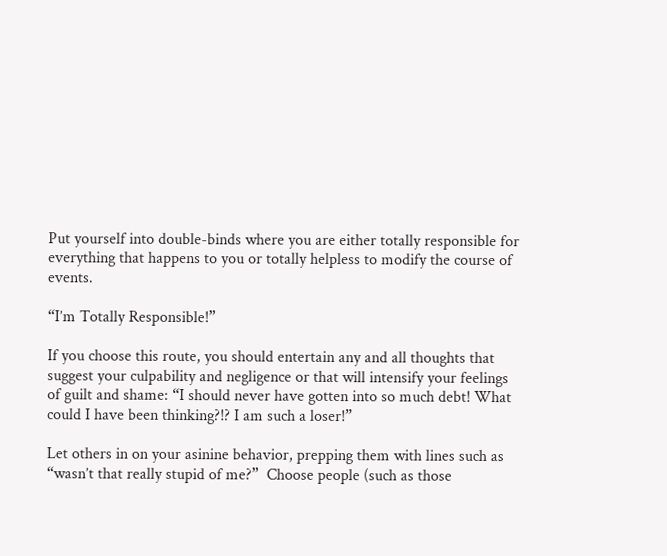Put yourself into double-binds where you are either totally responsible for everything that happens to you or totally helpless to modify the course of events.

“I’m Totally Responsible!”

If you choose this route, you should entertain any and all thoughts that suggest your culpability and negligence or that will intensify your feelings of guilt and shame: “I should never have gotten into so much debt! What could I have been thinking?!? I am such a loser!”

Let others in on your asinine behavior, prepping them with lines such as “wasn’t that really stupid of me?”  Choose people (such as those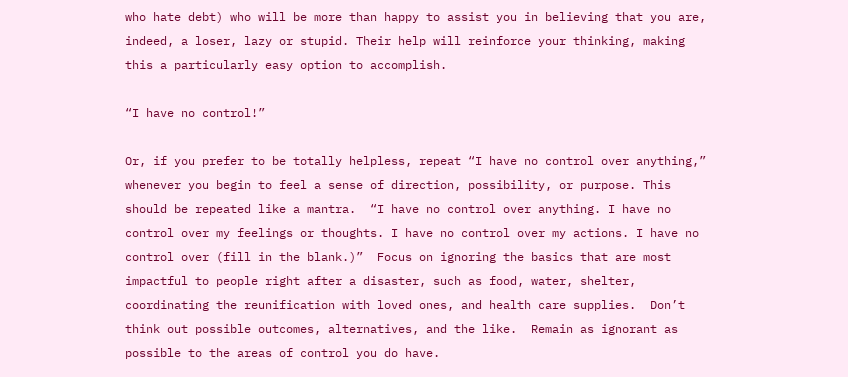who hate debt) who will be more than happy to assist you in believing that you are, indeed, a loser, lazy or stupid. Their help will reinforce your thinking, making this a particularly easy option to accomplish.

“I have no control!”

Or, if you prefer to be totally helpless, repeat “I have no control over anything,” whenever you begin to feel a sense of direction, possibility, or purpose. This should be repeated like a mantra.  “I have no control over anything. I have no control over my feelings or thoughts. I have no control over my actions. I have no control over (fill in the blank.)”  Focus on ignoring the basics that are most impactful to people right after a disaster, such as food, water, shelter, coordinating the reunification with loved ones, and health care supplies.  Don’t think out possible outcomes, alternatives, and the like.  Remain as ignorant as possible to the areas of control you do have.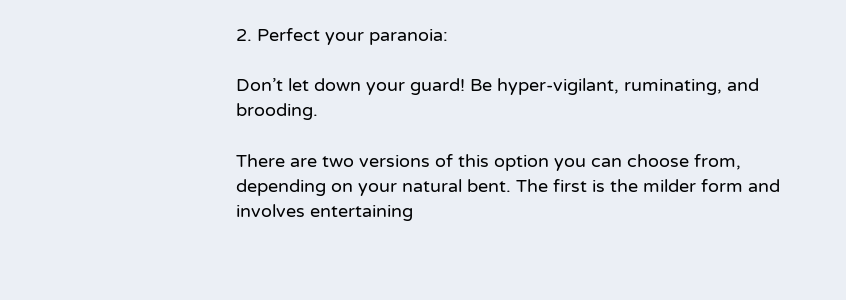2. Perfect your paranoia:

Don’t let down your guard! Be hyper-vigilant, ruminating, and brooding.

There are two versions of this option you can choose from, depending on your natural bent. The first is the milder form and involves entertaining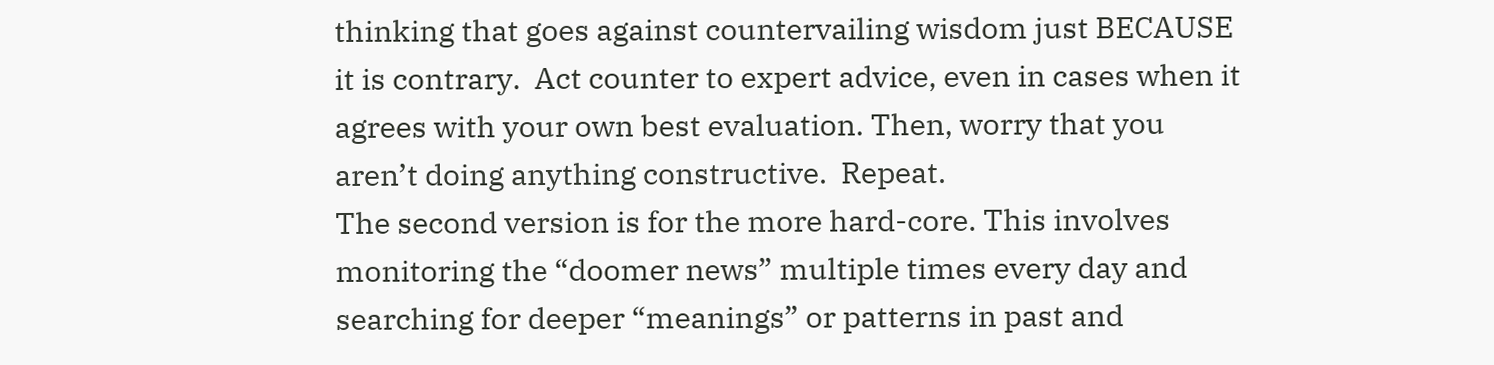thinking that goes against countervailing wisdom just BECAUSE it is contrary.  Act counter to expert advice, even in cases when it agrees with your own best evaluation. Then, worry that you aren’t doing anything constructive.  Repeat.
The second version is for the more hard-core. This involves monitoring the “doomer news” multiple times every day and searching for deeper “meanings” or patterns in past and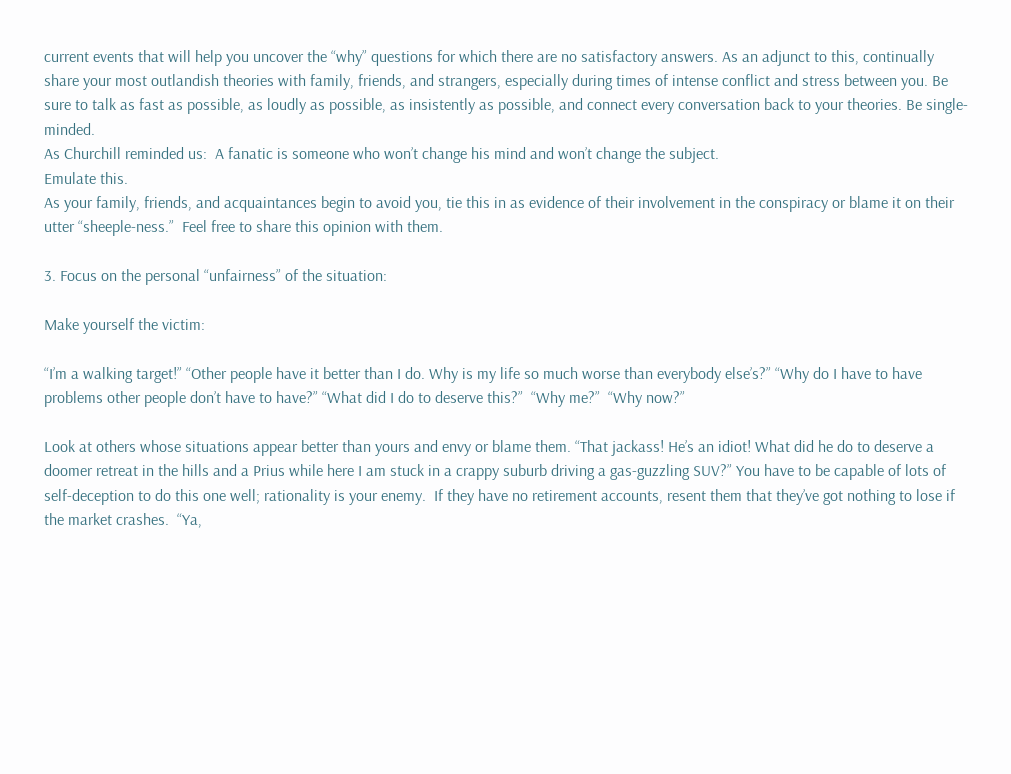current events that will help you uncover the “why” questions for which there are no satisfactory answers. As an adjunct to this, continually share your most outlandish theories with family, friends, and strangers, especially during times of intense conflict and stress between you. Be sure to talk as fast as possible, as loudly as possible, as insistently as possible, and connect every conversation back to your theories. Be single-minded.
As Churchill reminded us:  A fanatic is someone who won’t change his mind and won’t change the subject.
Emulate this.
As your family, friends, and acquaintances begin to avoid you, tie this in as evidence of their involvement in the conspiracy or blame it on their utter “sheeple-ness.”  Feel free to share this opinion with them.

3. Focus on the personal “unfairness” of the situation:

Make yourself the victim:

“I’m a walking target!” “Other people have it better than I do. Why is my life so much worse than everybody else’s?” “Why do I have to have problems other people don’t have to have?” “What did I do to deserve this?”  “Why me?”  “Why now?”

Look at others whose situations appear better than yours and envy or blame them. “That jackass! He’s an idiot! What did he do to deserve a doomer retreat in the hills and a Prius while here I am stuck in a crappy suburb driving a gas-guzzling SUV?” You have to be capable of lots of self-deception to do this one well; rationality is your enemy.  If they have no retirement accounts, resent them that they’ve got nothing to lose if the market crashes.  “Ya,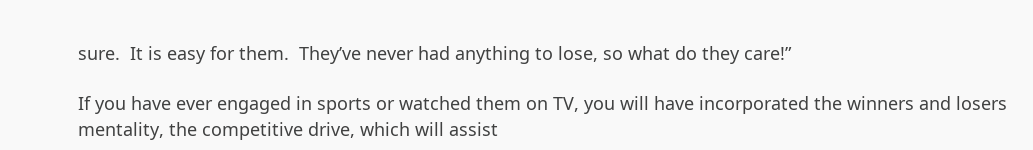sure.  It is easy for them.  They’ve never had anything to lose, so what do they care!”

If you have ever engaged in sports or watched them on TV, you will have incorporated the winners and losers mentality, the competitive drive, which will assist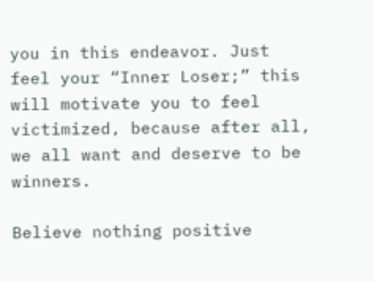you in this endeavor. Just feel your “Inner Loser;” this will motivate you to feel victimized, because after all, we all want and deserve to be winners.

Believe nothing positive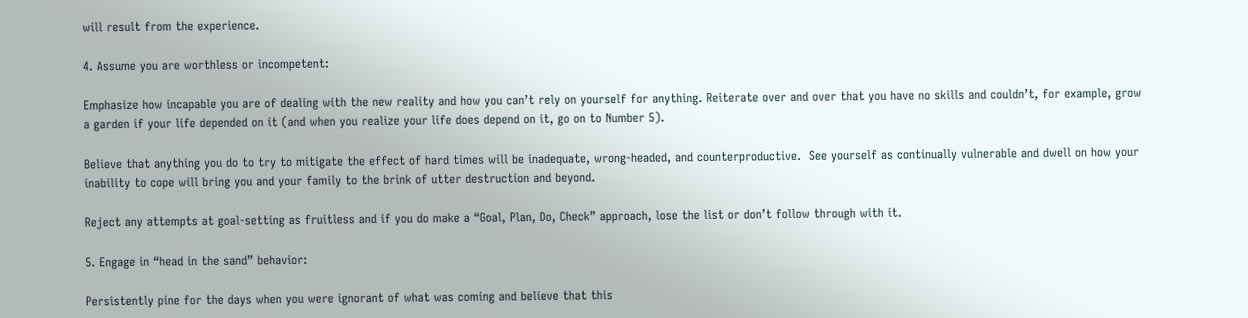will result from the experience.

4. Assume you are worthless or incompetent:

Emphasize how incapable you are of dealing with the new reality and how you can’t rely on yourself for anything. Reiterate over and over that you have no skills and couldn’t, for example, grow a garden if your life depended on it (and when you realize your life does depend on it, go on to Number 5).

Believe that anything you do to try to mitigate the effect of hard times will be inadequate, wrong-headed, and counterproductive.  See yourself as continually vulnerable and dwell on how your inability to cope will bring you and your family to the brink of utter destruction and beyond.

Reject any attempts at goal-setting as fruitless and if you do make a “Goal, Plan, Do, Check” approach, lose the list or don’t follow through with it.

5. Engage in “head in the sand” behavior:

Persistently pine for the days when you were ignorant of what was coming and believe that this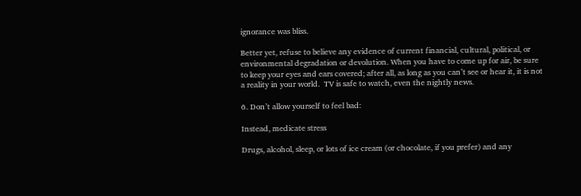ignorance was bliss.

Better yet, refuse to believe any evidence of current financial, cultural, political, or environmental degradation or devolution. When you have to come up for air, be sure to keep your eyes and ears covered; after all, as long as you can’t see or hear it, it is not a reality in your world.  TV is safe to watch, even the nightly news.

6. Don’t allow yourself to feel bad:

Instead, medicate stress

Drugs, alcohol, sleep, or lots of ice cream (or chocolate, if you prefer) and any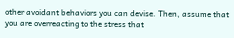other avoidant behaviors you can devise. Then, assume that you are overreacting to the stress that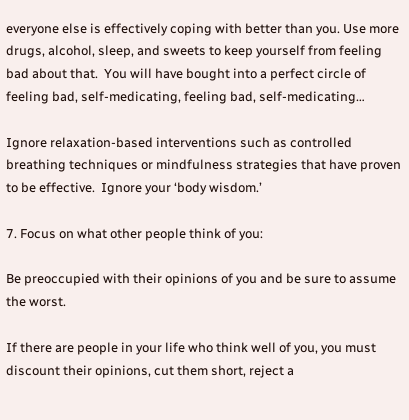everyone else is effectively coping with better than you. Use more drugs, alcohol, sleep, and sweets to keep yourself from feeling bad about that.  You will have bought into a perfect circle of feeling bad, self-medicating, feeling bad, self-medicating…

Ignore relaxation-based interventions such as controlled breathing techniques or mindfulness strategies that have proven to be effective.  Ignore your ‘body wisdom.’

7. Focus on what other people think of you:

Be preoccupied with their opinions of you and be sure to assume the worst.

If there are people in your life who think well of you, you must discount their opinions, cut them short, reject a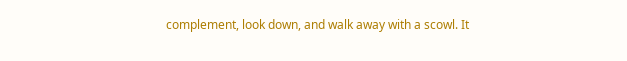complement, look down, and walk away with a scowl. It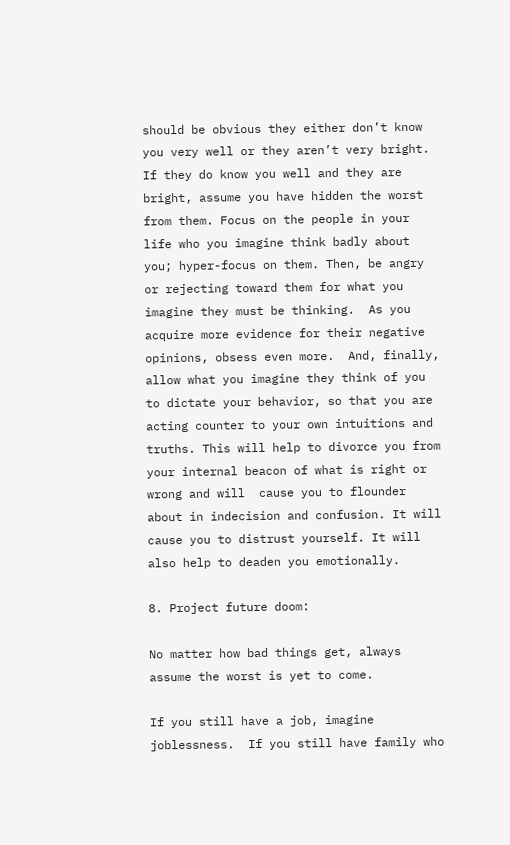should be obvious they either don’t know you very well or they aren’t very bright. If they do know you well and they are bright, assume you have hidden the worst from them. Focus on the people in your life who you imagine think badly about you; hyper-focus on them. Then, be angry or rejecting toward them for what you imagine they must be thinking.  As you acquire more evidence for their negative opinions, obsess even more.  And, finally, allow what you imagine they think of you to dictate your behavior, so that you are acting counter to your own intuitions and truths. This will help to divorce you from your internal beacon of what is right or wrong and will  cause you to flounder about in indecision and confusion. It will cause you to distrust yourself. It will also help to deaden you emotionally.

8. Project future doom:

No matter how bad things get, always assume the worst is yet to come.

If you still have a job, imagine joblessness.  If you still have family who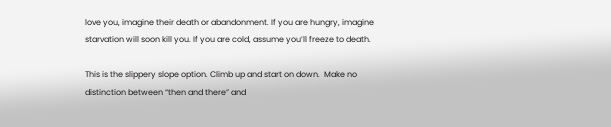love you, imagine their death or abandonment. If you are hungry, imagine starvation will soon kill you. If you are cold, assume you’ll freeze to death.

This is the slippery slope option. Climb up and start on down.  Make no distinction between “then and there” and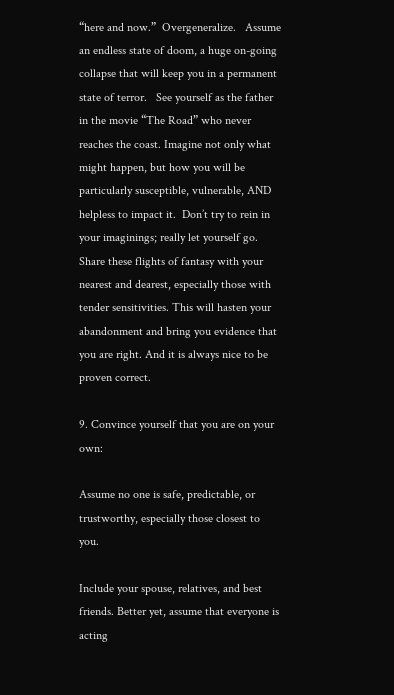“here and now.”  Overgeneralize.   Assume an endless state of doom, a huge on-going collapse that will keep you in a permanent state of terror.   See yourself as the father in the movie “The Road” who never reaches the coast. Imagine not only what might happen, but how you will be particularly susceptible, vulnerable, AND helpless to impact it.  Don’t try to rein in your imaginings; really let yourself go.  Share these flights of fantasy with your nearest and dearest, especially those with tender sensitivities. This will hasten your abandonment and bring you evidence that you are right. And it is always nice to be proven correct.

9. Convince yourself that you are on your own:

Assume no one is safe, predictable, or trustworthy, especially those closest to you.

Include your spouse, relatives, and best friends. Better yet, assume that everyone is acting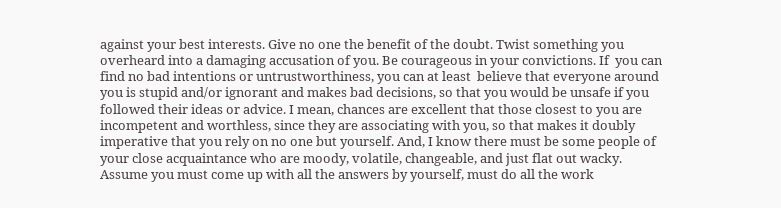against your best interests. Give no one the benefit of the doubt. Twist something you overheard into a damaging accusation of you. Be courageous in your convictions. If  you can find no bad intentions or untrustworthiness, you can at least  believe that everyone around you is stupid and/or ignorant and makes bad decisions, so that you would be unsafe if you followed their ideas or advice. I mean, chances are excellent that those closest to you are incompetent and worthless, since they are associating with you, so that makes it doubly imperative that you rely on no one but yourself. And, I know there must be some people of your close acquaintance who are moody, volatile, changeable, and just flat out wacky. Assume you must come up with all the answers by yourself, must do all the work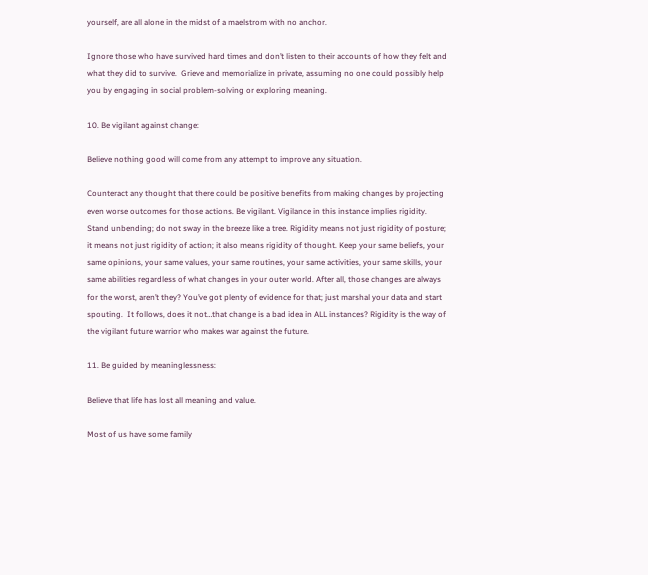yourself, are all alone in the midst of a maelstrom with no anchor.

Ignore those who have survived hard times and don’t listen to their accounts of how they felt and what they did to survive.  Grieve and memorialize in private, assuming no one could possibly help you by engaging in social problem-solving or exploring meaning.

10. Be vigilant against change:

Believe nothing good will come from any attempt to improve any situation.

Counteract any thought that there could be positive benefits from making changes by projecting even worse outcomes for those actions. Be vigilant. Vigilance in this instance implies rigidity. Stand unbending; do not sway in the breeze like a tree. Rigidity means not just rigidity of posture; it means not just rigidity of action; it also means rigidity of thought. Keep your same beliefs, your same opinions, your same values, your same routines, your same activities, your same skills, your same abilities regardless of what changes in your outer world. After all, those changes are always for the worst, aren’t they? You’ve got plenty of evidence for that; just marshal your data and start spouting.  It follows, does it not…that change is a bad idea in ALL instances? Rigidity is the way of the vigilant future warrior who makes war against the future.

11. Be guided by meaninglessness:

Believe that life has lost all meaning and value.

Most of us have some family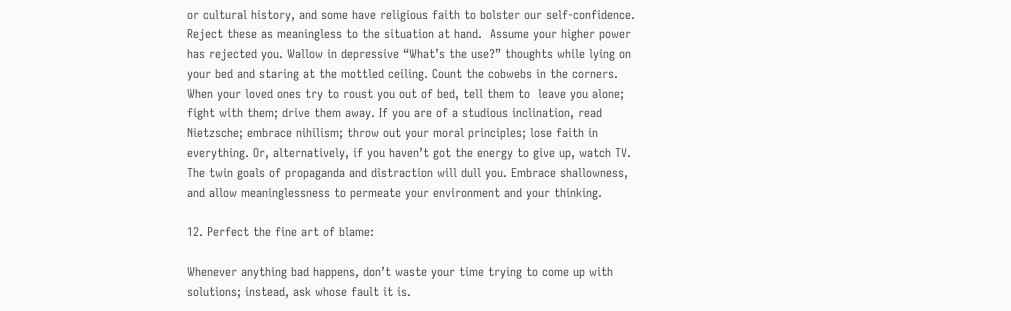or cultural history, and some have religious faith to bolster our self-confidence.  Reject these as meaningless to the situation at hand.  Assume your higher power has rejected you. Wallow in depressive “What’s the use?” thoughts while lying on your bed and staring at the mottled ceiling. Count the cobwebs in the corners. When your loved ones try to roust you out of bed, tell them to  leave you alone; fight with them; drive them away. If you are of a studious inclination, read Nietzsche; embrace nihilism; throw out your moral principles; lose faith in everything. Or, alternatively, if you haven’t got the energy to give up, watch TV.  The twin goals of propaganda and distraction will dull you. Embrace shallowness, and allow meaninglessness to permeate your environment and your thinking.

12. Perfect the fine art of blame:

Whenever anything bad happens, don’t waste your time trying to come up with solutions; instead, ask whose fault it is.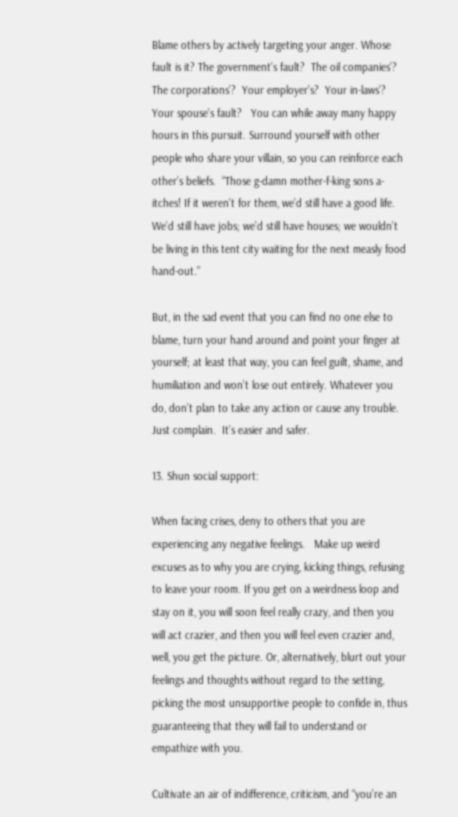Blame others by actively targeting your anger. Whose fault is it? The government’s fault?  The oil companies’? The corporations’?  Your employer’s?  Your in-laws’?  Your spouse’s fault?   You can while away many happy hours in this pursuit. Surround yourself with other people who share your villain, so you can reinforce each other’s beliefs.  “Those g-damn mother-f-king sons a-itches! If it weren’t for them, we’d still have a good life. We’d still have jobs; we’d still have houses; we wouldn’t be living in this tent city waiting for the next measly food hand-out.”

But, in the sad event that you can find no one else to blame, turn your hand around and point your finger at yourself; at least that way, you can feel guilt, shame, and humiliation and won’t lose out entirely. Whatever you do, don’t plan to take any action or cause any trouble.  Just complain.  It’s easier and safer.

13. Shun social support:

When facing crises, deny to others that you are experiencing any negative feelings.   Make up weird excuses as to why you are crying, kicking things, refusing to leave your room. If you get on a weirdness loop and stay on it, you will soon feel really crazy, and then you will act crazier, and then you will feel even crazier and, well, you get the picture. Or, alternatively, blurt out your feelings and thoughts without regard to the setting, picking the most unsupportive people to confide in, thus guaranteeing that they will fail to understand or empathize with you.

Cultivate an air of indifference, criticism, and “you’re an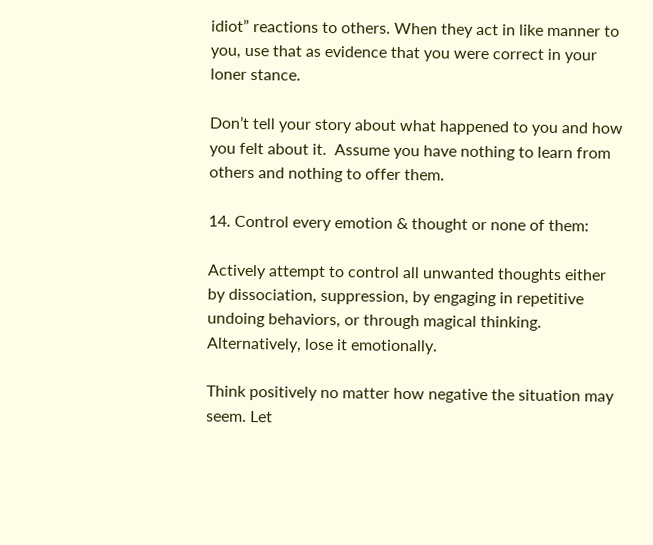idiot” reactions to others. When they act in like manner to you, use that as evidence that you were correct in your loner stance.

Don’t tell your story about what happened to you and how you felt about it.  Assume you have nothing to learn from others and nothing to offer them.

14. Control every emotion & thought or none of them:

Actively attempt to control all unwanted thoughts either by dissociation, suppression, by engaging in repetitive undoing behaviors, or through magical thinking.  Alternatively, lose it emotionally.

Think positively no matter how negative the situation may seem. Let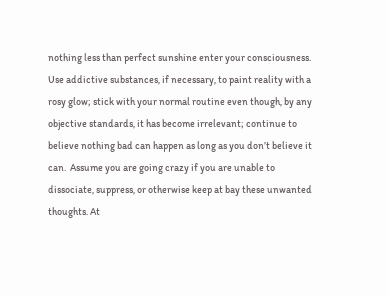nothing less than perfect sunshine enter your consciousness. Use addictive substances, if necessary, to paint reality with a rosy glow; stick with your normal routine even though, by any objective standards, it has become irrelevant; continue to believe nothing bad can happen as long as you don’t believe it can.  Assume you are going crazy if you are unable to dissociate, suppress, or otherwise keep at bay these unwanted thoughts. At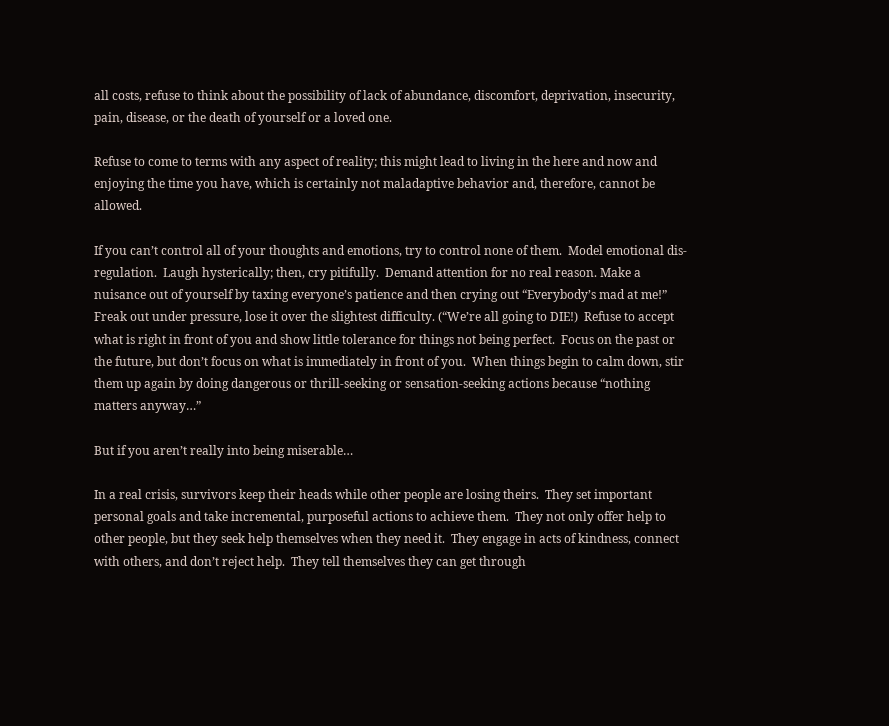all costs, refuse to think about the possibility of lack of abundance, discomfort, deprivation, insecurity, pain, disease, or the death of yourself or a loved one.

Refuse to come to terms with any aspect of reality; this might lead to living in the here and now and enjoying the time you have, which is certainly not maladaptive behavior and, therefore, cannot be allowed.

If you can’t control all of your thoughts and emotions, try to control none of them.  Model emotional dis-regulation.  Laugh hysterically; then, cry pitifully.  Demand attention for no real reason. Make a nuisance out of yourself by taxing everyone’s patience and then crying out “Everybody’s mad at me!” Freak out under pressure, lose it over the slightest difficulty. (“We’re all going to DIE!)  Refuse to accept what is right in front of you and show little tolerance for things not being perfect.  Focus on the past or the future, but don’t focus on what is immediately in front of you.  When things begin to calm down, stir them up again by doing dangerous or thrill-seeking or sensation-seeking actions because “nothing matters anyway…”

But if you aren’t really into being miserable…

In a real crisis, survivors keep their heads while other people are losing theirs.  They set important personal goals and take incremental, purposeful actions to achieve them.  They not only offer help to other people, but they seek help themselves when they need it.  They engage in acts of kindness, connect with others, and don’t reject help.  They tell themselves they can get through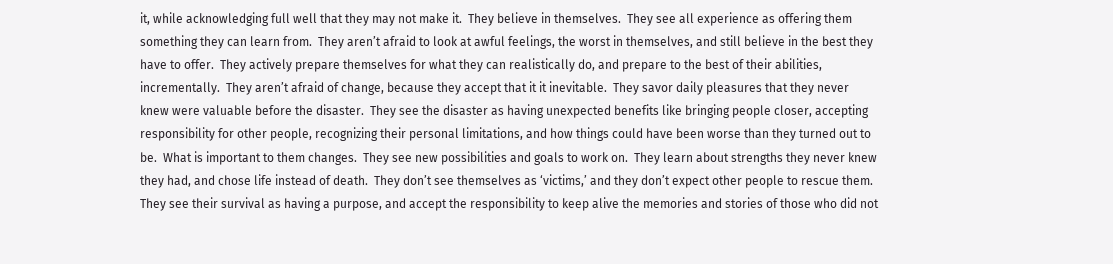it, while acknowledging full well that they may not make it.  They believe in themselves.  They see all experience as offering them something they can learn from.  They aren’t afraid to look at awful feelings, the worst in themselves, and still believe in the best they have to offer.  They actively prepare themselves for what they can realistically do, and prepare to the best of their abilities, incrementally.  They aren’t afraid of change, because they accept that it it inevitable.  They savor daily pleasures that they never knew were valuable before the disaster.  They see the disaster as having unexpected benefits like bringing people closer, accepting responsibility for other people, recognizing their personal limitations, and how things could have been worse than they turned out to be.  What is important to them changes.  They see new possibilities and goals to work on.  They learn about strengths they never knew they had, and chose life instead of death.  They don’t see themselves as ‘victims,’ and they don’t expect other people to rescue them.  They see their survival as having a purpose, and accept the responsibility to keep alive the memories and stories of those who did not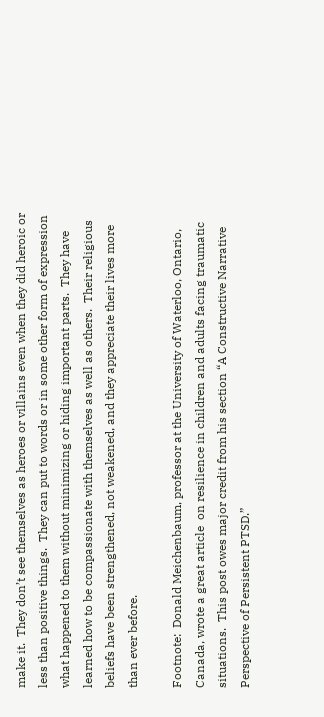make it.  They don’t see themselves as heroes or villains even when they did heroic or less than positive things.  They can put to words or in some other form of expression what happened to them without minimizing or hiding important parts.  They have learned how to be compassionate with themselves as well as others.  Their religious beliefs have been strengthened, not weakened, and they appreciate their lives more than ever before.

Footnote:  Donald Meichenbaum, professor at the University of Waterloo, Ontario, Canada, wrote a great article  on resilience in children and adults facing traumatic situations.  This post owes major credit from his section “A Constructive Narrative Perspective of Persistent PTSD.”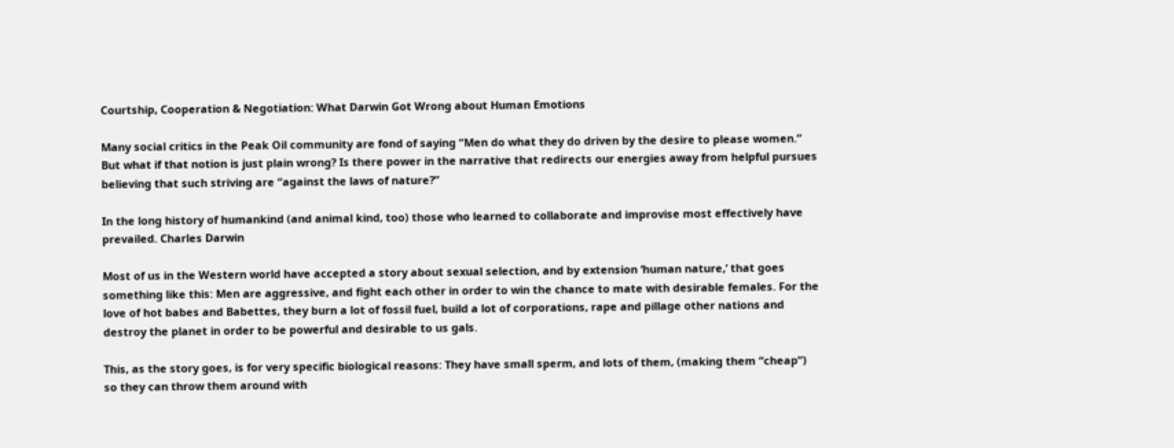Courtship, Cooperation & Negotiation: What Darwin Got Wrong about Human Emotions

Many social critics in the Peak Oil community are fond of saying “Men do what they do driven by the desire to please women.” But what if that notion is just plain wrong? Is there power in the narrative that redirects our energies away from helpful pursues believing that such striving are “against the laws of nature?”

In the long history of humankind (and animal kind, too) those who learned to collaborate and improvise most effectively have prevailed. Charles Darwin

Most of us in the Western world have accepted a story about sexual selection, and by extension ‘human nature,’ that goes something like this: Men are aggressive, and fight each other in order to win the chance to mate with desirable females. For the love of hot babes and Babettes, they burn a lot of fossil fuel, build a lot of corporations, rape and pillage other nations and destroy the planet in order to be powerful and desirable to us gals.

This, as the story goes, is for very specific biological reasons: They have small sperm, and lots of them, (making them “cheap”) so they can throw them around with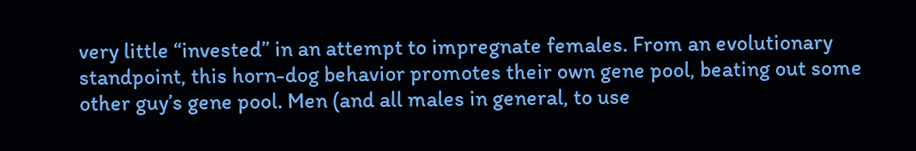very little “invested” in an attempt to impregnate females. From an evolutionary standpoint, this horn-dog behavior promotes their own gene pool, beating out some other guy’s gene pool. Men (and all males in general, to use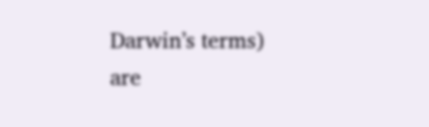Darwin’s terms) are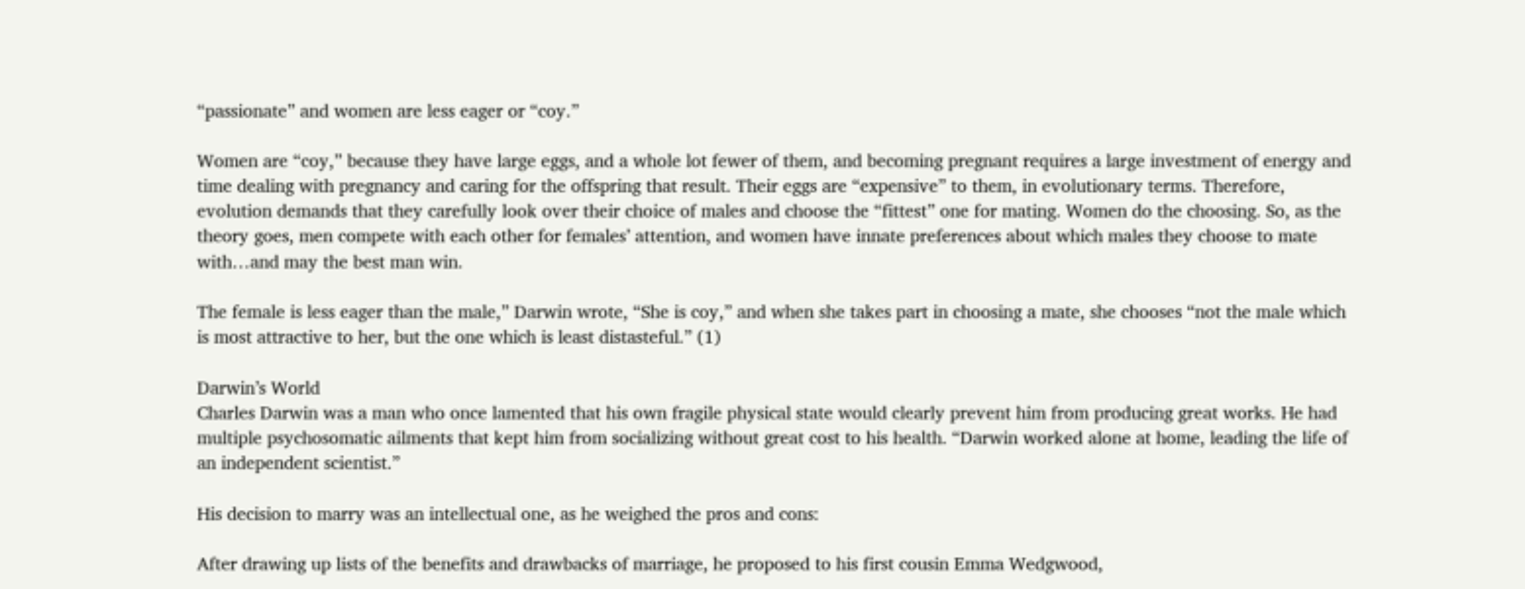“passionate” and women are less eager or “coy.”

Women are “coy,” because they have large eggs, and a whole lot fewer of them, and becoming pregnant requires a large investment of energy and time dealing with pregnancy and caring for the offspring that result. Their eggs are “expensive” to them, in evolutionary terms. Therefore, evolution demands that they carefully look over their choice of males and choose the “fittest” one for mating. Women do the choosing. So, as the theory goes, men compete with each other for females’ attention, and women have innate preferences about which males they choose to mate with…and may the best man win.

The female is less eager than the male,” Darwin wrote, “She is coy,” and when she takes part in choosing a mate, she chooses “not the male which is most attractive to her, but the one which is least distasteful.” (1)

Darwin’s World
Charles Darwin was a man who once lamented that his own fragile physical state would clearly prevent him from producing great works. He had multiple psychosomatic ailments that kept him from socializing without great cost to his health. “Darwin worked alone at home, leading the life of an independent scientist.”

His decision to marry was an intellectual one, as he weighed the pros and cons:

After drawing up lists of the benefits and drawbacks of marriage, he proposed to his first cousin Emma Wedgwood,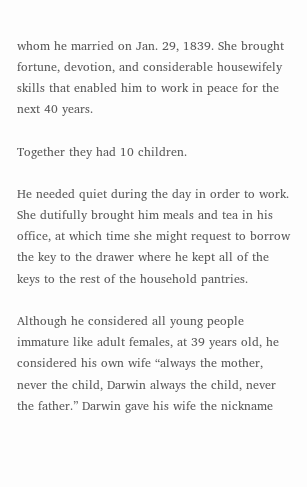whom he married on Jan. 29, 1839. She brought fortune, devotion, and considerable housewifely skills that enabled him to work in peace for the next 40 years.

Together they had 10 children.

He needed quiet during the day in order to work. She dutifully brought him meals and tea in his office, at which time she might request to borrow the key to the drawer where he kept all of the keys to the rest of the household pantries.

Although he considered all young people immature like adult females, at 39 years old, he considered his own wife “always the mother, never the child, Darwin always the child, never the father.” Darwin gave his wife the nickname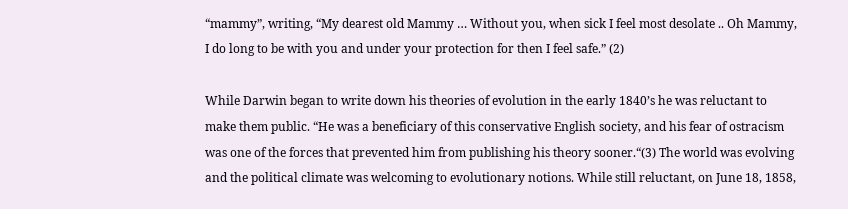“mammy”, writing, “My dearest old Mammy … Without you, when sick I feel most desolate .. Oh Mammy, I do long to be with you and under your protection for then I feel safe.” (2)

While Darwin began to write down his theories of evolution in the early 1840’s he was reluctant to make them public. “He was a beneficiary of this conservative English society, and his fear of ostracism was one of the forces that prevented him from publishing his theory sooner.“(3) The world was evolving and the political climate was welcoming to evolutionary notions. While still reluctant, on June 18, 1858,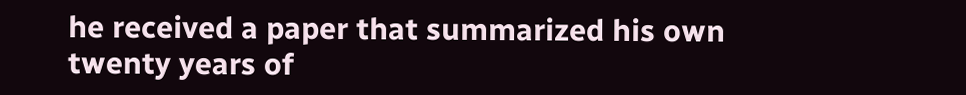he received a paper that summarized his own twenty years of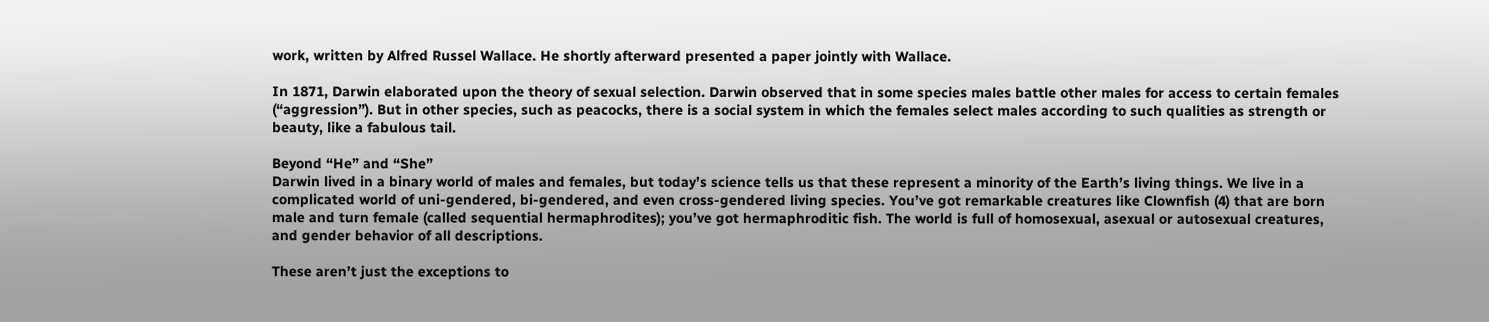work, written by Alfred Russel Wallace. He shortly afterward presented a paper jointly with Wallace.

In 1871, Darwin elaborated upon the theory of sexual selection. Darwin observed that in some species males battle other males for access to certain females (“aggression”). But in other species, such as peacocks, there is a social system in which the females select males according to such qualities as strength or beauty, like a fabulous tail.

Beyond “He” and “She”
Darwin lived in a binary world of males and females, but today’s science tells us that these represent a minority of the Earth’s living things. We live in a complicated world of uni-gendered, bi-gendered, and even cross-gendered living species. You’ve got remarkable creatures like Clownfish (4) that are born male and turn female (called sequential hermaphrodites); you’ve got hermaphroditic fish. The world is full of homosexual, asexual or autosexual creatures, and gender behavior of all descriptions.

These aren’t just the exceptions to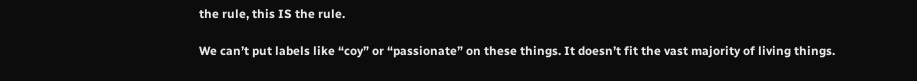the rule, this IS the rule.

We can’t put labels like “coy” or “passionate” on these things. It doesn’t fit the vast majority of living things.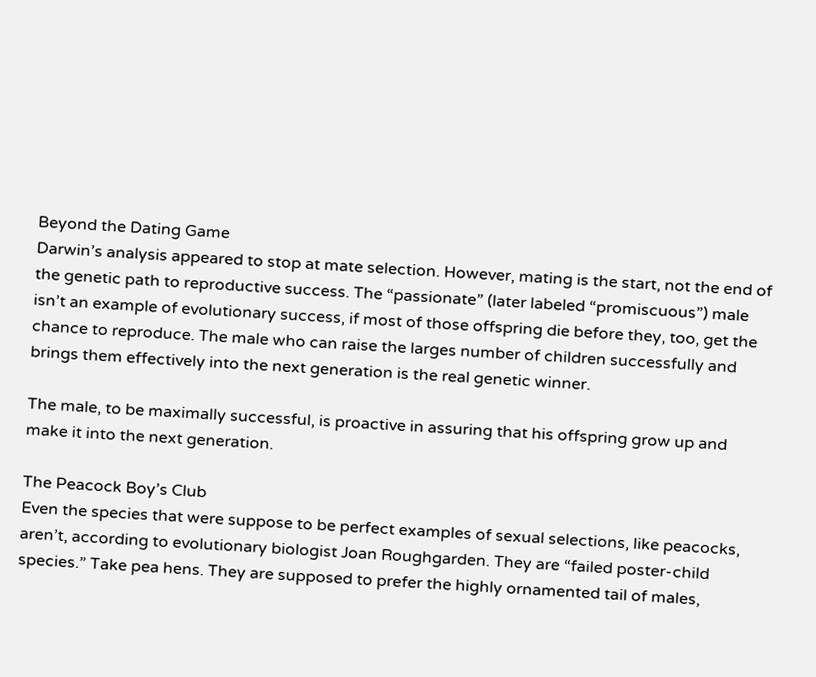Beyond the Dating Game
Darwin’s analysis appeared to stop at mate selection. However, mating is the start, not the end of the genetic path to reproductive success. The “passionate” (later labeled “promiscuous”) male isn’t an example of evolutionary success, if most of those offspring die before they, too, get the chance to reproduce. The male who can raise the larges number of children successfully and brings them effectively into the next generation is the real genetic winner.

The male, to be maximally successful, is proactive in assuring that his offspring grow up and make it into the next generation.

The Peacock Boy’s Club
Even the species that were suppose to be perfect examples of sexual selections, like peacocks, aren’t, according to evolutionary biologist Joan Roughgarden. They are “failed poster-child species.” Take pea hens. They are supposed to prefer the highly ornamented tail of males,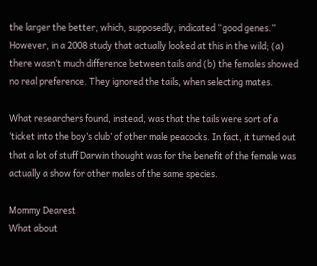the larger the better, which, supposedly, indicated “good genes.” However, in a 2008 study that actually looked at this in the wild; (a) there wasn’t much difference between tails and (b) the females showed no real preference. They ignored the tails, when selecting mates.

What researchers found, instead, was that the tails were sort of a ‘ticket into the boy’s club’ of other male peacocks. In fact, it turned out that a lot of stuff Darwin thought was for the benefit of the female was actually a show for other males of the same species.

Mommy Dearest
What about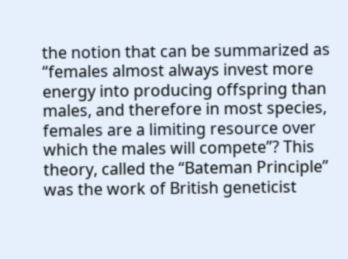the notion that can be summarized as “females almost always invest more energy into producing offspring than males, and therefore in most species, females are a limiting resource over which the males will compete”? This theory, called the “Bateman Principle” was the work of British geneticist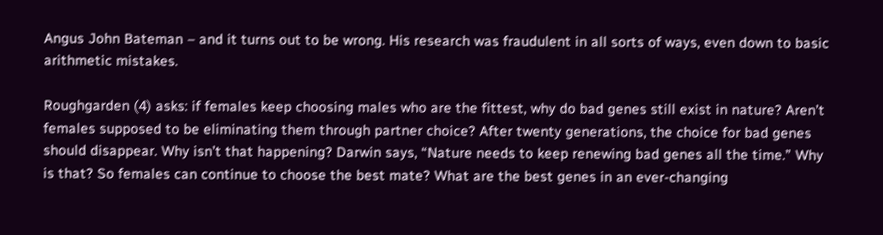Angus John Bateman – and it turns out to be wrong. His research was fraudulent in all sorts of ways, even down to basic arithmetic mistakes.

Roughgarden (4) asks: if females keep choosing males who are the fittest, why do bad genes still exist in nature? Aren’t females supposed to be eliminating them through partner choice? After twenty generations, the choice for bad genes should disappear. Why isn’t that happening? Darwin says, “Nature needs to keep renewing bad genes all the time.” Why is that? So females can continue to choose the best mate? What are the best genes in an ever-changing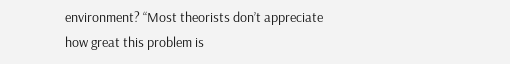environment? “Most theorists don’t appreciate how great this problem is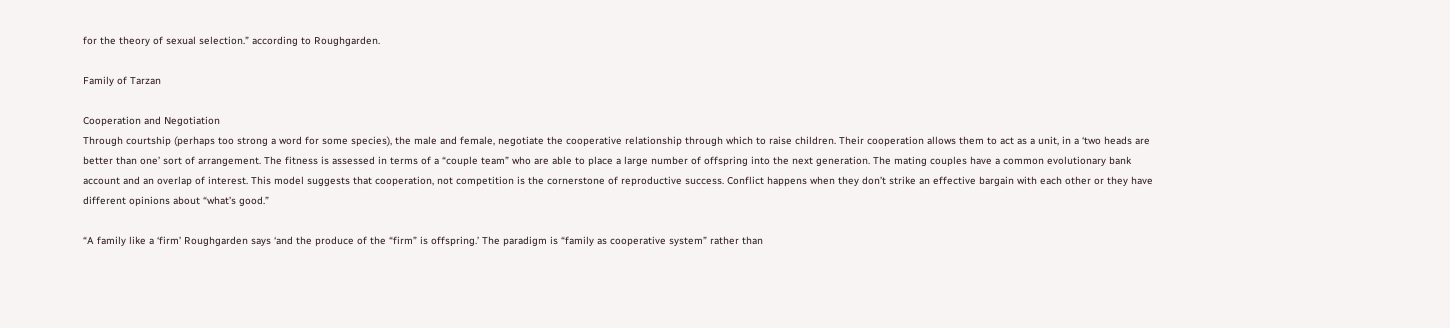for the theory of sexual selection.” according to Roughgarden.

Family of Tarzan

Cooperation and Negotiation
Through courtship (perhaps too strong a word for some species), the male and female, negotiate the cooperative relationship through which to raise children. Their cooperation allows them to act as a unit, in a ‘two heads are better than one’ sort of arrangement. The fitness is assessed in terms of a “couple team” who are able to place a large number of offspring into the next generation. The mating couples have a common evolutionary bank account and an overlap of interest. This model suggests that cooperation, not competition is the cornerstone of reproductive success. Conflict happens when they don’t strike an effective bargain with each other or they have different opinions about “what’s good.”

“A family like a ‘firm’ Roughgarden says ‘and the produce of the “firm” is offspring.’ The paradigm is “family as cooperative system” rather than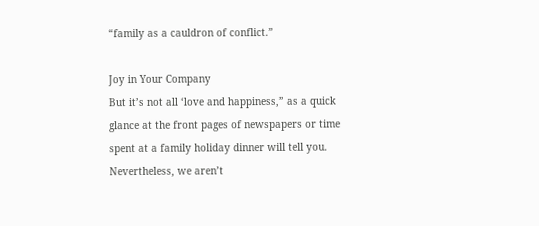“family as a cauldron of conflict.”

Joy in Your Company
But it’s not all ‘love and happiness,” as a quick glance at the front pages of newspapers or time spent at a family holiday dinner will tell you. Nevertheless, we aren’t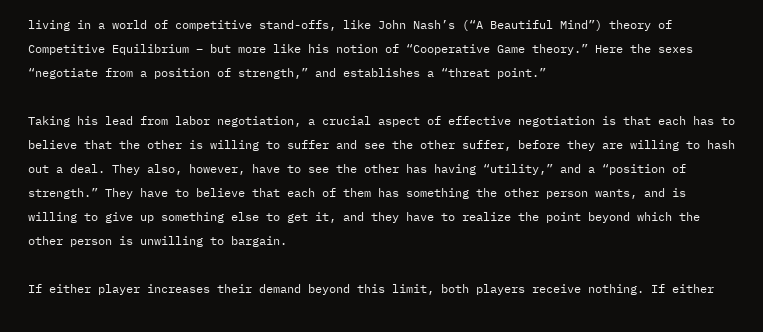living in a world of competitive stand-offs, like John Nash’s (“A Beautiful Mind”) theory of Competitive Equilibrium – but more like his notion of “Cooperative Game theory.” Here the sexes “negotiate from a position of strength,” and establishes a “threat point.”

Taking his lead from labor negotiation, a crucial aspect of effective negotiation is that each has to believe that the other is willing to suffer and see the other suffer, before they are willing to hash out a deal. They also, however, have to see the other has having “utility,” and a “position of strength.” They have to believe that each of them has something the other person wants, and is willing to give up something else to get it, and they have to realize the point beyond which the other person is unwilling to bargain.

If either player increases their demand beyond this limit, both players receive nothing. If either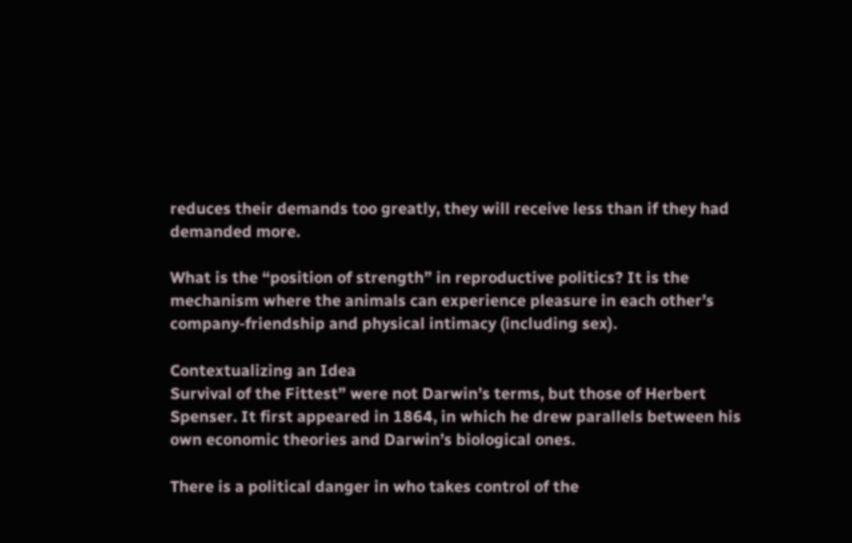reduces their demands too greatly, they will receive less than if they had demanded more.

What is the “position of strength” in reproductive politics? It is the mechanism where the animals can experience pleasure in each other’s company-friendship and physical intimacy (including sex).

Contextualizing an Idea
Survival of the Fittest” were not Darwin’s terms, but those of Herbert Spenser. It first appeared in 1864, in which he drew parallels between his own economic theories and Darwin’s biological ones.

There is a political danger in who takes control of the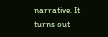narrative. It turns out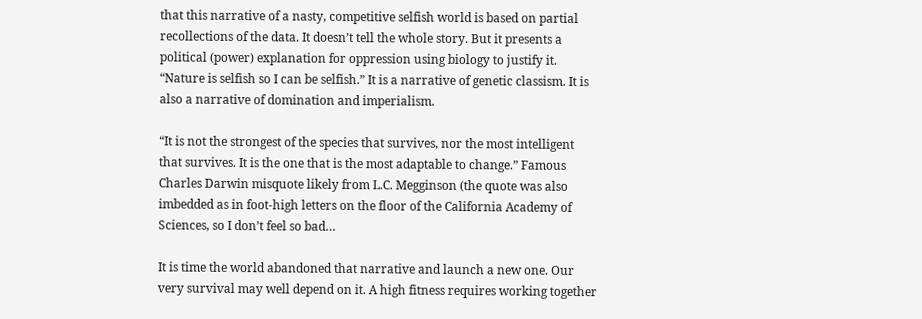that this narrative of a nasty, competitive selfish world is based on partial recollections of the data. It doesn’t tell the whole story. But it presents a political (power) explanation for oppression using biology to justify it. “Nature is selfish so I can be selfish.” It is a narrative of genetic classism. It is also a narrative of domination and imperialism.

“It is not the strongest of the species that survives, nor the most intelligent that survives. It is the one that is the most adaptable to change.” Famous Charles Darwin misquote likely from L.C. Megginson (the quote was also imbedded as in foot-high letters on the floor of the California Academy of Sciences, so I don’t feel so bad…

It is time the world abandoned that narrative and launch a new one. Our very survival may well depend on it. A high fitness requires working together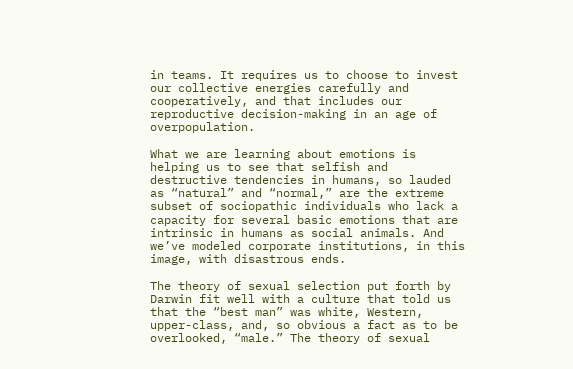in teams. It requires us to choose to invest our collective energies carefully and cooperatively, and that includes our reproductive decision-making in an age of overpopulation.

What we are learning about emotions is helping us to see that selfish and destructive tendencies in humans, so lauded as “natural” and “normal,” are the extreme subset of sociopathic individuals who lack a capacity for several basic emotions that are intrinsic in humans as social animals. And we’ve modeled corporate institutions, in this image, with disastrous ends.

The theory of sexual selection put forth by Darwin fit well with a culture that told us that the “best man” was white, Western, upper-class, and, so obvious a fact as to be overlooked, “male.” The theory of sexual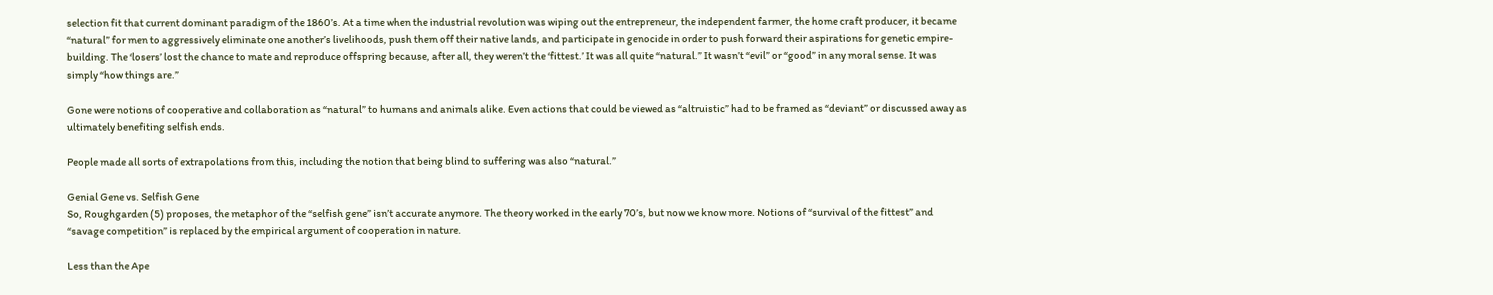selection fit that current dominant paradigm of the 1860’s. At a time when the industrial revolution was wiping out the entrepreneur, the independent farmer, the home craft producer, it became “natural” for men to aggressively eliminate one another’s livelihoods, push them off their native lands, and participate in genocide in order to push forward their aspirations for genetic empire-building. The ‘losers’ lost the chance to mate and reproduce offspring because, after all, they weren’t the ‘fittest.’ It was all quite “natural.” It wasn’t “evil” or “good” in any moral sense. It was simply “how things are.”

Gone were notions of cooperative and collaboration as “natural” to humans and animals alike. Even actions that could be viewed as “altruistic” had to be framed as “deviant” or discussed away as ultimately benefiting selfish ends.

People made all sorts of extrapolations from this, including the notion that being blind to suffering was also “natural.”

Genial Gene vs. Selfish Gene
So, Roughgarden (5) proposes, the metaphor of the “selfish gene” isn’t accurate anymore. The theory worked in the early 70’s, but now we know more. Notions of “survival of the fittest” and “savage competition” is replaced by the empirical argument of cooperation in nature.

Less than the Ape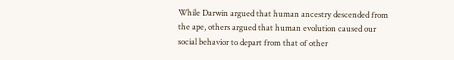While Darwin argued that human ancestry descended from the ape, others argued that human evolution caused our social behavior to depart from that of other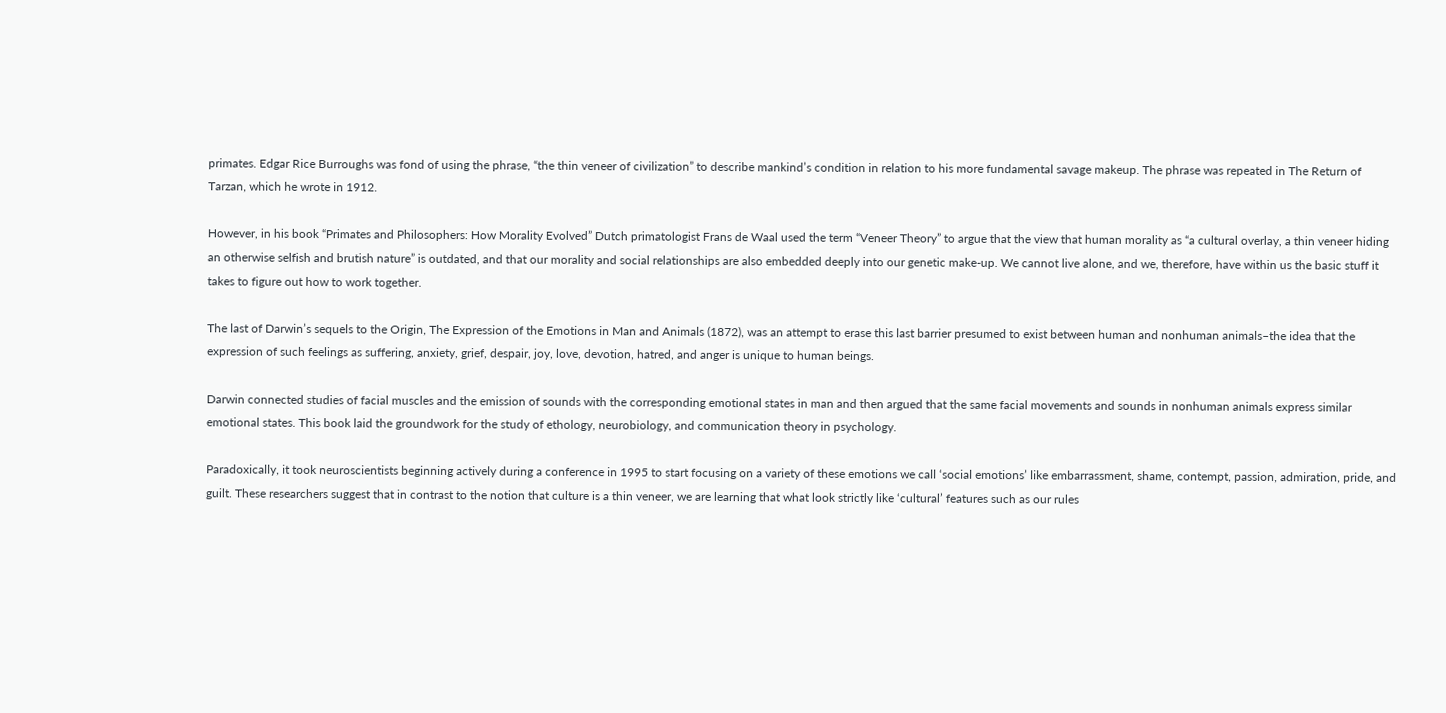primates. Edgar Rice Burroughs was fond of using the phrase, “the thin veneer of civilization” to describe mankind’s condition in relation to his more fundamental savage makeup. The phrase was repeated in The Return of Tarzan, which he wrote in 1912.

However, in his book “Primates and Philosophers: How Morality Evolved” Dutch primatologist Frans de Waal used the term “Veneer Theory” to argue that the view that human morality as “a cultural overlay, a thin veneer hiding an otherwise selfish and brutish nature” is outdated, and that our morality and social relationships are also embedded deeply into our genetic make-up. We cannot live alone, and we, therefore, have within us the basic stuff it takes to figure out how to work together.

The last of Darwin’s sequels to the Origin, The Expression of the Emotions in Man and Animals (1872), was an attempt to erase this last barrier presumed to exist between human and nonhuman animals–the idea that the expression of such feelings as suffering, anxiety, grief, despair, joy, love, devotion, hatred, and anger is unique to human beings.

Darwin connected studies of facial muscles and the emission of sounds with the corresponding emotional states in man and then argued that the same facial movements and sounds in nonhuman animals express similar emotional states. This book laid the groundwork for the study of ethology, neurobiology, and communication theory in psychology.

Paradoxically, it took neuroscientists beginning actively during a conference in 1995 to start focusing on a variety of these emotions we call ‘social emotions’ like embarrassment, shame, contempt, passion, admiration, pride, and guilt. These researchers suggest that in contrast to the notion that culture is a thin veneer, we are learning that what look strictly like ‘cultural’ features such as our rules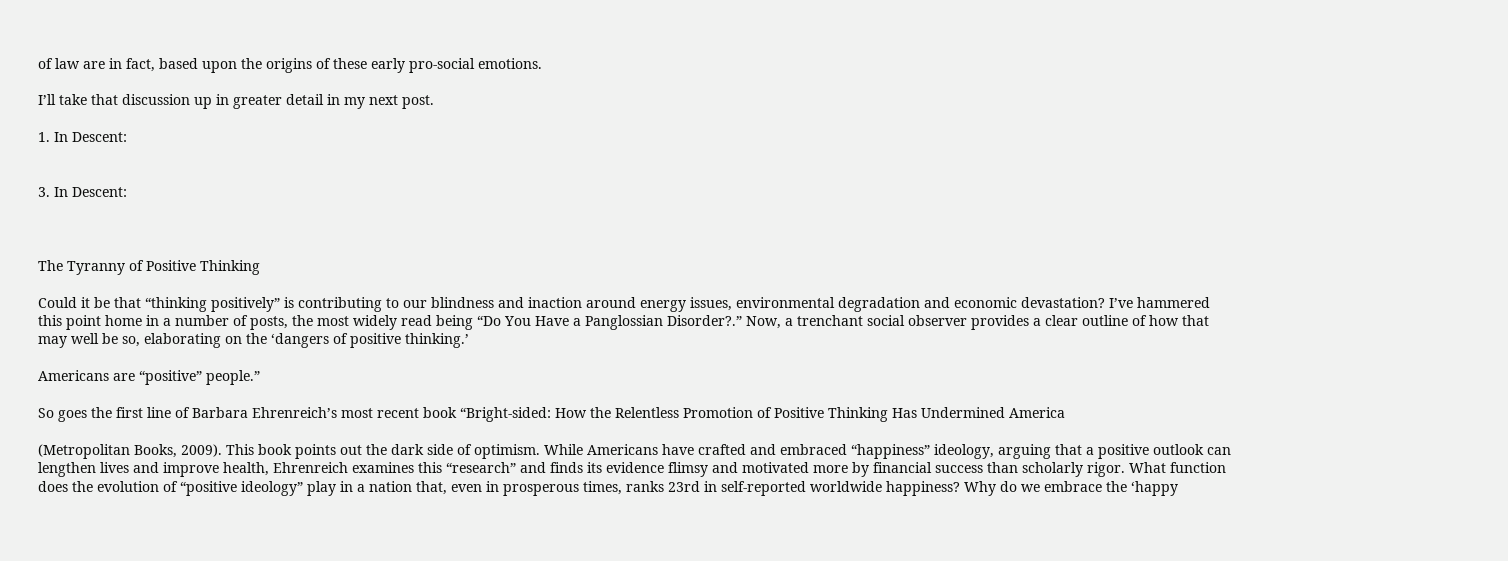of law are in fact, based upon the origins of these early pro-social emotions.

I’ll take that discussion up in greater detail in my next post.

1. In Descent:


3. In Descent:



The Tyranny of Positive Thinking

Could it be that “thinking positively” is contributing to our blindness and inaction around energy issues, environmental degradation and economic devastation? I’ve hammered this point home in a number of posts, the most widely read being “Do You Have a Panglossian Disorder?.” Now, a trenchant social observer provides a clear outline of how that may well be so, elaborating on the ‘dangers of positive thinking.’

Americans are “positive” people.”

So goes the first line of Barbara Ehrenreich’s most recent book “Bright-sided: How the Relentless Promotion of Positive Thinking Has Undermined America

(Metropolitan Books, 2009). This book points out the dark side of optimism. While Americans have crafted and embraced “happiness” ideology, arguing that a positive outlook can lengthen lives and improve health, Ehrenreich examines this “research” and finds its evidence flimsy and motivated more by financial success than scholarly rigor. What function does the evolution of “positive ideology” play in a nation that, even in prosperous times, ranks 23rd in self-reported worldwide happiness? Why do we embrace the ‘happy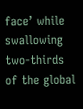face’ while swallowing two-thirds of the global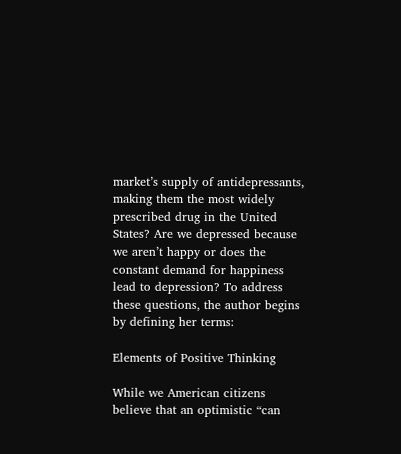market’s supply of antidepressants, making them the most widely prescribed drug in the United States? Are we depressed because we aren’t happy or does the constant demand for happiness lead to depression? To address these questions, the author begins by defining her terms:

Elements of Positive Thinking

While we American citizens believe that an optimistic “can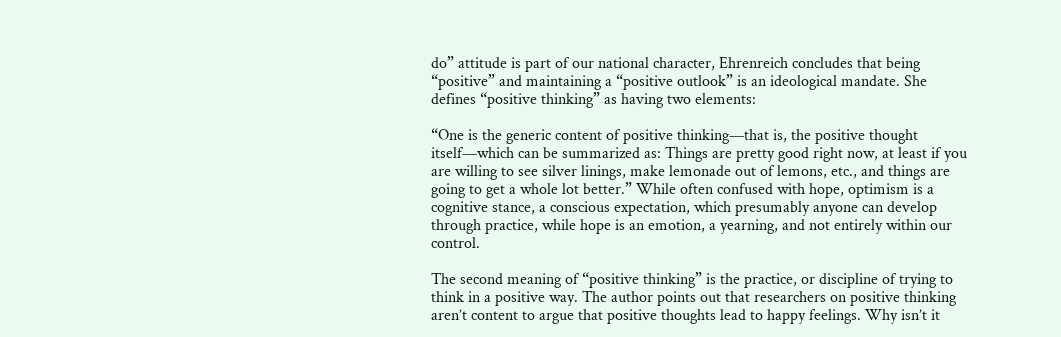do” attitude is part of our national character, Ehrenreich concludes that being “positive” and maintaining a “positive outlook” is an ideological mandate. She defines “positive thinking” as having two elements:

“One is the generic content of positive thinking—that is, the positive thought itself—which can be summarized as: Things are pretty good right now, at least if you are willing to see silver linings, make lemonade out of lemons, etc., and things are going to get a whole lot better.” While often confused with hope, optimism is a cognitive stance, a conscious expectation, which presumably anyone can develop through practice, while hope is an emotion, a yearning, and not entirely within our control.

The second meaning of “positive thinking” is the practice, or discipline of trying to think in a positive way. The author points out that researchers on positive thinking aren’t content to argue that positive thoughts lead to happy feelings. Why isn’t it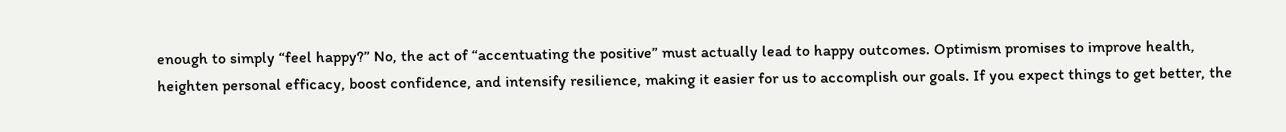enough to simply “feel happy?” No, the act of “accentuating the positive” must actually lead to happy outcomes. Optimism promises to improve health, heighten personal efficacy, boost confidence, and intensify resilience, making it easier for us to accomplish our goals. If you expect things to get better, the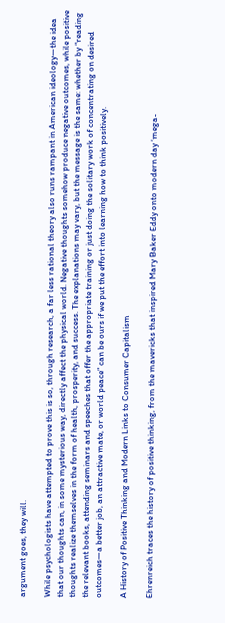argument goes, they will.

While psychologists have attempted to prove this is so, through research, a far less rational theory also runs rampant in American ideology—the idea that our thoughts can, in some mysterious way, directly affect the physical world. Negative thoughts somehow produce negative outcomes, while positive thoughts realize themselves in the form of health, prosperity, and success. The explanations may vary, but the message is the same: whether by “reading the relevant books, attending seminars and speeches that offer the appropriate training or just doing the solitary work of concentrating on desired outcomes—a better job, an attractive mate, or world peace” can be ours if we put the effort into learning how to think positively.

A History of Positive Thinking and Modern Links to Consumer Capitalism

Ehrenreich traces the history of positive thinking, from the mavericks that inspired Mary Baker Eddy onto modern day ‘mega-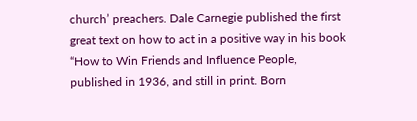church’ preachers. Dale Carnegie published the first great text on how to act in a positive way in his book “How to Win Friends and Influence People, published in 1936, and still in print. Born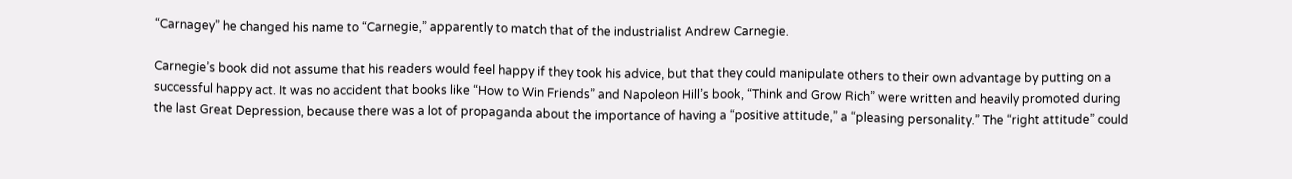“Carnagey” he changed his name to “Carnegie,” apparently to match that of the industrialist Andrew Carnegie.

Carnegie’s book did not assume that his readers would feel happy if they took his advice, but that they could manipulate others to their own advantage by putting on a successful happy act. It was no accident that books like “How to Win Friends” and Napoleon Hill’s book, “Think and Grow Rich” were written and heavily promoted during the last Great Depression, because there was a lot of propaganda about the importance of having a “positive attitude,” a “pleasing personality.” The “right attitude” could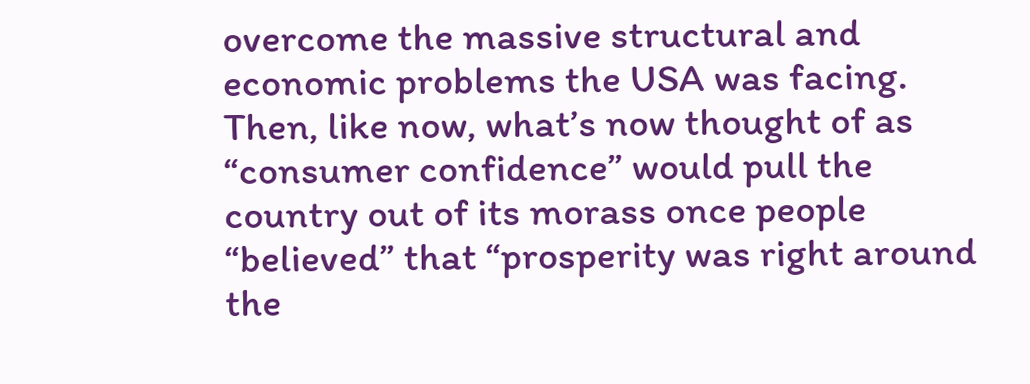overcome the massive structural and economic problems the USA was facing. Then, like now, what’s now thought of as “consumer confidence” would pull the country out of its morass once people “believed” that “prosperity was right around the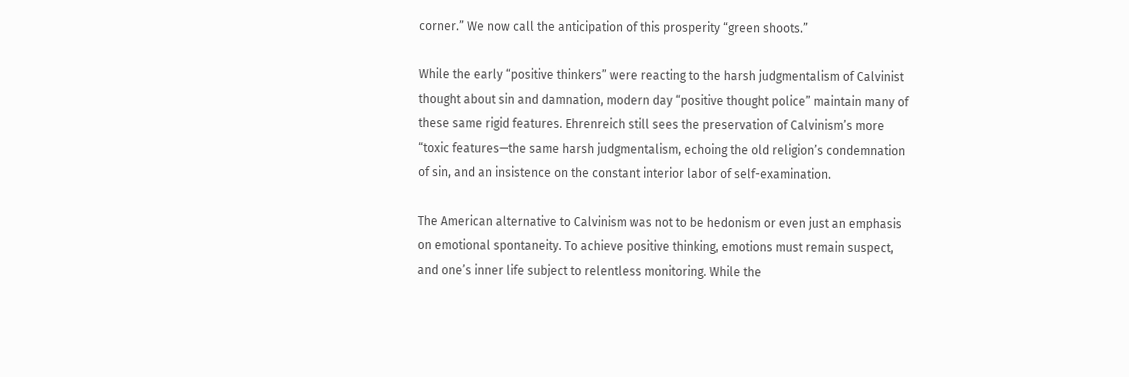corner.” We now call the anticipation of this prosperity “green shoots.”

While the early “positive thinkers” were reacting to the harsh judgmentalism of Calvinist thought about sin and damnation, modern day “positive thought police” maintain many of these same rigid features. Ehrenreich still sees the preservation of Calvinism’s more “toxic features—the same harsh judgmentalism, echoing the old religion’s condemnation of sin, and an insistence on the constant interior labor of self-examination.

The American alternative to Calvinism was not to be hedonism or even just an emphasis on emotional spontaneity. To achieve positive thinking, emotions must remain suspect, and one’s inner life subject to relentless monitoring. While the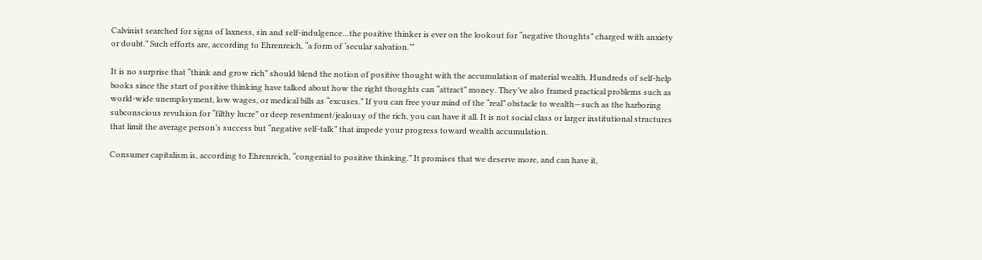Calvinist searched for signs of laxness, sin and self-indulgence…the positive thinker is ever on the lookout for “negative thoughts” charged with anxiety or doubt.” Such efforts are, according to Ehrenreich, “a form of ‘secular salvation.’”

It is no surprise that “think and grow rich” should blend the notion of positive thought with the accumulation of material wealth. Hundreds of self-help books since the start of positive thinking have talked about how the right thoughts can “attract” money. They’ve also framed practical problems such as world-wide unemployment, low wages, or medical bills as “excuses.” If you can free your mind of the “real” obstacle to wealth—such as the harboring subconscious revulsion for “filthy lucre” or deep resentment/jealousy of the rich, you can have it all. It is not social class or larger institutional structures that limit the average person’s success but “negative self-talk” that impede your progress toward wealth accumulation.

Consumer capitalism is, according to Ehrenreich, “congenial to positive thinking.” It promises that we deserve more, and can have it,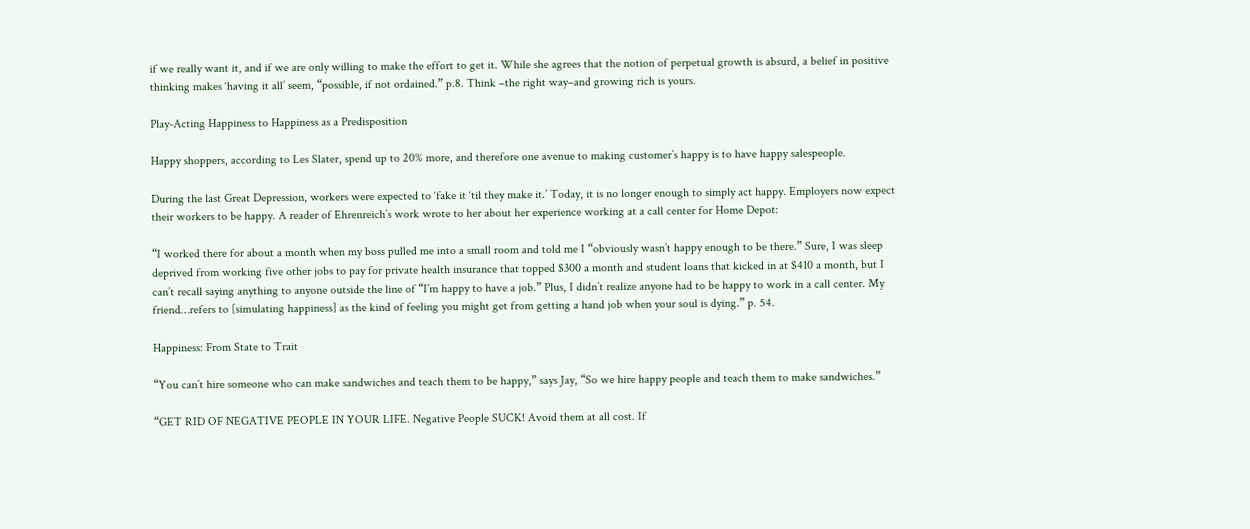if we really want it, and if we are only willing to make the effort to get it. While she agrees that the notion of perpetual growth is absurd, a belief in positive thinking makes ‘having it all’ seem, “possible, if not ordained.” p.8. Think –the right way–and growing rich is yours.

Play-Acting Happiness to Happiness as a Predisposition

Happy shoppers, according to Les Slater, spend up to 20% more, and therefore one avenue to making customer’s happy is to have happy salespeople.

During the last Great Depression, workers were expected to ‘fake it ‘til they make it.’ Today, it is no longer enough to simply act happy. Employers now expect their workers to be happy. A reader of Ehrenreich’s work wrote to her about her experience working at a call center for Home Depot:

“I worked there for about a month when my boss pulled me into a small room and told me I “obviously wasn’t happy enough to be there.” Sure, I was sleep deprived from working five other jobs to pay for private health insurance that topped $300 a month and student loans that kicked in at $410 a month, but I can’t recall saying anything to anyone outside the line of “I’m happy to have a job.” Plus, I didn’t realize anyone had to be happy to work in a call center. My friend…refers to [simulating happiness] as the kind of feeling you might get from getting a hand job when your soul is dying.” p. 54.

Happiness: From State to Trait

“You can’t hire someone who can make sandwiches and teach them to be happy,” says Jay, “So we hire happy people and teach them to make sandwiches.”

“GET RID OF NEGATIVE PEOPLE IN YOUR LIFE. Negative People SUCK! Avoid them at all cost. If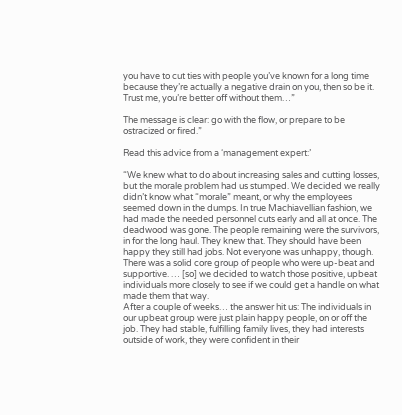you have to cut ties with people you’ve known for a long time because they’re actually a negative drain on you, then so be it. Trust me, you’re better off without them…”

The message is clear: go with the flow, or prepare to be ostracized or fired.”

Read this advice from a ‘management expert:’

“We knew what to do about increasing sales and cutting losses, but the morale problem had us stumped. We decided we really didn’t know what “morale” meant, or why the employees seemed down in the dumps. In true Machiavellian fashion, we had made the needed personnel cuts early and all at once. The deadwood was gone. The people remaining were the survivors, in for the long haul. They knew that. They should have been happy they still had jobs. Not everyone was unhappy, though. There was a solid core group of people who were up-beat and supportive. … [so] we decided to watch those positive, upbeat individuals more closely to see if we could get a handle on what made them that way.
After a couple of weeks… the answer hit us: The individuals in our upbeat group were just plain happy people, on or off the job. They had stable, fulfilling family lives, they had interests outside of work, they were confident in their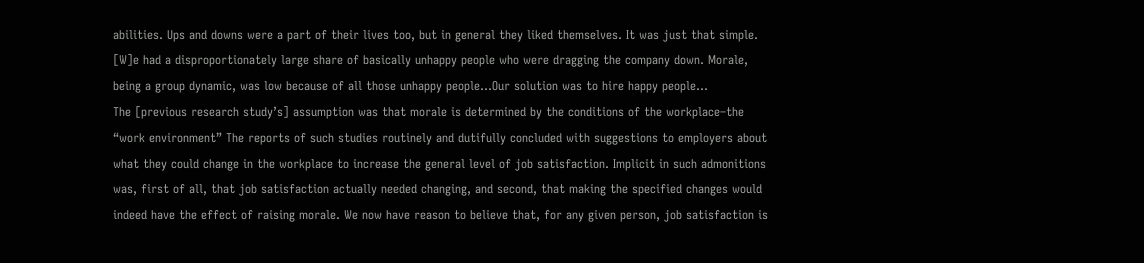abilities. Ups and downs were a part of their lives too, but in general they liked themselves. It was just that simple. [W]e had a disproportionately large share of basically unhappy people who were dragging the company down. Morale, being a group dynamic, was low because of all those unhappy people…Our solution was to hire happy people…
The [previous research study’s] assumption was that morale is determined by the conditions of the workplace–the “work environment” The reports of such studies routinely and dutifully concluded with suggestions to employers about what they could change in the workplace to increase the general level of job satisfaction. Implicit in such admonitions was, first of all, that job satisfaction actually needed changing, and second, that making the specified changes would indeed have the effect of raising morale. We now have reason to believe that, for any given person, job satisfaction is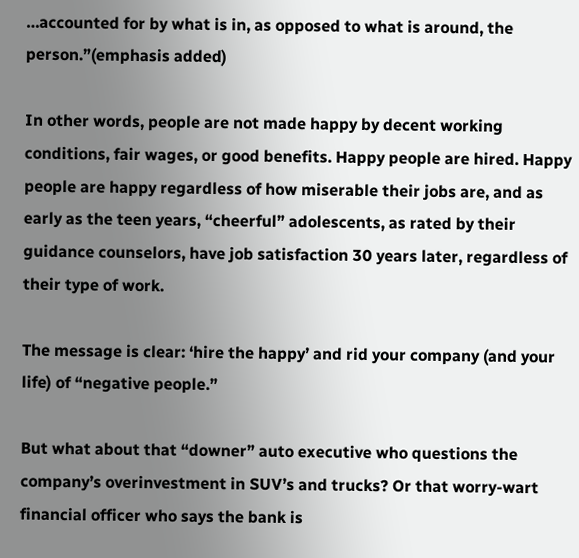…accounted for by what is in, as opposed to what is around, the person.”(emphasis added)

In other words, people are not made happy by decent working conditions, fair wages, or good benefits. Happy people are hired. Happy people are happy regardless of how miserable their jobs are, and as early as the teen years, “cheerful” adolescents, as rated by their guidance counselors, have job satisfaction 30 years later, regardless of their type of work.

The message is clear: ‘hire the happy’ and rid your company (and your life) of “negative people.”

But what about that “downer” auto executive who questions the company’s overinvestment in SUV’s and trucks? Or that worry-wart financial officer who says the bank is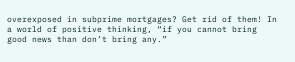overexposed in subprime mortgages? Get rid of them! In a world of positive thinking, “if you cannot bring good news than don’t bring any.”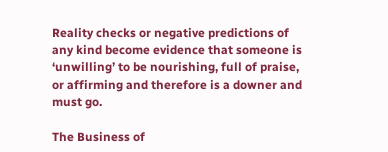Reality checks or negative predictions of any kind become evidence that someone is ‘unwilling’ to be nourishing, full of praise, or affirming and therefore is a downer and must go.

The Business of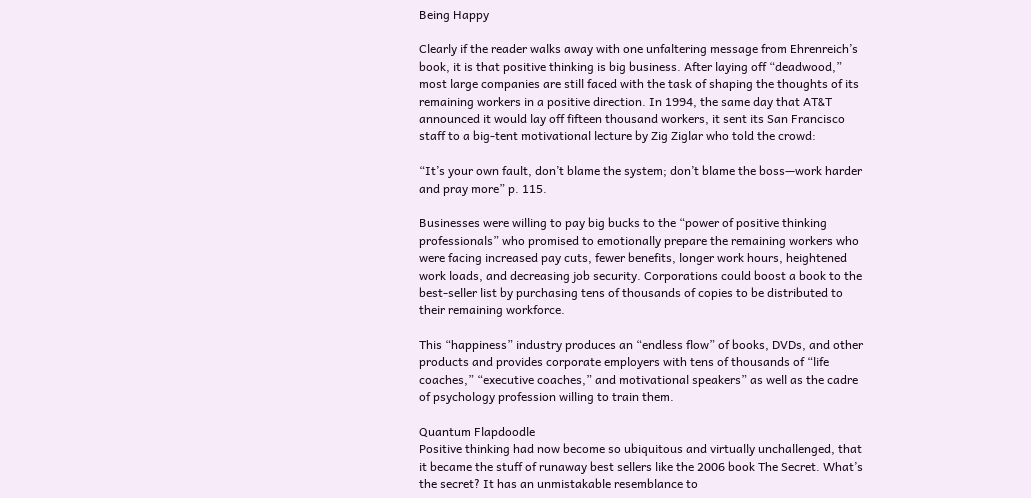Being Happy

Clearly if the reader walks away with one unfaltering message from Ehrenreich’s book, it is that positive thinking is big business. After laying off “deadwood,” most large companies are still faced with the task of shaping the thoughts of its remaining workers in a positive direction. In 1994, the same day that AT&T announced it would lay off fifteen thousand workers, it sent its San Francisco staff to a big-tent motivational lecture by Zig Ziglar who told the crowd:

“It’s your own fault, don’t blame the system; don’t blame the boss—work harder and pray more” p. 115.

Businesses were willing to pay big bucks to the “power of positive thinking professionals” who promised to emotionally prepare the remaining workers who were facing increased pay cuts, fewer benefits, longer work hours, heightened work loads, and decreasing job security. Corporations could boost a book to the best-seller list by purchasing tens of thousands of copies to be distributed to their remaining workforce.

This “happiness” industry produces an “endless flow” of books, DVDs, and other products and provides corporate employers with tens of thousands of “life coaches,” “executive coaches,” and motivational speakers” as well as the cadre of psychology profession willing to train them.

Quantum Flapdoodle
Positive thinking had now become so ubiquitous and virtually unchallenged, that it became the stuff of runaway best sellers like the 2006 book The Secret. What’s the secret? It has an unmistakable resemblance to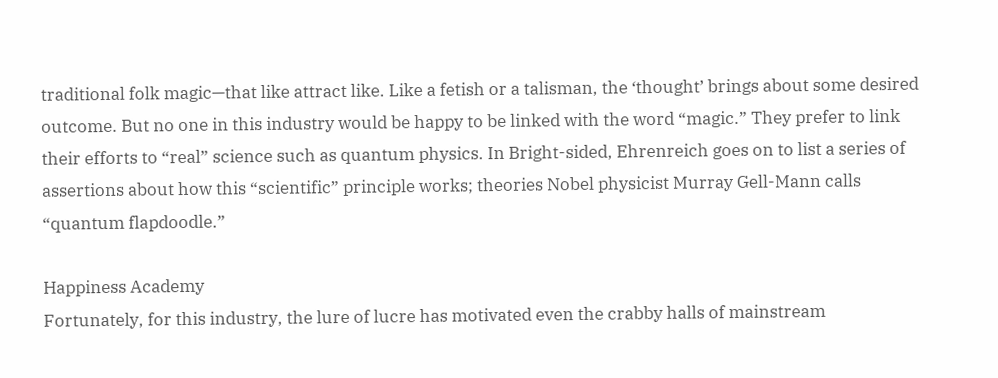traditional folk magic—that like attract like. Like a fetish or a talisman, the ‘thought’ brings about some desired outcome. But no one in this industry would be happy to be linked with the word “magic.” They prefer to link their efforts to “real” science such as quantum physics. In Bright-sided, Ehrenreich goes on to list a series of assertions about how this “scientific” principle works; theories Nobel physicist Murray Gell-Mann calls “quantum flapdoodle.”

Happiness Academy
Fortunately, for this industry, the lure of lucre has motivated even the crabby halls of mainstream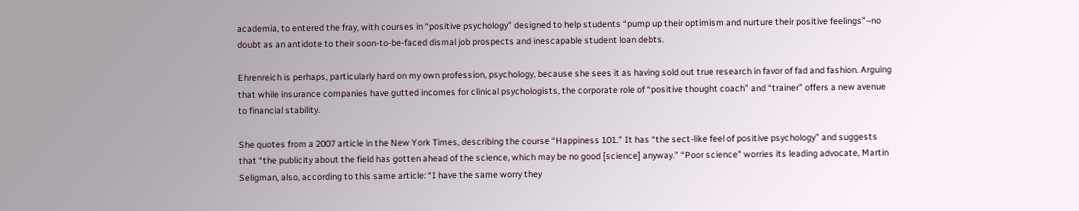academia, to entered the fray, with courses in “positive psychology” designed to help students “pump up their optimism and nurture their positive feelings”–no doubt as an antidote to their soon-to-be-faced dismal job prospects and inescapable student loan debts.

Ehrenreich is perhaps, particularly hard on my own profession, psychology, because she sees it as having sold out true research in favor of fad and fashion. Arguing that while insurance companies have gutted incomes for clinical psychologists, the corporate role of “positive thought coach” and “trainer” offers a new avenue to financial stability.

She quotes from a 2007 article in the New York Times, describing the course “Happiness 101.” It has “the sect-like feel of positive psychology” and suggests that “the publicity about the field has gotten ahead of the science, which may be no good [science] anyway.” “Poor science” worries its leading advocate, Martin Seligman, also, according to this same article: “I have the same worry they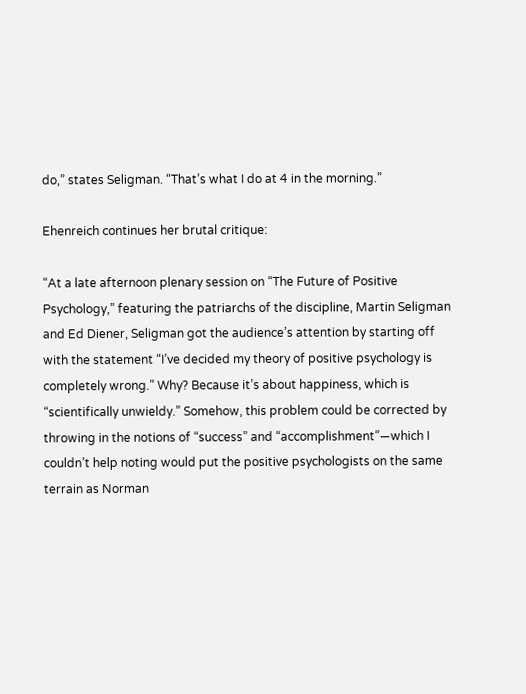do,” states Seligman. “That’s what I do at 4 in the morning.”

Ehenreich continues her brutal critique:

“At a late afternoon plenary session on “The Future of Positive Psychology,” featuring the patriarchs of the discipline, Martin Seligman and Ed Diener, Seligman got the audience’s attention by starting off with the statement “I’ve decided my theory of positive psychology is completely wrong.” Why? Because it’s about happiness, which is “scientifically unwieldy.” Somehow, this problem could be corrected by throwing in the notions of “success” and “accomplishment”—which I couldn’t help noting would put the positive psychologists on the same terrain as Norman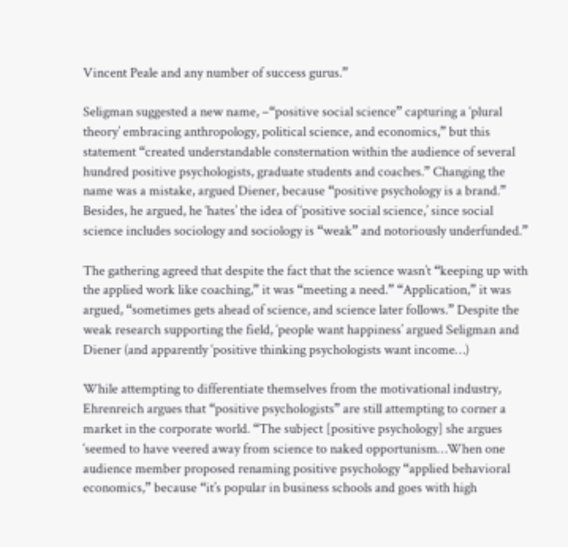Vincent Peale and any number of success gurus.”

Seligman suggested a new name, –“positive social science” capturing a ‘plural theory’ embracing anthropology, political science, and economics,” but this statement “created understandable consternation within the audience of several hundred positive psychologists, graduate students and coaches.” Changing the name was a mistake, argued Diener, because “positive psychology is a brand.” Besides, he argued, he ‘hates’ the idea of ‘positive social science,’ since social science includes sociology and sociology is “weak” and notoriously underfunded.”

The gathering agreed that despite the fact that the science wasn’t “keeping up with the applied work like coaching,” it was “meeting a need.” “Application,” it was argued, “sometimes gets ahead of science, and science later follows.” Despite the weak research supporting the field, ‘people want happiness’ argued Seligman and Diener (and apparently ‘positive thinking psychologists want income…)

While attempting to differentiate themselves from the motivational industry, Ehrenreich argues that “positive psychologists” are still attempting to corner a market in the corporate world. “The subject [positive psychology] she argues ‘seemed to have veered away from science to naked opportunism…When one audience member proposed renaming positive psychology “applied behavioral economics,” because “it’s popular in business schools and goes with high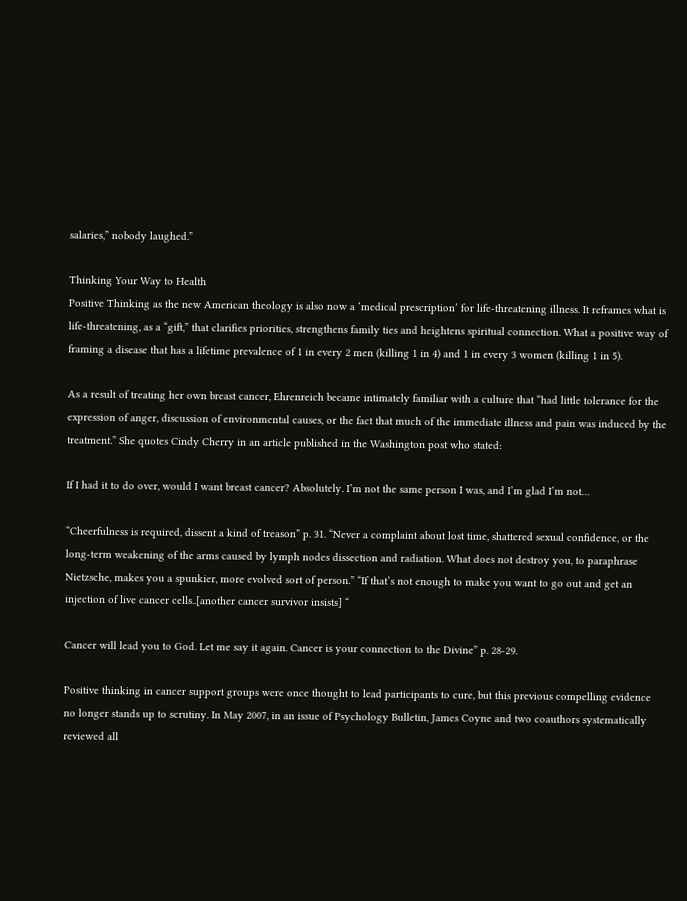salaries,” nobody laughed.”

Thinking Your Way to Health
Positive Thinking as the new American theology is also now a ‘medical prescription’ for life-threatening illness. It reframes what is life-threatening, as a “gift,” that clarifies priorities, strengthens family ties and heightens spiritual connection. What a positive way of framing a disease that has a lifetime prevalence of 1 in every 2 men (killing 1 in 4) and 1 in every 3 women (killing 1 in 5).

As a result of treating her own breast cancer, Ehrenreich became intimately familiar with a culture that “had little tolerance for the expression of anger, discussion of environmental causes, or the fact that much of the immediate illness and pain was induced by the treatment.” She quotes Cindy Cherry in an article published in the Washington post who stated:

If I had it to do over, would I want breast cancer? Absolutely. I’m not the same person I was, and I’m glad I’m not…

“Cheerfulness is required, dissent a kind of treason” p. 31. “Never a complaint about lost time, shattered sexual confidence, or the long-term weakening of the arms caused by lymph nodes dissection and radiation. What does not destroy you, to paraphrase Nietzsche, makes you a spunkier, more evolved sort of person.” “If that’s not enough to make you want to go out and get an injection of live cancer cells..[another cancer survivor insists] “

Cancer will lead you to God. Let me say it again. Cancer is your connection to the Divine” p. 28-29.

Positive thinking in cancer support groups were once thought to lead participants to cure, but this previous compelling evidence no longer stands up to scrutiny. In May 2007, in an issue of Psychology Bulletin, James Coyne and two coauthors systematically reviewed all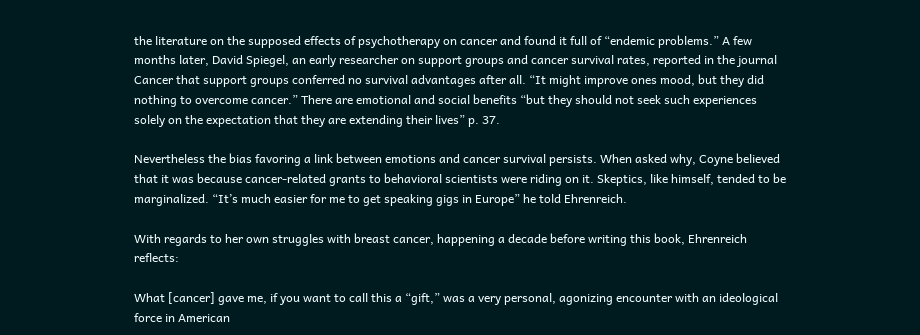the literature on the supposed effects of psychotherapy on cancer and found it full of “endemic problems.” A few months later, David Spiegel, an early researcher on support groups and cancer survival rates, reported in the journal Cancer that support groups conferred no survival advantages after all. “It might improve ones mood, but they did nothing to overcome cancer.” There are emotional and social benefits “but they should not seek such experiences solely on the expectation that they are extending their lives” p. 37.

Nevertheless the bias favoring a link between emotions and cancer survival persists. When asked why, Coyne believed that it was because cancer-related grants to behavioral scientists were riding on it. Skeptics, like himself, tended to be marginalized. “It’s much easier for me to get speaking gigs in Europe” he told Ehrenreich.

With regards to her own struggles with breast cancer, happening a decade before writing this book, Ehrenreich reflects:

What [cancer] gave me, if you want to call this a “gift,” was a very personal, agonizing encounter with an ideological force in American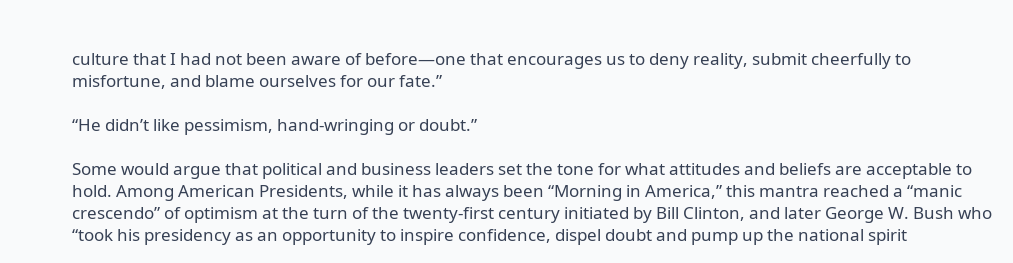culture that I had not been aware of before—one that encourages us to deny reality, submit cheerfully to misfortune, and blame ourselves for our fate.”

“He didn’t like pessimism, hand-wringing or doubt.”

Some would argue that political and business leaders set the tone for what attitudes and beliefs are acceptable to hold. Among American Presidents, while it has always been “Morning in America,” this mantra reached a “manic crescendo” of optimism at the turn of the twenty-first century initiated by Bill Clinton, and later George W. Bush who “took his presidency as an opportunity to inspire confidence, dispel doubt and pump up the national spirit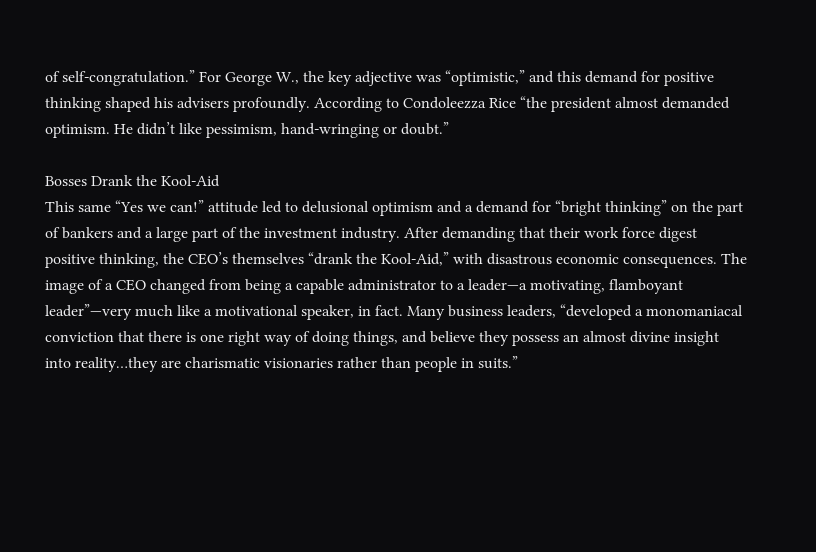of self-congratulation.” For George W., the key adjective was “optimistic,” and this demand for positive thinking shaped his advisers profoundly. According to Condoleezza Rice “the president almost demanded optimism. He didn’t like pessimism, hand-wringing or doubt.”

Bosses Drank the Kool-Aid
This same “Yes we can!” attitude led to delusional optimism and a demand for “bright thinking” on the part of bankers and a large part of the investment industry. After demanding that their work force digest positive thinking, the CEO’s themselves “drank the Kool-Aid,” with disastrous economic consequences. The image of a CEO changed from being a capable administrator to a leader—a motivating, flamboyant leader”—very much like a motivational speaker, in fact. Many business leaders, “developed a monomaniacal conviction that there is one right way of doing things, and believe they possess an almost divine insight into reality…they are charismatic visionaries rather than people in suits.”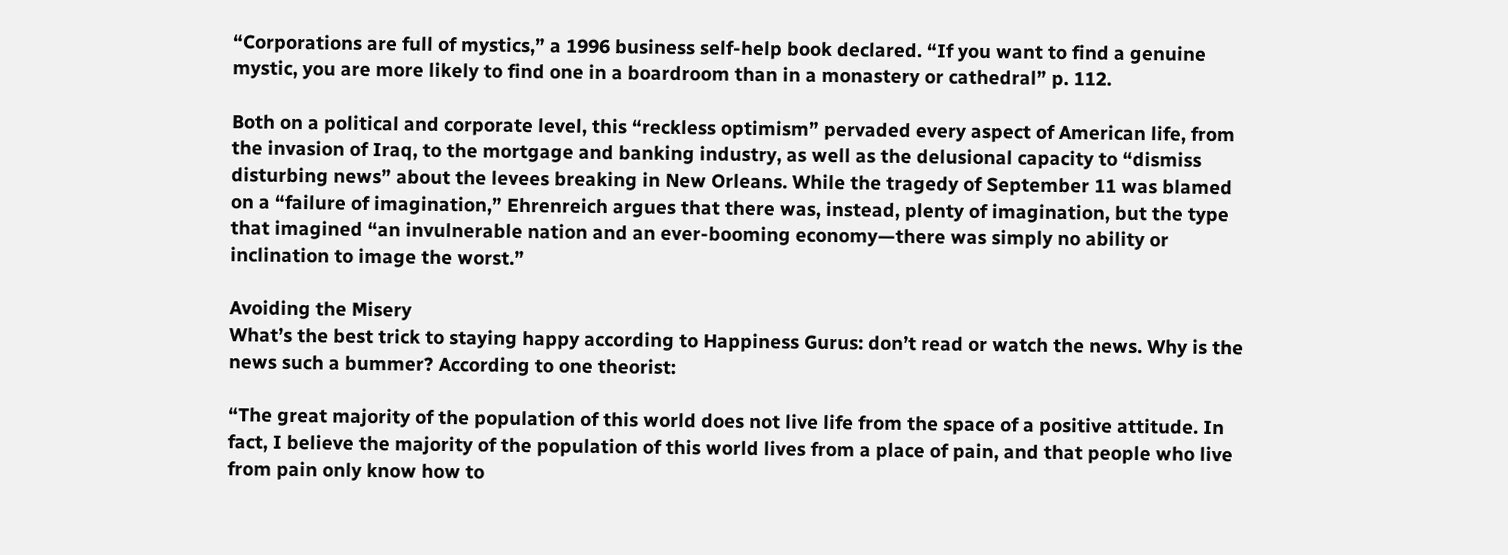“Corporations are full of mystics,” a 1996 business self-help book declared. “If you want to find a genuine mystic, you are more likely to find one in a boardroom than in a monastery or cathedral” p. 112.

Both on a political and corporate level, this “reckless optimism” pervaded every aspect of American life, from the invasion of Iraq, to the mortgage and banking industry, as well as the delusional capacity to “dismiss disturbing news” about the levees breaking in New Orleans. While the tragedy of September 11 was blamed on a “failure of imagination,” Ehrenreich argues that there was, instead, plenty of imagination, but the type that imagined “an invulnerable nation and an ever-booming economy—there was simply no ability or inclination to image the worst.”

Avoiding the Misery
What’s the best trick to staying happy according to Happiness Gurus: don’t read or watch the news. Why is the news such a bummer? According to one theorist:

“The great majority of the population of this world does not live life from the space of a positive attitude. In fact, I believe the majority of the population of this world lives from a place of pain, and that people who live from pain only know how to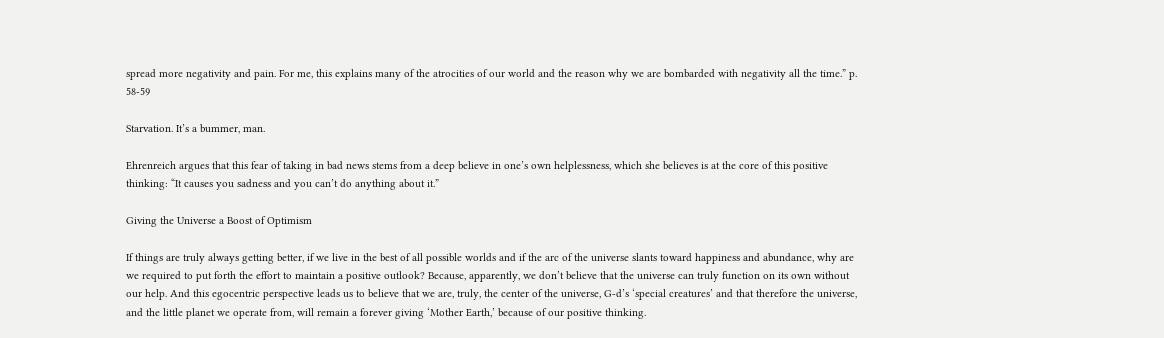spread more negativity and pain. For me, this explains many of the atrocities of our world and the reason why we are bombarded with negativity all the time.” p. 58-59

Starvation. It’s a bummer, man.

Ehrenreich argues that this fear of taking in bad news stems from a deep believe in one’s own helplessness, which she believes is at the core of this positive thinking: “It causes you sadness and you can’t do anything about it.”

Giving the Universe a Boost of Optimism

If things are truly always getting better, if we live in the best of all possible worlds and if the arc of the universe slants toward happiness and abundance, why are we required to put forth the effort to maintain a positive outlook? Because, apparently, we don’t believe that the universe can truly function on its own without our help. And this egocentric perspective leads us to believe that we are, truly, the center of the universe, G-d’s ‘special creatures’ and that therefore the universe, and the little planet we operate from, will remain a forever giving ‘Mother Earth,’ because of our positive thinking.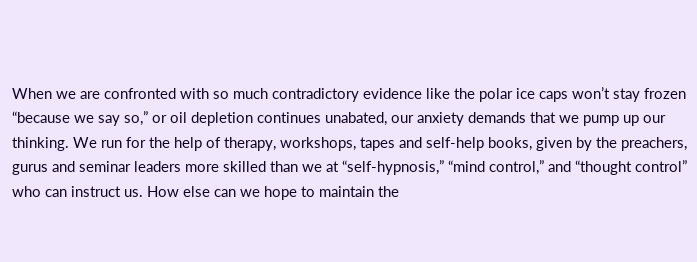When we are confronted with so much contradictory evidence like the polar ice caps won’t stay frozen “because we say so,” or oil depletion continues unabated, our anxiety demands that we pump up our thinking. We run for the help of therapy, workshops, tapes and self-help books, given by the preachers, gurus and seminar leaders more skilled than we at “self-hypnosis,” “mind control,” and “thought control” who can instruct us. How else can we hope to maintain the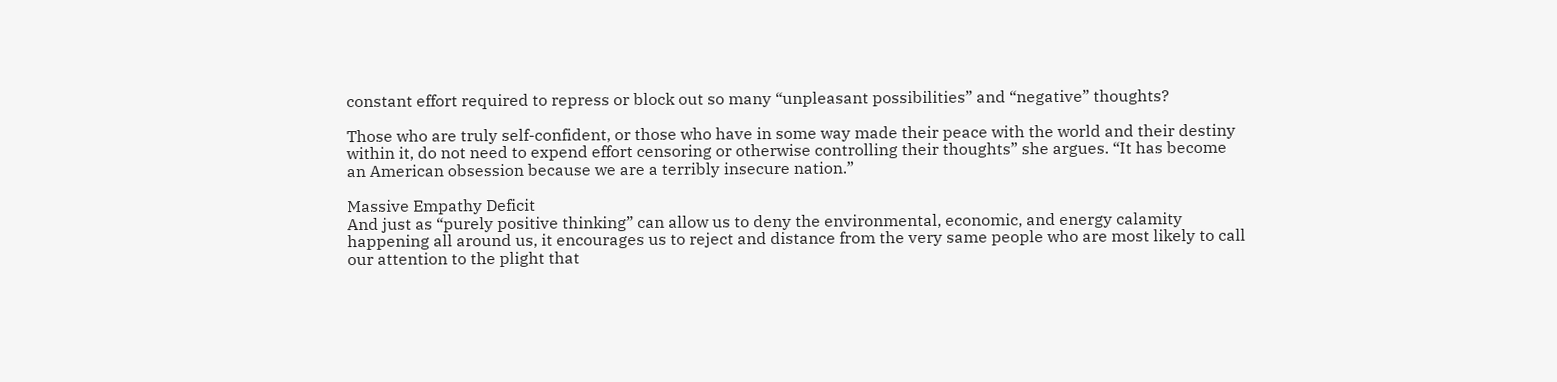constant effort required to repress or block out so many “unpleasant possibilities” and “negative” thoughts?

Those who are truly self-confident, or those who have in some way made their peace with the world and their destiny within it, do not need to expend effort censoring or otherwise controlling their thoughts” she argues. “It has become an American obsession because we are a terribly insecure nation.”

Massive Empathy Deficit
And just as “purely positive thinking” can allow us to deny the environmental, economic, and energy calamity happening all around us, it encourages us to reject and distance from the very same people who are most likely to call our attention to the plight that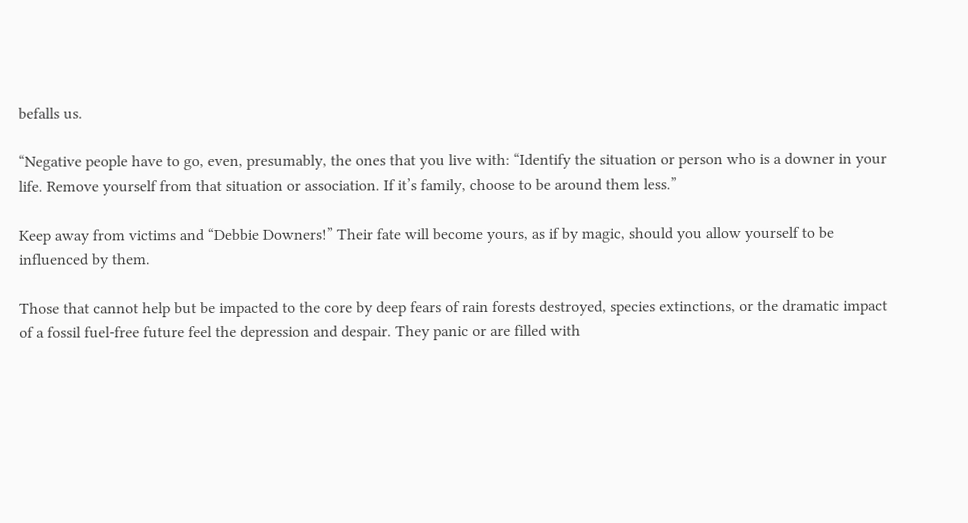befalls us.

“Negative people have to go, even, presumably, the ones that you live with: “Identify the situation or person who is a downer in your life. Remove yourself from that situation or association. If it’s family, choose to be around them less.”

Keep away from victims and “Debbie Downers!” Their fate will become yours, as if by magic, should you allow yourself to be influenced by them.

Those that cannot help but be impacted to the core by deep fears of rain forests destroyed, species extinctions, or the dramatic impact of a fossil fuel-free future feel the depression and despair. They panic or are filled with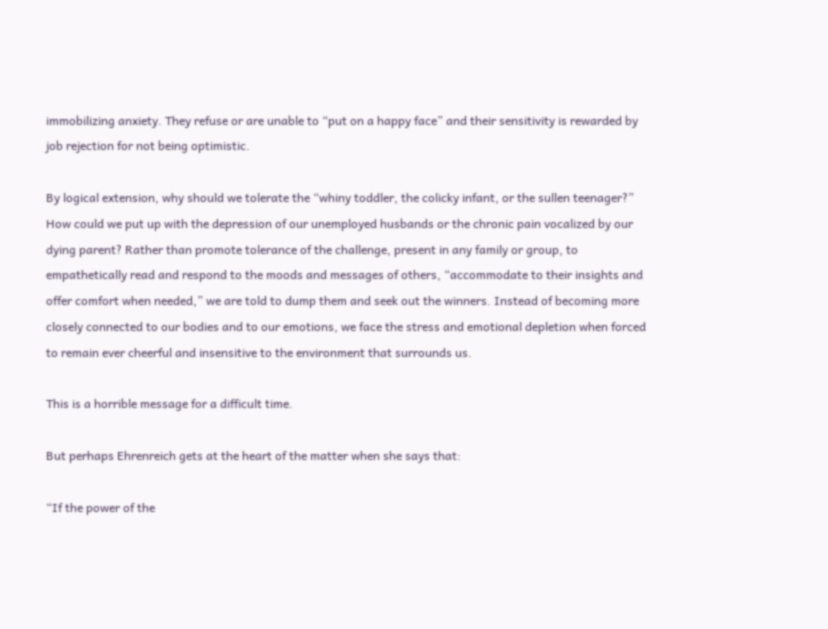immobilizing anxiety. They refuse or are unable to “put on a happy face” and their sensitivity is rewarded by job rejection for not being optimistic.

By logical extension, why should we tolerate the “whiny toddler, the colicky infant, or the sullen teenager?” How could we put up with the depression of our unemployed husbands or the chronic pain vocalized by our dying parent? Rather than promote tolerance of the challenge, present in any family or group, to empathetically read and respond to the moods and messages of others, “accommodate to their insights and offer comfort when needed,” we are told to dump them and seek out the winners. Instead of becoming more closely connected to our bodies and to our emotions, we face the stress and emotional depletion when forced to remain ever cheerful and insensitive to the environment that surrounds us.

This is a horrible message for a difficult time.

But perhaps Ehrenreich gets at the heart of the matter when she says that:

“If the power of the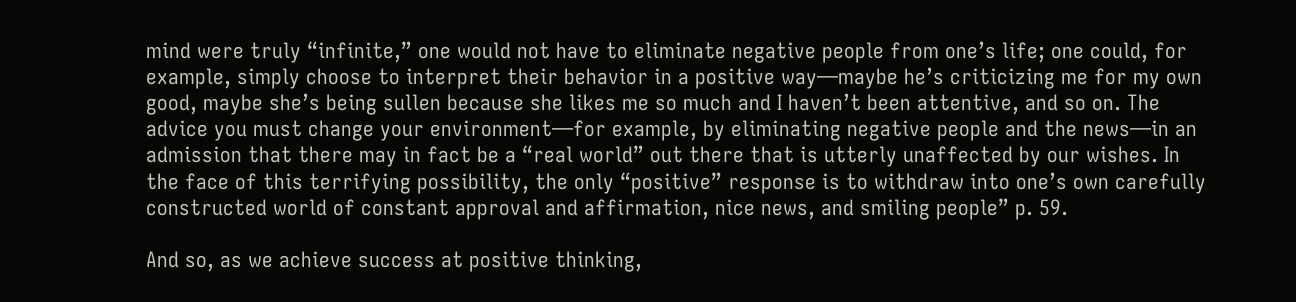mind were truly “infinite,” one would not have to eliminate negative people from one’s life; one could, for example, simply choose to interpret their behavior in a positive way—maybe he’s criticizing me for my own good, maybe she’s being sullen because she likes me so much and I haven’t been attentive, and so on. The advice you must change your environment—for example, by eliminating negative people and the news—in an admission that there may in fact be a “real world” out there that is utterly unaffected by our wishes. In the face of this terrifying possibility, the only “positive” response is to withdraw into one’s own carefully constructed world of constant approval and affirmation, nice news, and smiling people” p. 59.

And so, as we achieve success at positive thinking,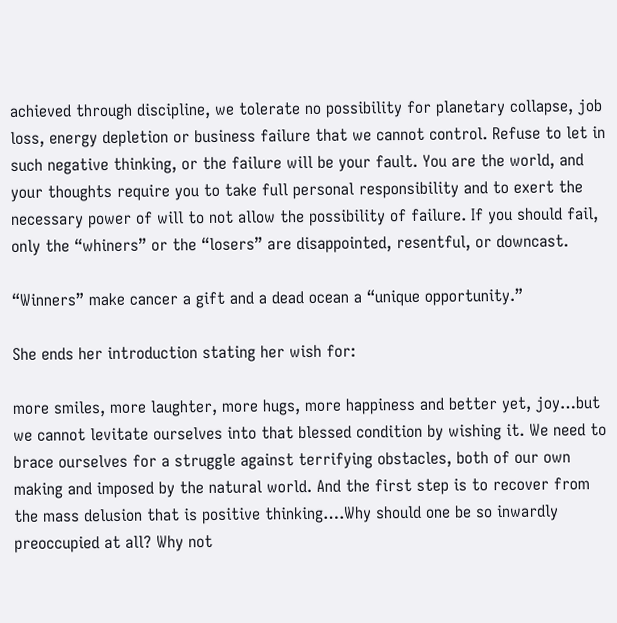achieved through discipline, we tolerate no possibility for planetary collapse, job loss, energy depletion or business failure that we cannot control. Refuse to let in such negative thinking, or the failure will be your fault. You are the world, and your thoughts require you to take full personal responsibility and to exert the necessary power of will to not allow the possibility of failure. If you should fail, only the “whiners” or the “losers” are disappointed, resentful, or downcast.

“Winners” make cancer a gift and a dead ocean a “unique opportunity.”

She ends her introduction stating her wish for:

more smiles, more laughter, more hugs, more happiness and better yet, joy…but we cannot levitate ourselves into that blessed condition by wishing it. We need to brace ourselves for a struggle against terrifying obstacles, both of our own making and imposed by the natural world. And the first step is to recover from the mass delusion that is positive thinking….Why should one be so inwardly preoccupied at all? Why not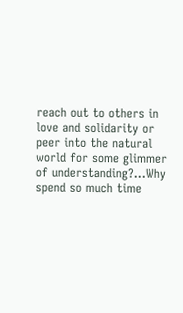reach out to others in love and solidarity or peer into the natural world for some glimmer of understanding?…Why spend so much time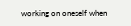working on oneself when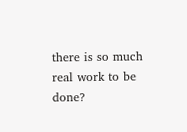there is so much real work to be done?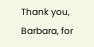Thank you, Barbara, for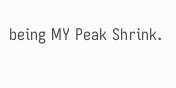being MY Peak Shrink.